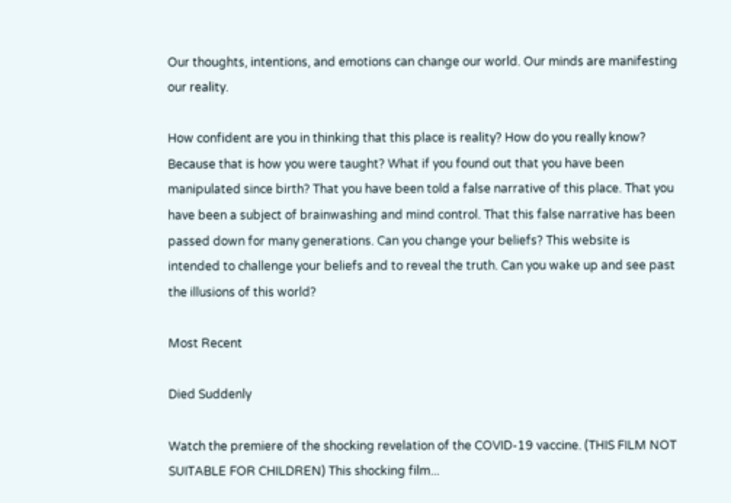Our thoughts, intentions, and emotions can change our world. Our minds are manifesting our reality.

How confident are you in thinking that this place is reality? How do you really know? Because that is how you were taught? What if you found out that you have been manipulated since birth? That you have been told a false narrative of this place. That you have been a subject of brainwashing and mind control. That this false narrative has been passed down for many generations. Can you change your beliefs? This website is intended to challenge your beliefs and to reveal the truth. Can you wake up and see past the illusions of this world?

Most Recent

Died Suddenly

Watch the premiere of the shocking revelation of the COVID-19 vaccine. (THIS FILM NOT SUITABLE FOR CHILDREN) This shocking film...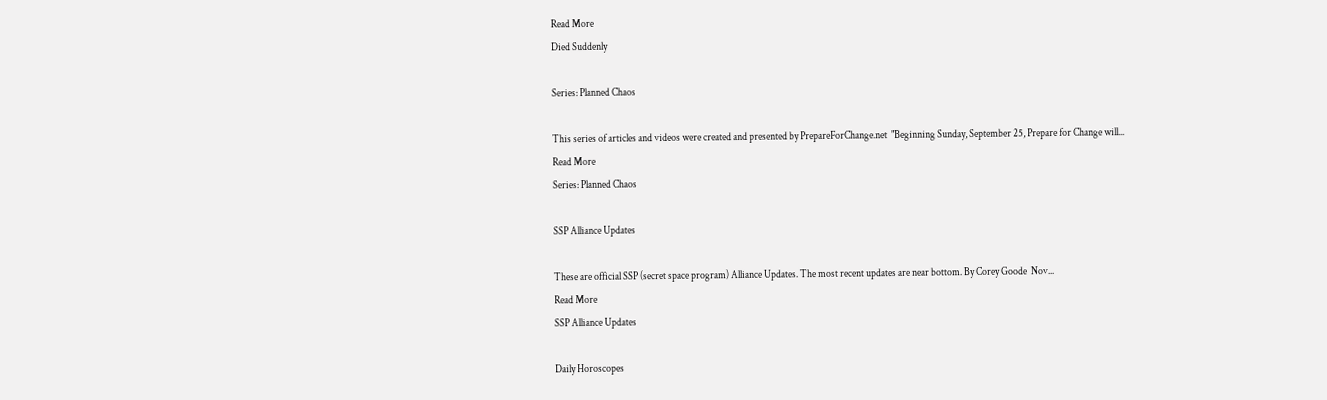Read More
Died Suddenly

Series: Planned Chaos

This series of articles and videos were created and presented by PrepareForChange.net  "Beginning Sunday, September 25, Prepare for Change will...
Read More
Series: Planned Chaos

SSP Alliance Updates

These are official SSP (secret space program) Alliance Updates. The most recent updates are near bottom. By Corey Goode  Nov...
Read More
SSP Alliance Updates

Daily Horoscopes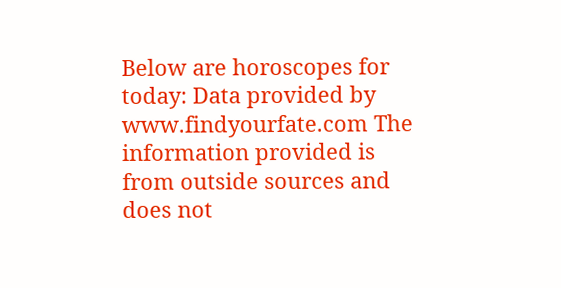Below are horoscopes for today: Data provided by www.findyourfate.com The information provided is from outside sources and does not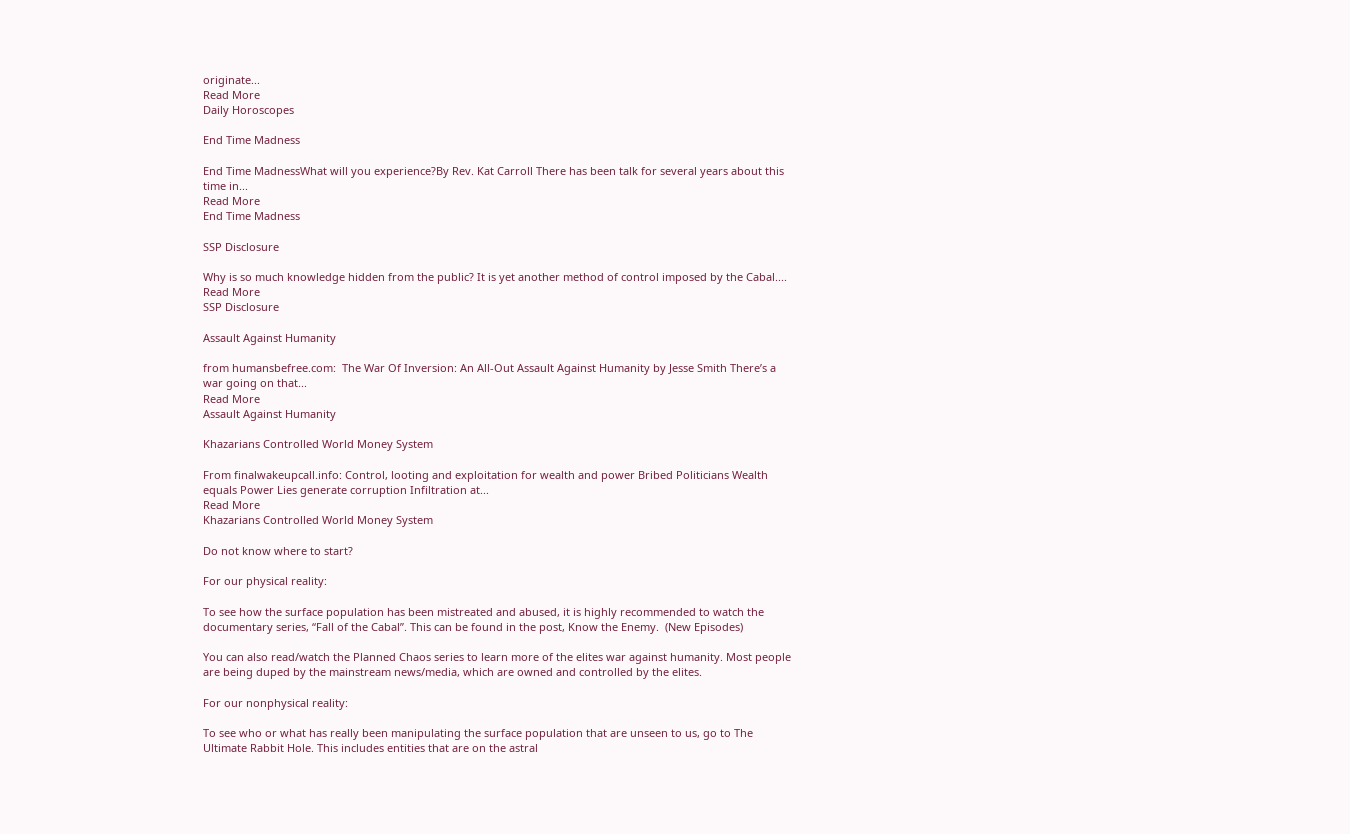originate...
Read More
Daily Horoscopes

End Time Madness

End Time MadnessWhat will you experience?By Rev. Kat Carroll There has been talk for several years about this time in...
Read More
End Time Madness

SSP Disclosure

Why is so much knowledge hidden from the public? It is yet another method of control imposed by the Cabal....
Read More
SSP Disclosure

Assault Against Humanity

from humansbefree.com:  The War Of Inversion: An All-Out Assault Against Humanity by Jesse Smith There’s a war going on that...
Read More
Assault Against Humanity

Khazarians Controlled World Money System

From finalwakeupcall.info: Control, looting and exploitation for wealth and power Bribed Politicians Wealth equals Power Lies generate corruption Infiltration at...
Read More
Khazarians Controlled World Money System

Do not know where to start?

For our physical reality:

To see how the surface population has been mistreated and abused, it is highly recommended to watch the documentary series, “Fall of the Cabal”. This can be found in the post, Know the Enemy.  (New Episodes)

You can also read/watch the Planned Chaos series to learn more of the elites war against humanity. Most people are being duped by the mainstream news/media, which are owned and controlled by the elites.

For our nonphysical reality:

To see who or what has really been manipulating the surface population that are unseen to us, go to The Ultimate Rabbit Hole. This includes entities that are on the astral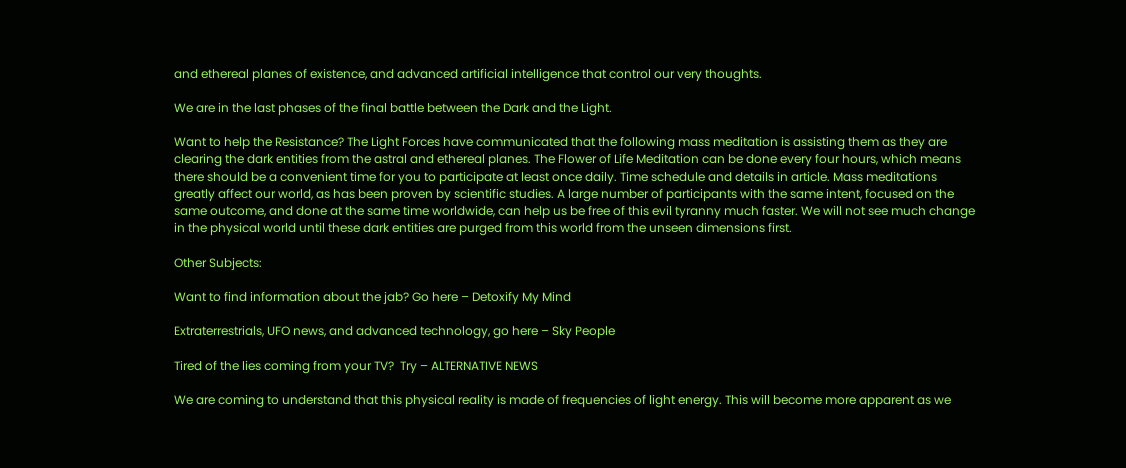and ethereal planes of existence, and advanced artificial intelligence that control our very thoughts.

We are in the last phases of the final battle between the Dark and the Light.

Want to help the Resistance? The Light Forces have communicated that the following mass meditation is assisting them as they are clearing the dark entities from the astral and ethereal planes. The Flower of Life Meditation can be done every four hours, which means there should be a convenient time for you to participate at least once daily. Time schedule and details in article. Mass meditations greatly affect our world, as has been proven by scientific studies. A large number of participants with the same intent, focused on the same outcome, and done at the same time worldwide, can help us be free of this evil tyranny much faster. We will not see much change in the physical world until these dark entities are purged from this world from the unseen dimensions first.

Other Subjects:

Want to find information about the jab? Go here – Detoxify My Mind

Extraterrestrials, UFO news, and advanced technology, go here – Sky People

Tired of the lies coming from your TV?  Try – ALTERNATIVE NEWS

We are coming to understand that this physical reality is made of frequencies of light energy. This will become more apparent as we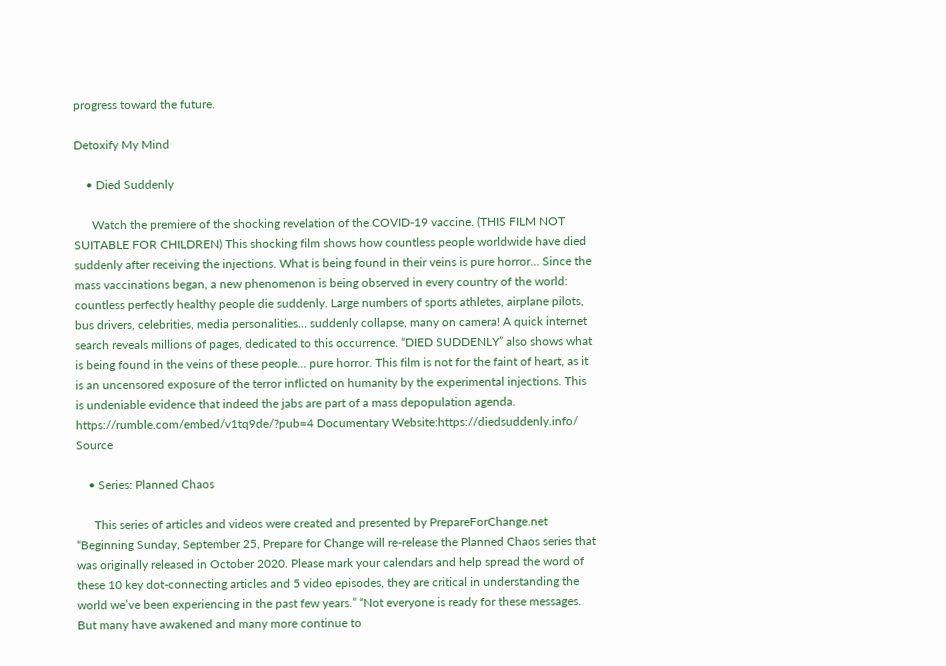progress toward the future.

Detoxify My Mind

    • Died Suddenly

      Watch the premiere of the shocking revelation of the COVID-19 vaccine. (THIS FILM NOT SUITABLE FOR CHILDREN) This shocking film shows how countless people worldwide have died suddenly after receiving the injections. What is being found in their veins is pure horror… Since the mass vaccinations began, a new phenomenon is being observed in every country of the world: countless perfectly healthy people die suddenly. Large numbers of sports athletes, airplane pilots, bus drivers, celebrities, media personalities… suddenly collapse, many on camera! A quick internet search reveals millions of pages, dedicated to this occurrence. “DIED SUDDENLY” also shows what is being found in the veins of these people… pure horror. This film is not for the faint of heart, as it is an uncensored exposure of the terror inflicted on humanity by the experimental injections. This is undeniable evidence that indeed the jabs are part of a mass depopulation agenda. https://rumble.com/embed/v1tq9de/?pub=4 Documentary Website:https://diedsuddenly.info/ Source

    • Series: Planned Chaos

      This series of articles and videos were created and presented by PrepareForChange.net  “Beginning Sunday, September 25, Prepare for Change will re-release the Planned Chaos series that was originally released in October 2020. Please mark your calendars and help spread the word of these 10 key dot-connecting articles and 5 video episodes, they are critical in understanding the world we’ve been experiencing in the past few years.” “Not everyone is ready for these messages. But many have awakened and many more continue to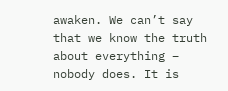awaken. We can’t say that we know the truth about everything – nobody does. It is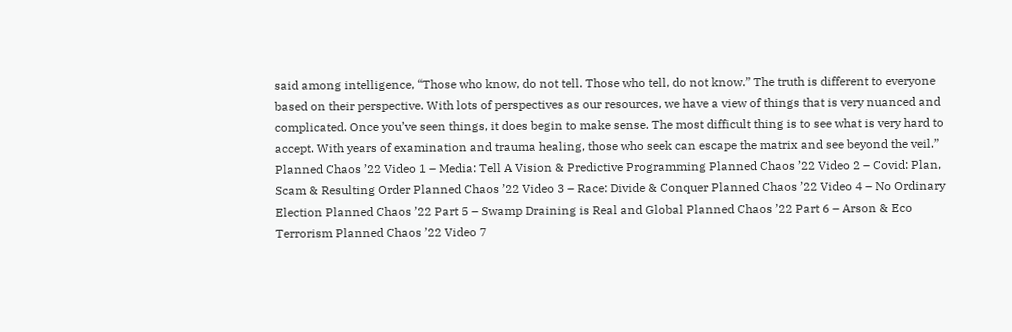said among intelligence, “Those who know, do not tell. Those who tell, do not know.” The truth is different to everyone based on their perspective. With lots of perspectives as our resources, we have a view of things that is very nuanced and complicated. Once you’ve seen things, it does begin to make sense. The most difficult thing is to see what is very hard to accept. With years of examination and trauma healing, those who seek can escape the matrix and see beyond the veil.” Planned Chaos ’22 Video 1 – Media: Tell A Vision & Predictive Programming Planned Chaos ’22 Video 2 – Covid: Plan, Scam & Resulting Order Planned Chaos ’22 Video 3 – Race: Divide & Conquer Planned Chaos ’22 Video 4 – No Ordinary Election Planned Chaos ’22 Part 5 – Swamp Draining is Real and Global Planned Chaos ’22 Part 6 – Arson & Eco Terrorism Planned Chaos ’22 Video 7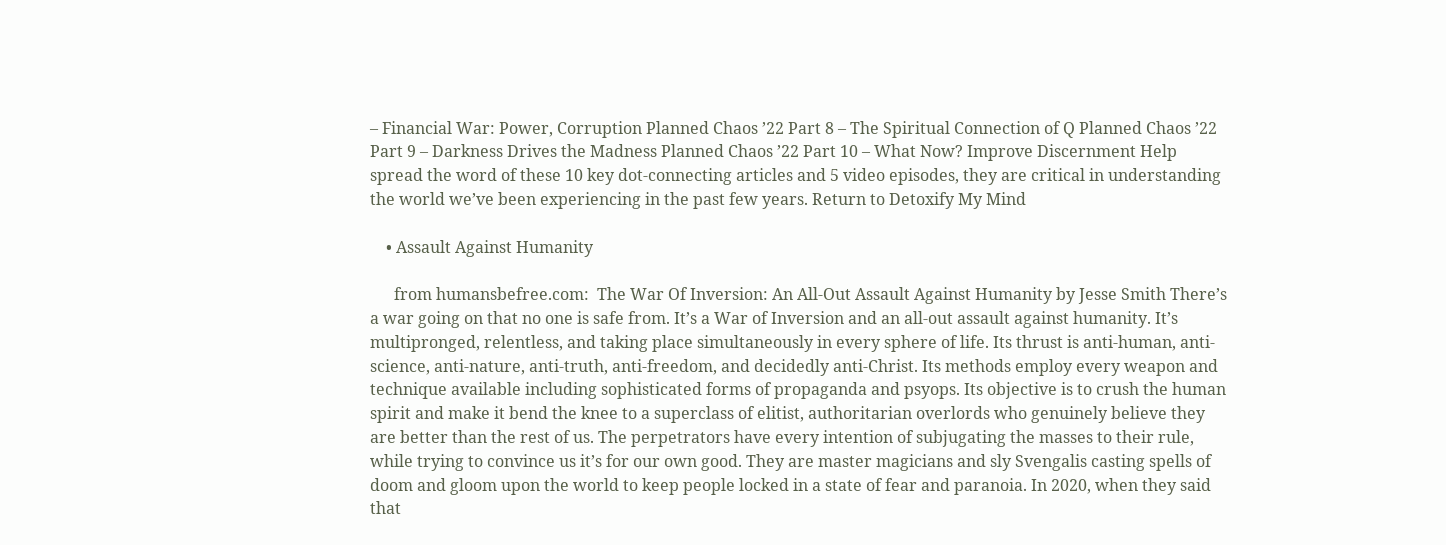– Financial War: Power, Corruption Planned Chaos ’22 Part 8 – The Spiritual Connection of Q Planned Chaos ’22 Part 9 – Darkness Drives the Madness Planned Chaos ’22 Part 10 – What Now? Improve Discernment Help spread the word of these 10 key dot-connecting articles and 5 video episodes, they are critical in understanding the world we’ve been experiencing in the past few years. Return to Detoxify My Mind

    • Assault Against Humanity

      from humansbefree.com:  The War Of Inversion: An All-Out Assault Against Humanity by Jesse Smith There’s a war going on that no one is safe from. It’s a War of Inversion and an all-out assault against humanity. It’s multipronged, relentless, and taking place simultaneously in every sphere of life. Its thrust is anti-human, anti-science, anti-nature, anti-truth, anti-freedom, and decidedly anti-Christ. Its methods employ every weapon and technique available including sophisticated forms of propaganda and psyops. Its objective is to crush the human spirit and make it bend the knee to a superclass of elitist, authoritarian overlords who genuinely believe they are better than the rest of us. The perpetrators have every intention of subjugating the masses to their rule, while trying to convince us it’s for our own good. They are master magicians and sly Svengalis casting spells of doom and gloom upon the world to keep people locked in a state of fear and paranoia. In 2020, when they said that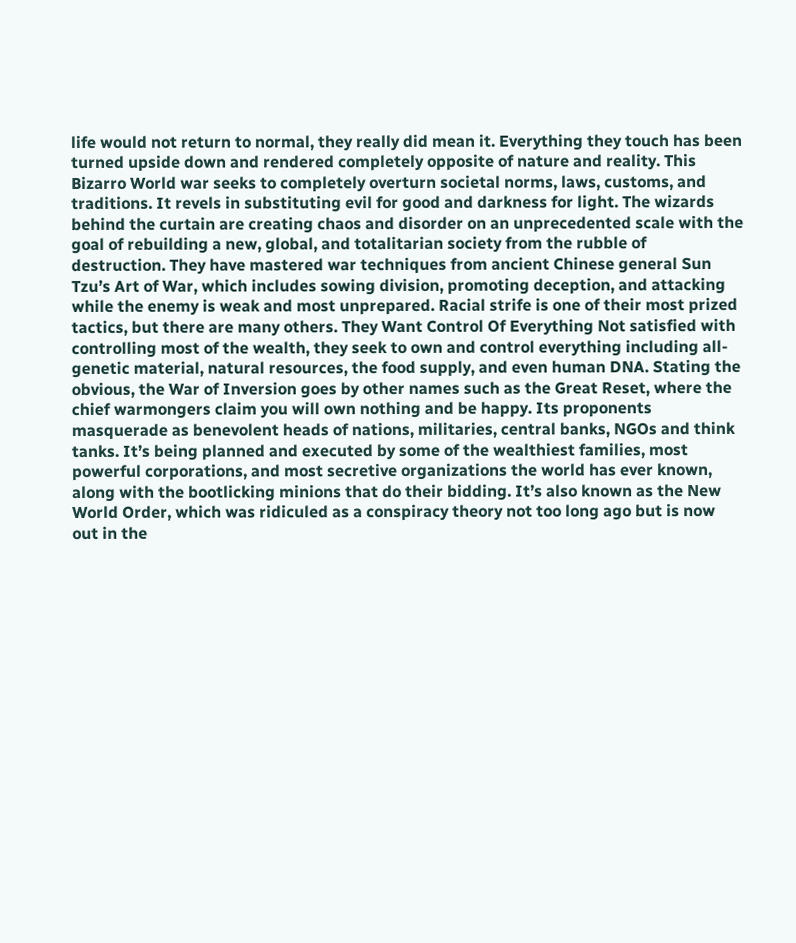life would not return to normal, they really did mean it. Everything they touch has been turned upside down and rendered completely opposite of nature and reality. This Bizarro World war seeks to completely overturn societal norms, laws, customs, and traditions. It revels in substituting evil for good and darkness for light. The wizards behind the curtain are creating chaos and disorder on an unprecedented scale with the goal of rebuilding a new, global, and totalitarian society from the rubble of destruction. They have mastered war techniques from ancient Chinese general Sun Tzu’s Art of War, which includes sowing division, promoting deception, and attacking while the enemy is weak and most unprepared. Racial strife is one of their most prized tactics, but there are many others. They Want Control Of Everything Not satisfied with controlling most of the wealth, they seek to own and control everything including all-genetic material, natural resources, the food supply, and even human DNA. Stating the obvious, the War of Inversion goes by other names such as the Great Reset, where the chief warmongers claim you will own nothing and be happy. Its proponents masquerade as benevolent heads of nations, militaries, central banks, NGOs and think tanks. It’s being planned and executed by some of the wealthiest families, most powerful corporations, and most secretive organizations the world has ever known, along with the bootlicking minions that do their bidding. It’s also known as the New World Order, which was ridiculed as a conspiracy theory not too long ago but is now out in the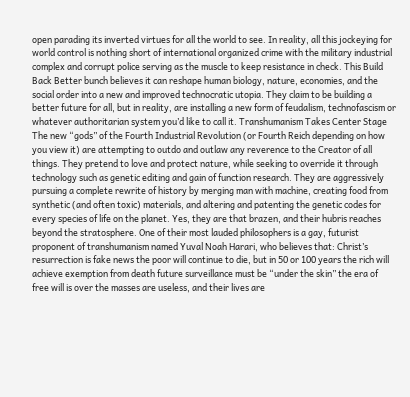open parading its inverted virtues for all the world to see. In reality, all this jockeying for world control is nothing short of international organized crime with the military industrial complex and corrupt police serving as the muscle to keep resistance in check. This Build Back Better bunch believes it can reshape human biology, nature, economies, and the social order into a new and improved technocratic utopia. They claim to be building a better future for all, but in reality, are installing a new form of feudalism, technofascism or whatever authoritarian system you’d like to call it. Transhumanism Takes Center Stage The new “gods” of the Fourth Industrial Revolution (or Fourth Reich depending on how you view it) are attempting to outdo and outlaw any reverence to the Creator of all things. They pretend to love and protect nature, while seeking to override it through technology such as genetic editing and gain of function research. They are aggressively pursuing a complete rewrite of history by merging man with machine, creating food from synthetic (and often toxic) materials, and altering and patenting the genetic codes for every species of life on the planet. Yes, they are that brazen, and their hubris reaches beyond the stratosphere. One of their most lauded philosophers is a gay, futurist proponent of transhumanism named Yuval Noah Harari, who believes that: Christ’s resurrection is fake news the poor will continue to die, but in 50 or 100 years the rich will achieve exemption from death future surveillance must be “under the skin” the era of free will is over the masses are useless, and their lives are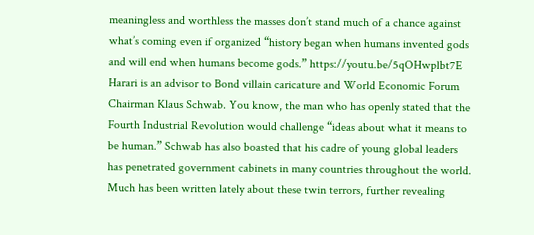meaningless and worthless the masses don’t stand much of a chance against what’s coming even if organized “history began when humans invented gods and will end when humans become gods.” https://youtu.be/5qOHwplbt7E Harari is an advisor to Bond villain caricature and World Economic Forum Chairman Klaus Schwab. You know, the man who has openly stated that the Fourth Industrial Revolution would challenge “ideas about what it means to be human.” Schwab has also boasted that his cadre of young global leaders has penetrated government cabinets in many countries throughout the world. Much has been written lately about these twin terrors, further revealing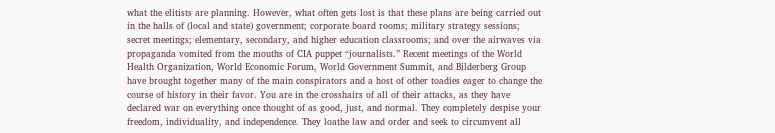what the elitists are planning. However, what often gets lost is that these plans are being carried out in the halls of (local and state) government; corporate board rooms; military strategy sessions; secret meetings; elementary, secondary, and higher education classrooms; and over the airwaves via propaganda vomited from the mouths of CIA puppet “journalists.” Recent meetings of the World Health Organization, World Economic Forum, World Government Summit, and Bilderberg Group have brought together many of the main conspirators and a host of other toadies eager to change the course of history in their favor. You are in the crosshairs of all of their attacks, as they have declared war on everything once thought of as good, just, and normal. They completely despise your freedom, individuality, and independence. They loathe law and order and seek to circumvent all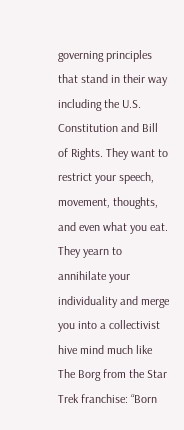governing principles that stand in their way including the U.S. Constitution and Bill of Rights. They want to restrict your speech, movement, thoughts, and even what you eat. They yearn to annihilate your individuality and merge you into a collectivist hive mind much like The Borg from the Star Trek franchise: “Born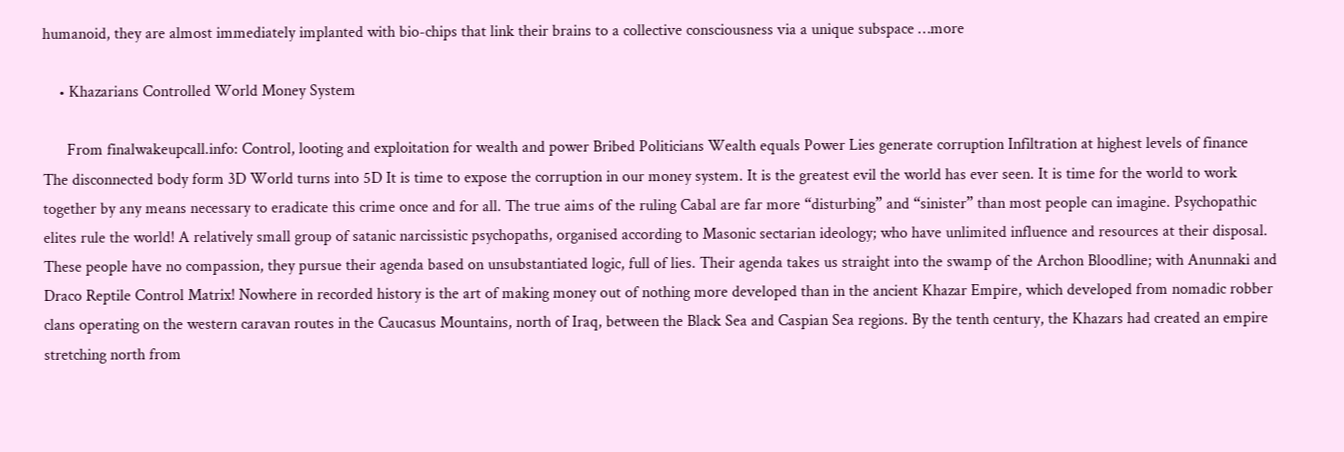humanoid, they are almost immediately implanted with bio-chips that link their brains to a collective consciousness via a unique subspace …more

    • Khazarians Controlled World Money System

      From finalwakeupcall.info: Control, looting and exploitation for wealth and power Bribed Politicians Wealth equals Power Lies generate corruption Infiltration at highest levels of finance The disconnected body form 3D World turns into 5D It is time to expose the corruption in our money system. It is the greatest evil the world has ever seen. It is time for the world to work together by any means necessary to eradicate this crime once and for all. The true aims of the ruling Cabal are far more “disturbing” and “sinister” than most people can imagine. Psychopathic elites rule the world! A relatively small group of satanic narcissistic psychopaths, organised according to Masonic sectarian ideology; who have unlimited influence and resources at their disposal. These people have no compassion, they pursue their agenda based on unsubstantiated logic, full of lies. Their agenda takes us straight into the swamp of the Archon Bloodline; with Anunnaki and Draco Reptile Control Matrix! Nowhere in recorded history is the art of making money out of nothing more developed than in the ancient Khazar Empire, which developed from nomadic robber clans operating on the western caravan routes in the Caucasus Mountains, north of Iraq, between the Black Sea and Caspian Sea regions. By the tenth century, the Khazars had created an empire stretching north from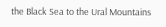the Black Sea to the Ural Mountains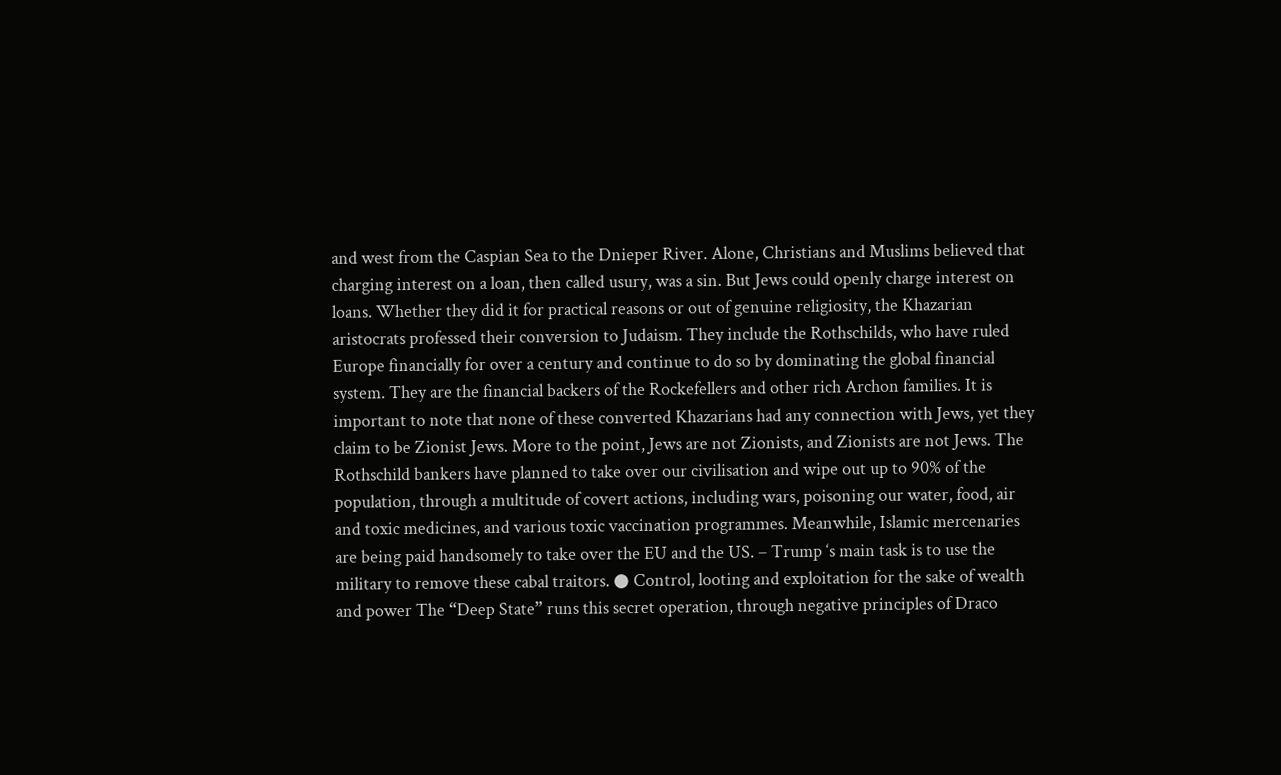and west from the Caspian Sea to the Dnieper River. Alone, Christians and Muslims believed that charging interest on a loan, then called usury, was a sin. But Jews could openly charge interest on loans. Whether they did it for practical reasons or out of genuine religiosity, the Khazarian aristocrats professed their conversion to Judaism. They include the Rothschilds, who have ruled Europe financially for over a century and continue to do so by dominating the global financial system. They are the financial backers of the Rockefellers and other rich Archon families. It is important to note that none of these converted Khazarians had any connection with Jews, yet they claim to be Zionist Jews. More to the point, Jews are not Zionists, and Zionists are not Jews. The Rothschild bankers have planned to take over our civilisation and wipe out up to 90% of the population, through a multitude of covert actions, including wars, poisoning our water, food, air and toxic medicines, and various toxic vaccination programmes. Meanwhile, Islamic mercenaries are being paid handsomely to take over the EU and the US. – Trump ‘s main task is to use the military to remove these cabal traitors. ● Control, looting and exploitation for the sake of wealth and power The “Deep State” runs this secret operation, through negative principles of Draco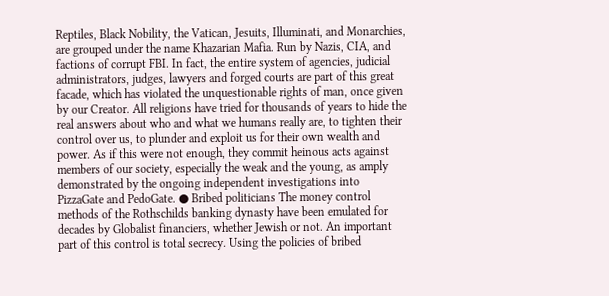Reptiles, Black Nobility, the Vatican, Jesuits, Illuminati, and Monarchies, are grouped under the name Khazarian Mafia. Run by Nazis, CIA, and factions of corrupt FBI. In fact, the entire system of agencies, judicial administrators, judges, lawyers and forged courts are part of this great facade, which has violated the unquestionable rights of man, once given by our Creator. All religions have tried for thousands of years to hide the real answers about who and what we humans really are, to tighten their control over us, to plunder and exploit us for their own wealth and power. As if this were not enough, they commit heinous acts against members of our society, especially the weak and the young, as amply demonstrated by the ongoing independent investigations into PizzaGate and PedoGate. ● Bribed politicians The money control methods of the Rothschilds banking dynasty have been emulated for decades by Globalist financiers, whether Jewish or not. An important part of this control is total secrecy. Using the policies of bribed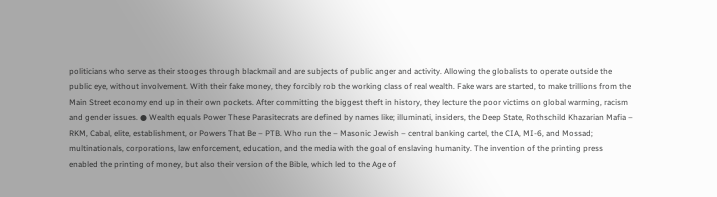politicians who serve as their stooges through blackmail and are subjects of public anger and activity. Allowing the globalists to operate outside the public eye, without involvement. With their fake money, they forcibly rob the working class of real wealth. Fake wars are started, to make trillions from the Main Street economy end up in their own pockets. After committing the biggest theft in history, they lecture the poor victims on global warming, racism and gender issues. ● Wealth equals Power These Parasitecrats are defined by names like; illuminati, insiders, the Deep State, Rothschild Khazarian Mafia – RKM, Cabal, elite, establishment, or Powers That Be – PTB. Who run the – Masonic Jewish – central banking cartel, the CIA, MI-6, and Mossad; multinationals, corporations, law enforcement, education, and the media with the goal of enslaving humanity. The invention of the printing press enabled the printing of money, but also their version of the Bible, which led to the Age of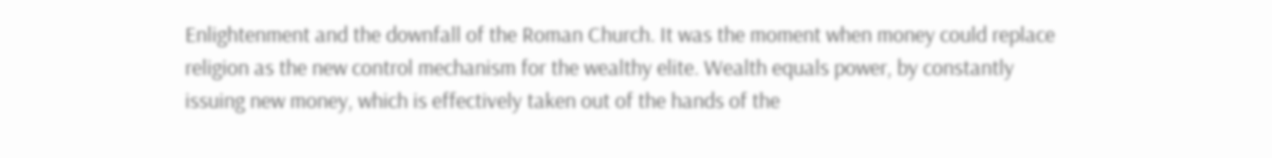Enlightenment and the downfall of the Roman Church. It was the moment when money could replace religion as the new control mechanism for the wealthy elite. Wealth equals power, by constantly issuing new money, which is effectively taken out of the hands of the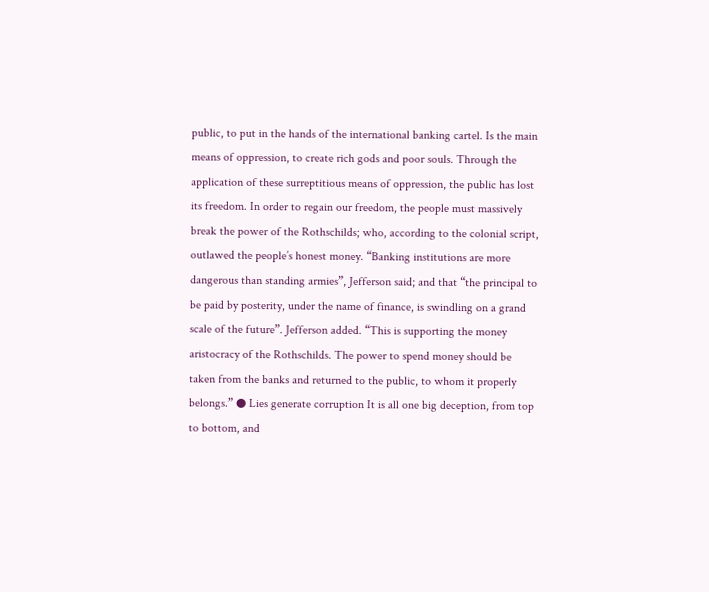public, to put in the hands of the international banking cartel. Is the main means of oppression, to create rich gods and poor souls. Through the application of these surreptitious means of oppression, the public has lost its freedom. In order to regain our freedom, the people must massively break the power of the Rothschilds; who, according to the colonial script, outlawed the people’s honest money. “Banking institutions are more dangerous than standing armies”, Jefferson said; and that “the principal to be paid by posterity, under the name of finance, is swindling on a grand scale of the future”. Jefferson added. “This is supporting the money aristocracy of the Rothschilds. The power to spend money should be taken from the banks and returned to the public, to whom it properly belongs.” ● Lies generate corruption It is all one big deception, from top to bottom, and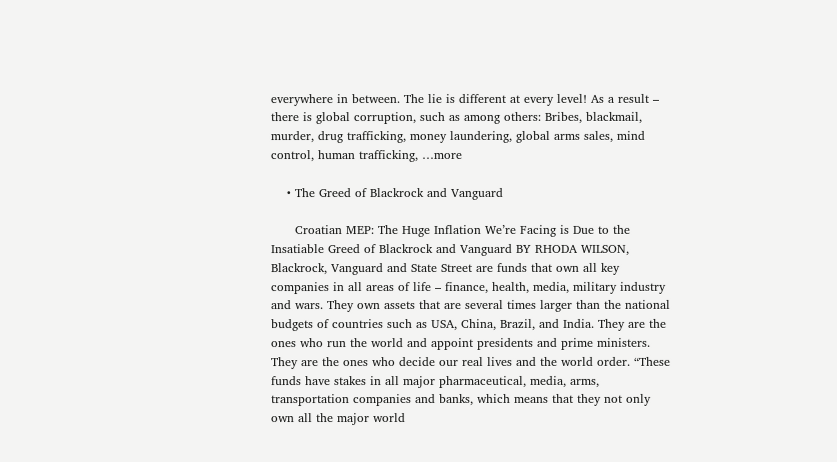everywhere in between. The lie is different at every level! As a result – there is global corruption, such as among others: Bribes, blackmail, murder, drug trafficking, money laundering, global arms sales, mind control, human trafficking, …more

    • The Greed of Blackrock and Vanguard

      Croatian MEP: The Huge Inflation We’re Facing is Due to the Insatiable Greed of Blackrock and Vanguard BY RHODA WILSON, Blackrock, Vanguard and State Street are funds that own all key companies in all areas of life – finance, health, media, military industry and wars. They own assets that are several times larger than the national budgets of countries such as USA, China, Brazil, and India. They are the ones who run the world and appoint presidents and prime ministers. They are the ones who decide our real lives and the world order. “These funds have stakes in all major pharmaceutical, media, arms, transportation companies and banks, which means that they not only own all the major world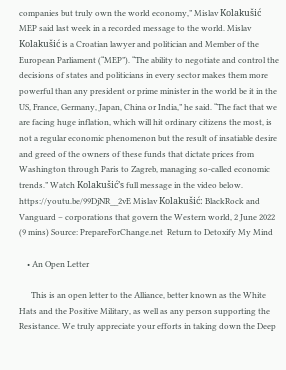companies but truly own the world economy,” Mislav Kolakušić MEP said last week in a recorded message to the world. Mislav Kolakušić is a Croatian lawyer and politician and Member of the European Parliament (“MEP”). “The ability to negotiate and control the decisions of states and politicians in every sector makes them more powerful than any president or prime minister in the world be it in the US, France, Germany, Japan, China or India,” he said. “The fact that we are facing huge inflation, which will hit ordinary citizens the most, is not a regular economic phenomenon but the result of insatiable desire and greed of the owners of these funds that dictate prices from Washington through Paris to Zagreb, managing so-called economic trends.” Watch Kolakušić’s full message in the video below. https://youtu.be/99DjNR__2vE Mislav Kolakušić: BlackRock and Vanguard – corporations that govern the Western world, 2 June 2022 (9 mins) Source: PrepareForChange.net  Return to Detoxify My Mind

    • An Open Letter

      This is an open letter to the Alliance, better known as the White Hats and the Positive Military, as well as any person supporting the Resistance. We truly appreciate your efforts in taking down the Deep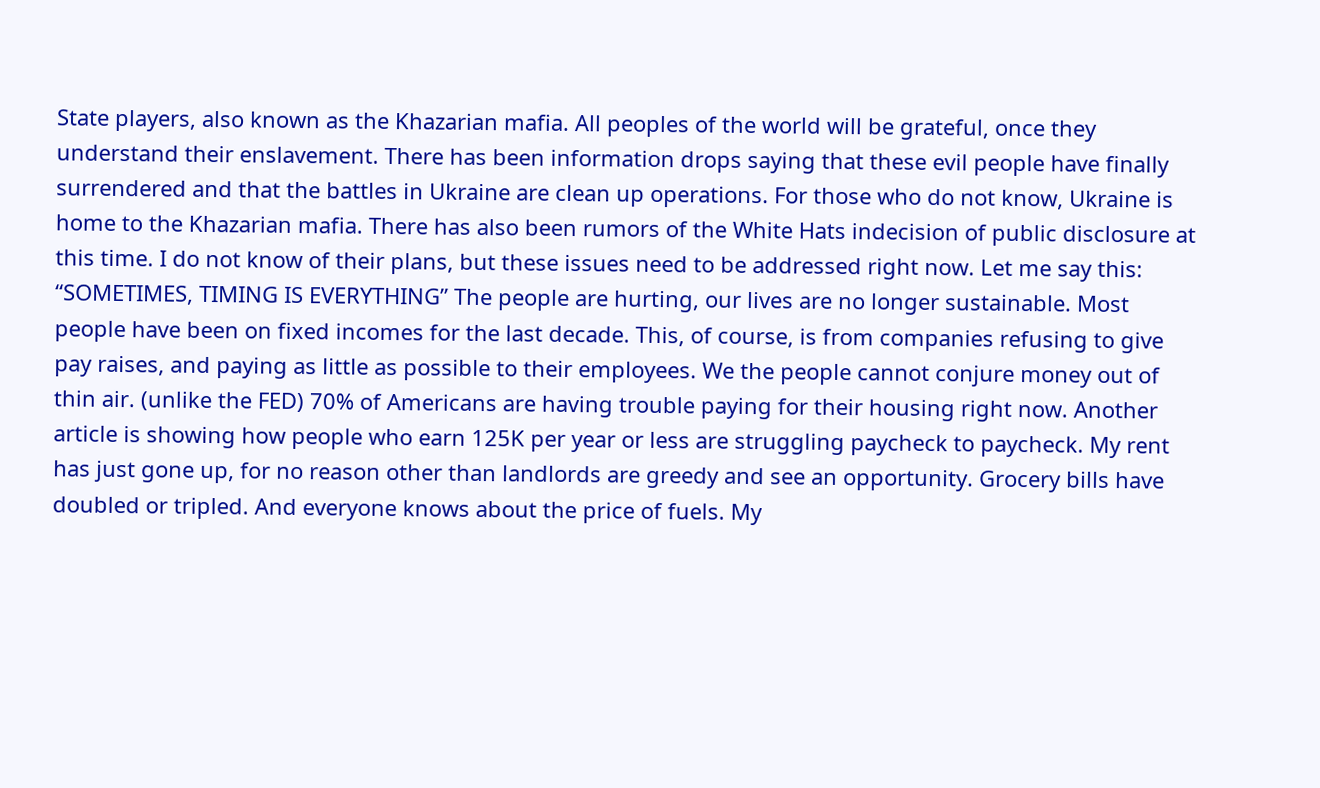State players, also known as the Khazarian mafia. All peoples of the world will be grateful, once they understand their enslavement. There has been information drops saying that these evil people have finally surrendered and that the battles in Ukraine are clean up operations. For those who do not know, Ukraine is home to the Khazarian mafia. There has also been rumors of the White Hats indecision of public disclosure at this time. I do not know of their plans, but these issues need to be addressed right now. Let me say this: “SOMETIMES, TIMING IS EVERYTHING” The people are hurting, our lives are no longer sustainable. Most people have been on fixed incomes for the last decade. This, of course, is from companies refusing to give pay raises, and paying as little as possible to their employees. We the people cannot conjure money out of thin air. (unlike the FED) 70% of Americans are having trouble paying for their housing right now. Another article is showing how people who earn 125K per year or less are struggling paycheck to paycheck. My rent has just gone up, for no reason other than landlords are greedy and see an opportunity. Grocery bills have doubled or tripled. And everyone knows about the price of fuels. My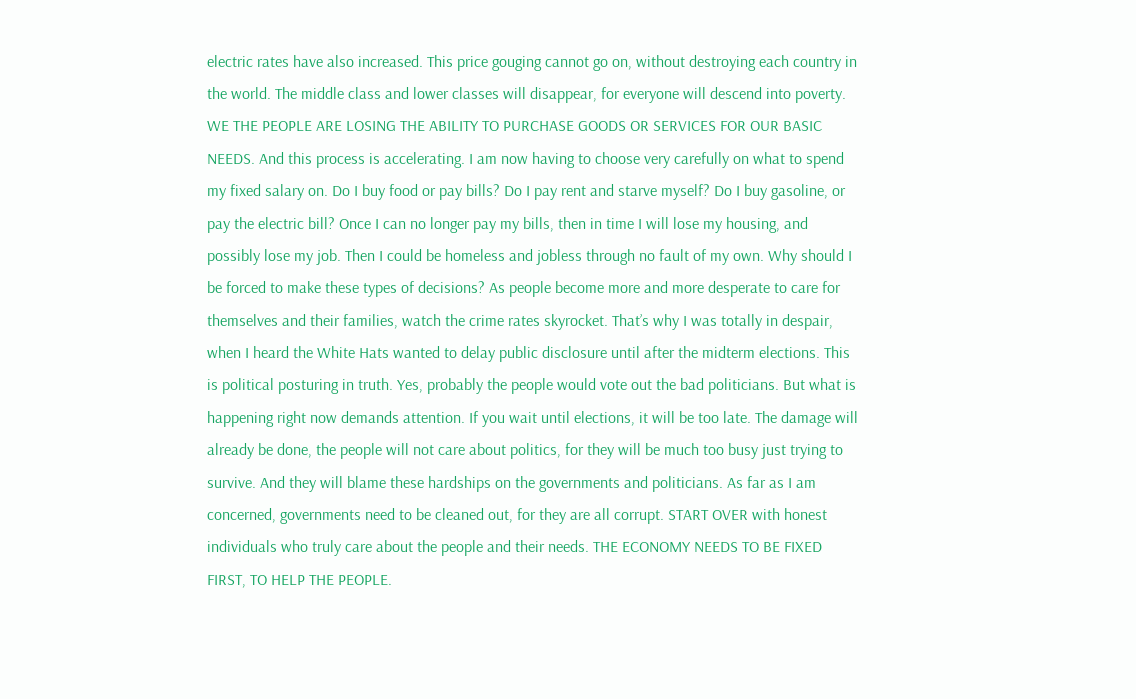electric rates have also increased. This price gouging cannot go on, without destroying each country in the world. The middle class and lower classes will disappear, for everyone will descend into poverty. WE THE PEOPLE ARE LOSING THE ABILITY TO PURCHASE GOODS OR SERVICES FOR OUR BASIC NEEDS. And this process is accelerating. I am now having to choose very carefully on what to spend my fixed salary on. Do I buy food or pay bills? Do I pay rent and starve myself? Do I buy gasoline, or pay the electric bill? Once I can no longer pay my bills, then in time I will lose my housing, and possibly lose my job. Then I could be homeless and jobless through no fault of my own. Why should I be forced to make these types of decisions? As people become more and more desperate to care for themselves and their families, watch the crime rates skyrocket. That’s why I was totally in despair, when I heard the White Hats wanted to delay public disclosure until after the midterm elections. This is political posturing in truth. Yes, probably the people would vote out the bad politicians. But what is happening right now demands attention. If you wait until elections, it will be too late. The damage will already be done, the people will not care about politics, for they will be much too busy just trying to survive. And they will blame these hardships on the governments and politicians. As far as I am concerned, governments need to be cleaned out, for they are all corrupt. START OVER with honest individuals who truly care about the people and their needs. THE ECONOMY NEEDS TO BE FIXED FIRST, TO HELP THE PEOPLE.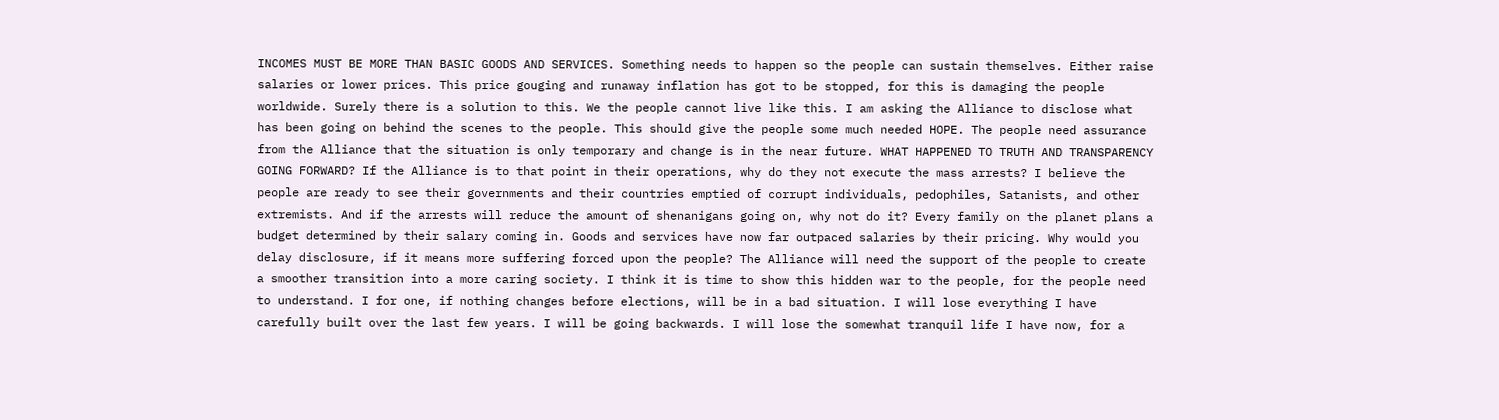INCOMES MUST BE MORE THAN BASIC GOODS AND SERVICES. Something needs to happen so the people can sustain themselves. Either raise salaries or lower prices. This price gouging and runaway inflation has got to be stopped, for this is damaging the people worldwide. Surely there is a solution to this. We the people cannot live like this. I am asking the Alliance to disclose what has been going on behind the scenes to the people. This should give the people some much needed HOPE. The people need assurance from the Alliance that the situation is only temporary and change is in the near future. WHAT HAPPENED TO TRUTH AND TRANSPARENCY GOING FORWARD? If the Alliance is to that point in their operations, why do they not execute the mass arrests? I believe the people are ready to see their governments and their countries emptied of corrupt individuals, pedophiles, Satanists, and other extremists. And if the arrests will reduce the amount of shenanigans going on, why not do it? Every family on the planet plans a budget determined by their salary coming in. Goods and services have now far outpaced salaries by their pricing. Why would you delay disclosure, if it means more suffering forced upon the people? The Alliance will need the support of the people to create a smoother transition into a more caring society. I think it is time to show this hidden war to the people, for the people need to understand. I for one, if nothing changes before elections, will be in a bad situation. I will lose everything I have carefully built over the last few years. I will be going backwards. I will lose the somewhat tranquil life I have now, for a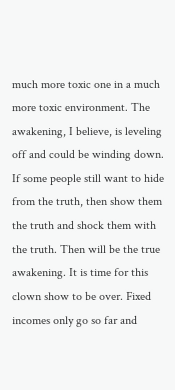much more toxic one in a much more toxic environment. The awakening, I believe, is leveling off and could be winding down. If some people still want to hide from the truth, then show them the truth and shock them with the truth. Then will be the true awakening. It is time for this clown show to be over. Fixed incomes only go so far and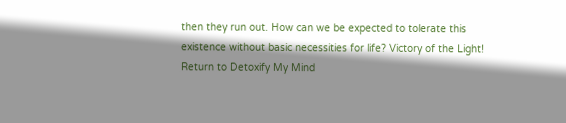then they run out. How can we be expected to tolerate this existence without basic necessities for life? Victory of the Light! Return to Detoxify My Mind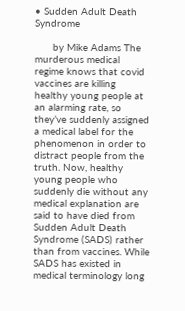• Sudden Adult Death Syndrome

      by Mike Adams The murderous medical regime knows that covid vaccines are killing healthy young people at an alarming rate, so they’ve suddenly assigned a medical label for the phenomenon in order to distract people from the truth. Now, healthy young people who suddenly die without any medical explanation are said to have died from Sudden Adult Death Syndrome (SADS) rather than from vaccines. While SADS has existed in medical terminology long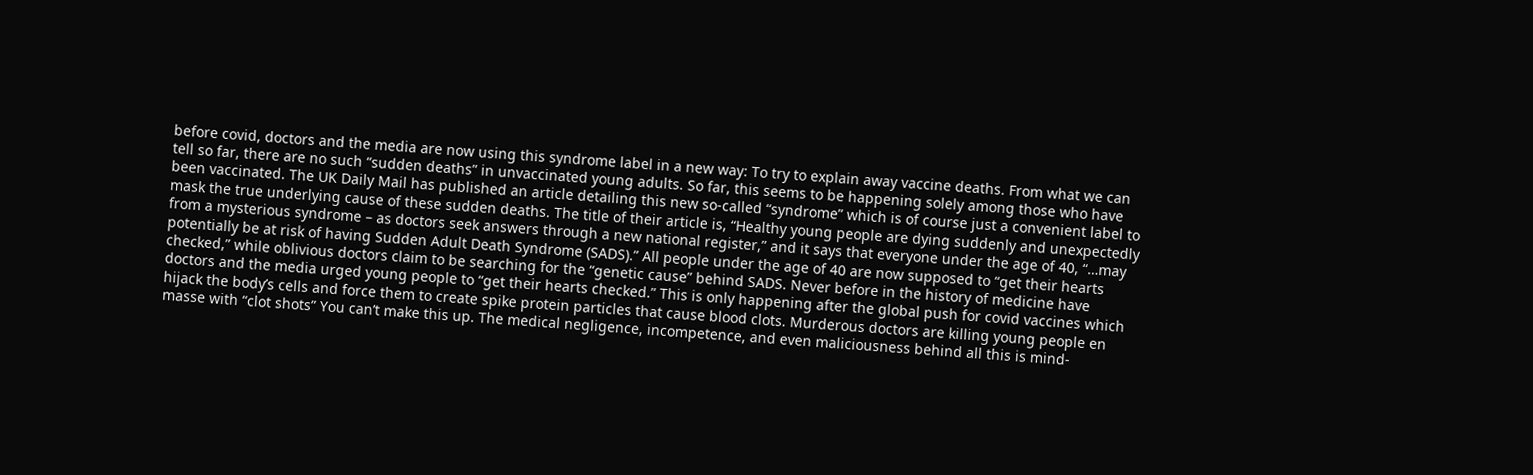before covid, doctors and the media are now using this syndrome label in a new way: To try to explain away vaccine deaths. From what we can tell so far, there are no such “sudden deaths” in unvaccinated young adults. So far, this seems to be happening solely among those who have been vaccinated. The UK Daily Mail has published an article detailing this new so-called “syndrome” which is of course just a convenient label to mask the true underlying cause of these sudden deaths. The title of their article is, “Healthy young people are dying suddenly and unexpectedly from a mysterious syndrome – as doctors seek answers through a new national register,” and it says that everyone under the age of 40, “…may potentially be at risk of having Sudden Adult Death Syndrome (SADS).” All people under the age of 40 are now supposed to “get their hearts checked,” while oblivious doctors claim to be searching for the “genetic cause” behind SADS. Never before in the history of medicine have doctors and the media urged young people to “get their hearts checked.” This is only happening after the global push for covid vaccines which hijack the body’s cells and force them to create spike protein particles that cause blood clots. Murderous doctors are killing young people en masse with “clot shots” You can’t make this up. The medical negligence, incompetence, and even maliciousness behind all this is mind-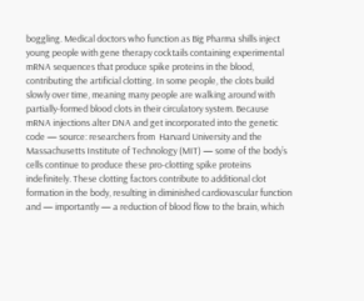boggling. Medical doctors who function as Big Pharma shills inject young people with gene therapy cocktails containing experimental mRNA sequences that produce spike proteins in the blood, contributing the artificial clotting. In some people, the clots build slowly over time, meaning many people are walking around with partially-formed blood clots in their circulatory system. Because mRNA injections alter DNA and get incorporated into the genetic code — source: researchers from  Harvard University and the Massachusetts Institute of Technology (MIT) — some of the body’s cells continue to produce these pro-clotting spike proteins indefinitely. These clotting factors contribute to additional clot formation in the body, resulting in diminished cardiovascular function and — importantly — a reduction of blood flow to the brain, which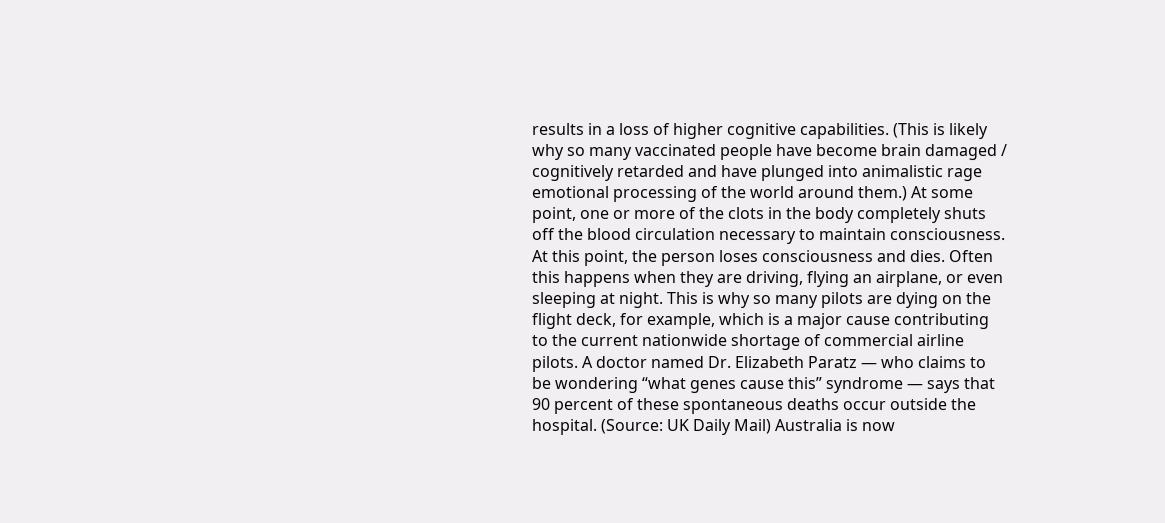results in a loss of higher cognitive capabilities. (This is likely why so many vaccinated people have become brain damaged / cognitively retarded and have plunged into animalistic rage emotional processing of the world around them.) At some point, one or more of the clots in the body completely shuts off the blood circulation necessary to maintain consciousness. At this point, the person loses consciousness and dies. Often this happens when they are driving, flying an airplane, or even sleeping at night. This is why so many pilots are dying on the flight deck, for example, which is a major cause contributing to the current nationwide shortage of commercial airline pilots. A doctor named Dr. Elizabeth Paratz — who claims to be wondering “what genes cause this” syndrome — says that 90 percent of these spontaneous deaths occur outside the hospital. (Source: UK Daily Mail) Australia is now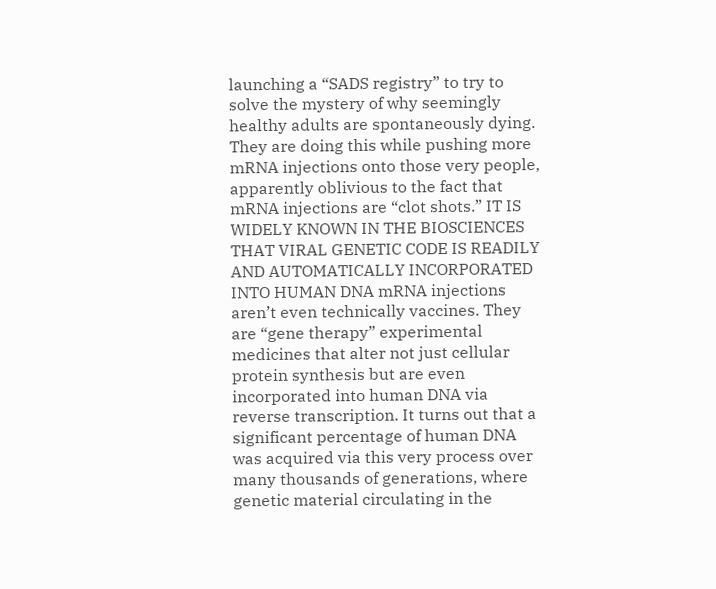launching a “SADS registry” to try to solve the mystery of why seemingly healthy adults are spontaneously dying. They are doing this while pushing more mRNA injections onto those very people, apparently oblivious to the fact that mRNA injections are “clot shots.” IT IS WIDELY KNOWN IN THE BIOSCIENCES THAT VIRAL GENETIC CODE IS READILY AND AUTOMATICALLY INCORPORATED INTO HUMAN DNA mRNA injections aren’t even technically vaccines. They are “gene therapy” experimental medicines that alter not just cellular protein synthesis but are even incorporated into human DNA via reverse transcription. It turns out that a significant percentage of human DNA was acquired via this very process over many thousands of generations, where genetic material circulating in the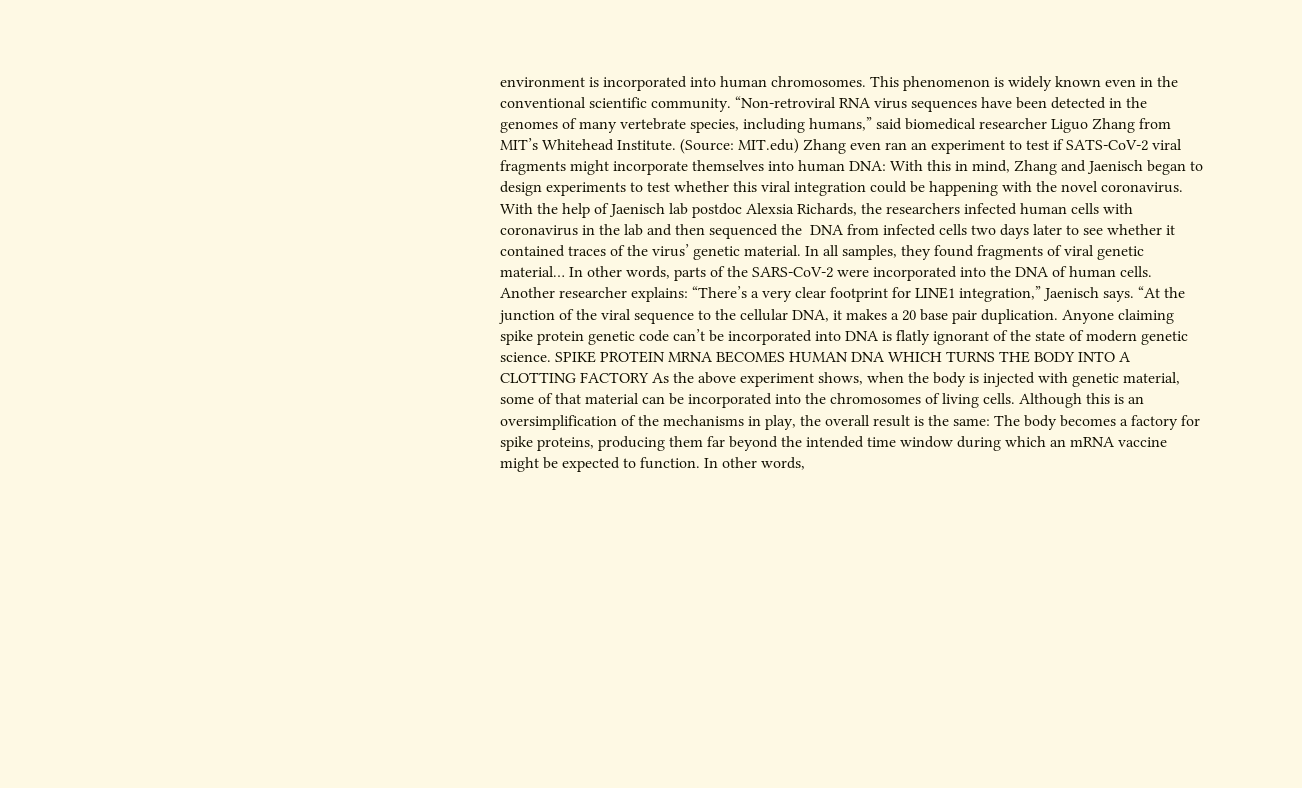environment is incorporated into human chromosomes. This phenomenon is widely known even in the conventional scientific community. “Non-retroviral RNA virus sequences have been detected in the genomes of many vertebrate species, including humans,” said biomedical researcher Liguo Zhang from MIT’s Whitehead Institute. (Source: MIT.edu) Zhang even ran an experiment to test if SATS-CoV-2 viral fragments might incorporate themselves into human DNA: With this in mind, Zhang and Jaenisch began to design experiments to test whether this viral integration could be happening with the novel coronavirus. With the help of Jaenisch lab postdoc Alexsia Richards, the researchers infected human cells with coronavirus in the lab and then sequenced the  DNA from infected cells two days later to see whether it contained traces of the virus’ genetic material. In all samples, they found fragments of viral genetic material… In other words, parts of the SARS-CoV-2 were incorporated into the DNA of human cells. Another researcher explains: “There’s a very clear footprint for LINE1 integration,” Jaenisch says. “At the junction of the viral sequence to the cellular DNA, it makes a 20 base pair duplication. Anyone claiming spike protein genetic code can’t be incorporated into DNA is flatly ignorant of the state of modern genetic science. SPIKE PROTEIN MRNA BECOMES HUMAN DNA WHICH TURNS THE BODY INTO A CLOTTING FACTORY As the above experiment shows, when the body is injected with genetic material, some of that material can be incorporated into the chromosomes of living cells. Although this is an oversimplification of the mechanisms in play, the overall result is the same: The body becomes a factory for spike proteins, producing them far beyond the intended time window during which an mRNA vaccine might be expected to function. In other words,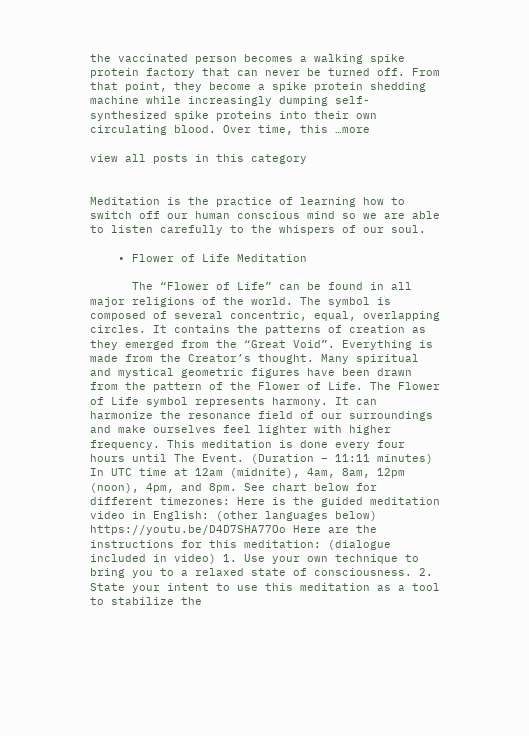the vaccinated person becomes a walking spike protein factory that can never be turned off. From that point, they become a spike protein shedding machine while increasingly dumping self-synthesized spike proteins into their own circulating blood. Over time, this …more

view all posts in this category


Meditation is the practice of learning how to switch off our human conscious mind so we are able to listen carefully to the whispers of our soul.

    • Flower of Life Meditation

      The “Flower of Life” can be found in all major religions of the world. The symbol is composed of several concentric, equal, overlapping circles. It contains the patterns of creation as they emerged from the “Great Void”. Everything is made from the Creator’s thought. Many spiritual and mystical geometric figures have been drawn from the pattern of the Flower of Life. The Flower of Life symbol represents harmony. It can harmonize the resonance field of our surroundings and make ourselves feel lighter with higher frequency. This meditation is done every four hours until The Event. (Duration – 11:11 minutes) In UTC time at 12am (midnite), 4am, 8am, 12pm (noon), 4pm, and 8pm. See chart below for different timezones: Here is the guided meditation video in English: (other languages below) https://youtu.be/D4D7SHA77Oo Here are the instructions for this meditation: (dialogue included in video) 1. Use your own technique to bring you to a relaxed state of consciousness. 2. State your intent to use this meditation as a tool to stabilize the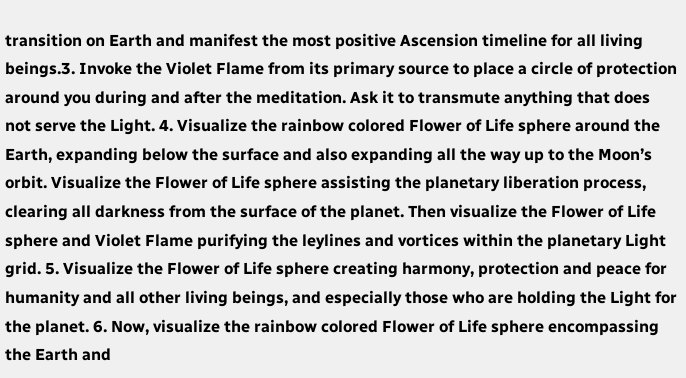transition on Earth and manifest the most positive Ascension timeline for all living beings.3. Invoke the Violet Flame from its primary source to place a circle of protection around you during and after the meditation. Ask it to transmute anything that does not serve the Light. 4. Visualize the rainbow colored Flower of Life sphere around the Earth, expanding below the surface and also expanding all the way up to the Moon’s orbit. Visualize the Flower of Life sphere assisting the planetary liberation process, clearing all darkness from the surface of the planet. Then visualize the Flower of Life sphere and Violet Flame purifying the leylines and vortices within the planetary Light grid. 5. Visualize the Flower of Life sphere creating harmony, protection and peace for humanity and all other living beings, and especially those who are holding the Light for the planet. 6. Now, visualize the rainbow colored Flower of Life sphere encompassing the Earth and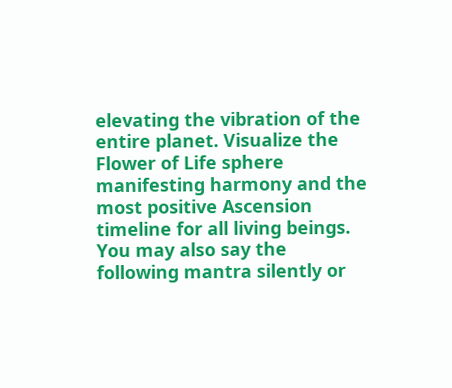elevating the vibration of the entire planet. Visualize the Flower of Life sphere manifesting harmony and the most positive Ascension timeline for all living beings. You may also say the following mantra silently or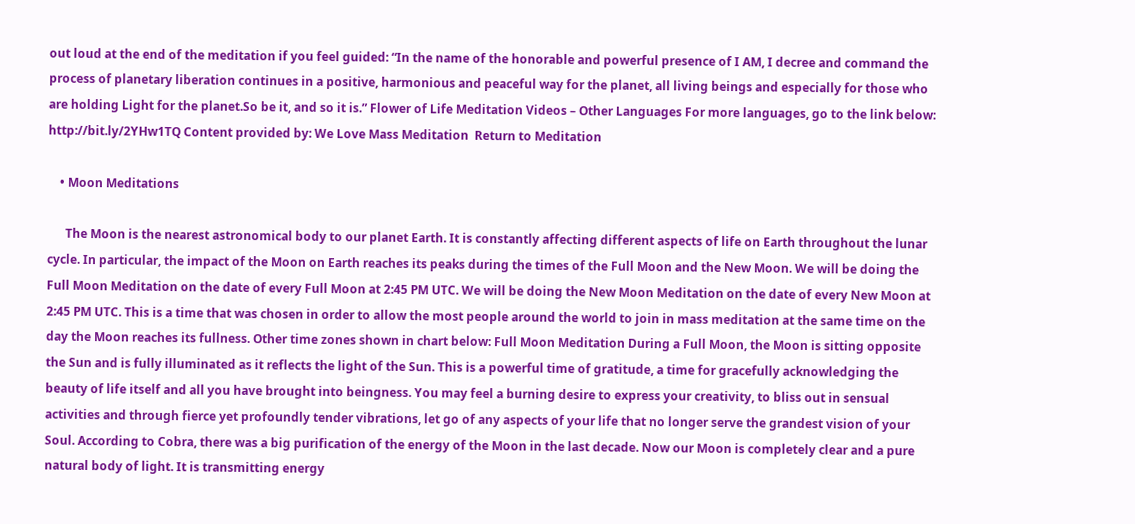out loud at the end of the meditation if you feel guided: “In the name of the honorable and powerful presence of I AM, I decree and command the process of planetary liberation continues in a positive, harmonious and peaceful way for the planet, all living beings and especially for those who are holding Light for the planet.So be it, and so it is.” Flower of Life Meditation Videos – Other Languages For more languages, go to the link below: http://bit.ly/2YHw1TQ Content provided by: We Love Mass Meditation  Return to Meditation

    • Moon Meditations

      The Moon is the nearest astronomical body to our planet Earth. It is constantly affecting different aspects of life on Earth throughout the lunar cycle. In particular, the impact of the Moon on Earth reaches its peaks during the times of the Full Moon and the New Moon. We will be doing the Full Moon Meditation on the date of every Full Moon at 2:45 PM UTC. We will be doing the New Moon Meditation on the date of every New Moon at 2:45 PM UTC. This is a time that was chosen in order to allow the most people around the world to join in mass meditation at the same time on the day the Moon reaches its fullness. Other time zones shown in chart below: Full Moon Meditation During a Full Moon, the Moon is sitting opposite the Sun and is fully illuminated as it reflects the light of the Sun. This is a powerful time of gratitude, a time for gracefully acknowledging the beauty of life itself and all you have brought into beingness. You may feel a burning desire to express your creativity, to bliss out in sensual activities and through fierce yet profoundly tender vibrations, let go of any aspects of your life that no longer serve the grandest vision of your Soul. According to Cobra, there was a big purification of the energy of the Moon in the last decade. Now our Moon is completely clear and a pure natural body of light. It is transmitting energy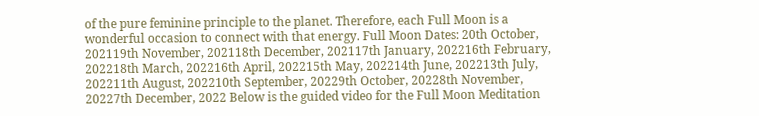of the pure feminine principle to the planet. Therefore, each Full Moon is a wonderful occasion to connect with that energy. Full Moon Dates: 20th October, 202119th November, 202118th December, 202117th January, 202216th February, 202218th March, 202216th April, 202215th May, 202214th June, 202213th July, 202211th August, 202210th September, 20229th October, 20228th November, 20227th December, 2022 Below is the guided video for the Full Moon Meditation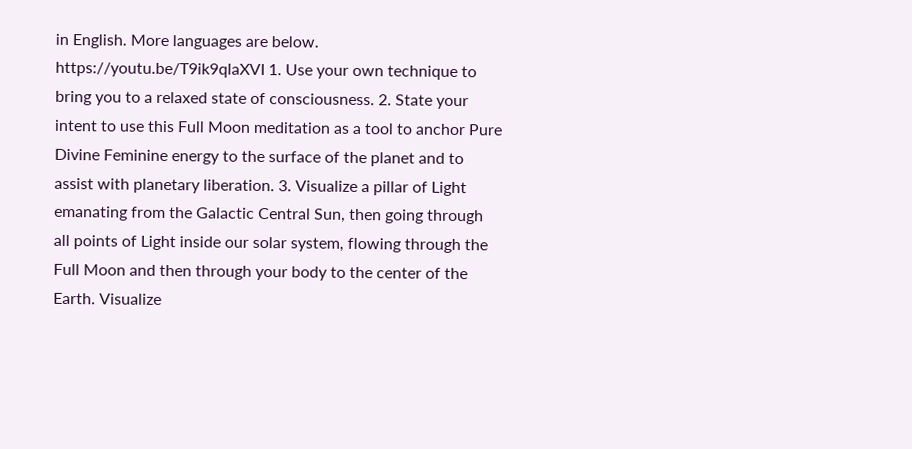in English. More languages are below. https://youtu.be/T9ik9qlaXVI 1. Use your own technique to bring you to a relaxed state of consciousness. 2. State your intent to use this Full Moon meditation as a tool to anchor Pure Divine Feminine energy to the surface of the planet and to assist with planetary liberation. 3. Visualize a pillar of Light emanating from the Galactic Central Sun, then going through all points of Light inside our solar system, flowing through the Full Moon and then through your body to the center of the Earth. Visualize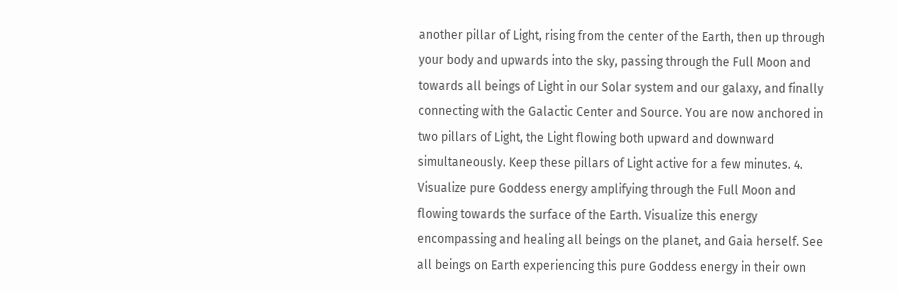another pillar of Light, rising from the center of the Earth, then up through your body and upwards into the sky, passing through the Full Moon and towards all beings of Light in our Solar system and our galaxy, and finally connecting with the Galactic Center and Source. You are now anchored in two pillars of Light, the Light flowing both upward and downward simultaneously. Keep these pillars of Light active for a few minutes. 4. Visualize pure Goddess energy amplifying through the Full Moon and flowing towards the surface of the Earth. Visualize this energy encompassing and healing all beings on the planet, and Gaia herself. See all beings on Earth experiencing this pure Goddess energy in their own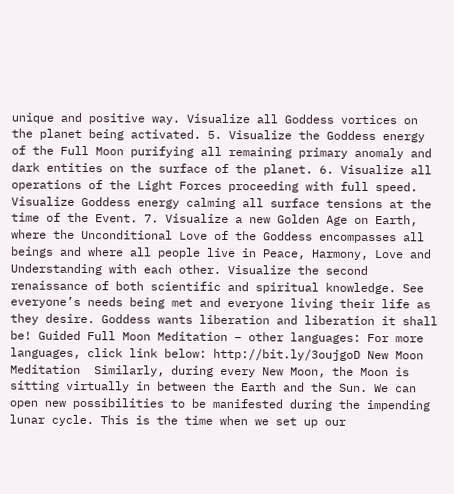unique and positive way. Visualize all Goddess vortices on the planet being activated. 5. Visualize the Goddess energy of the Full Moon purifying all remaining primary anomaly and dark entities on the surface of the planet. 6. Visualize all operations of the Light Forces proceeding with full speed. Visualize Goddess energy calming all surface tensions at the time of the Event. 7. Visualize a new Golden Age on Earth, where the Unconditional Love of the Goddess encompasses all beings and where all people live in Peace, Harmony, Love and Understanding with each other. Visualize the second renaissance of both scientific and spiritual knowledge. See everyone’s needs being met and everyone living their life as they desire. Goddess wants liberation and liberation it shall be! Guided Full Moon Meditation – other languages: For more languages, click link below: http://bit.ly/3oujgoD New Moon Meditation  Similarly, during every New Moon, the Moon is sitting virtually in between the Earth and the Sun. We can open new possibilities to be manifested during the impending lunar cycle. This is the time when we set up our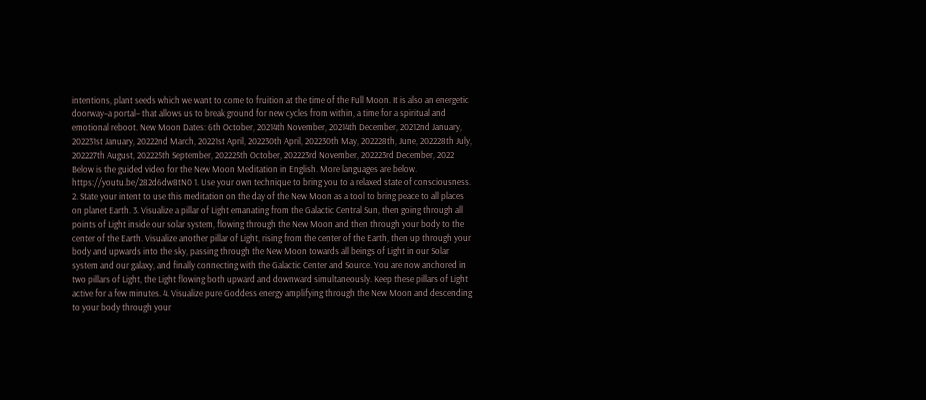intentions, plant seeds which we want to come to fruition at the time of the Full Moon. It is also an energetic doorway–a portal– that allows us to break ground for new cycles from within, a time for a spiritual and emotional reboot. New Moon Dates: 6th October, 20214th November, 20214th December, 20212nd January, 202231st January, 20222nd March, 20221st April, 202230th April, 202230th May, 202228th, June, 202228th July, 202227th August, 202225th September, 202225th October, 202223rd November, 202223rd December, 2022 Below is the guided video for the New Moon Meditation in English. More languages are below. https://youtu.be/282d6dw8tN0 1. Use your own technique to bring you to a relaxed state of consciousness. 2. State your intent to use this meditation on the day of the New Moon as a tool to bring peace to all places on planet Earth. 3. Visualize a pillar of Light emanating from the Galactic Central Sun, then going through all points of Light inside our solar system, flowing through the New Moon and then through your body to the center of the Earth. Visualize another pillar of Light, rising from the center of the Earth, then up through your body and upwards into the sky, passing through the New Moon towards all beings of Light in our Solar system and our galaxy, and finally connecting with the Galactic Center and Source. You are now anchored in two pillars of Light, the Light flowing both upward and downward simultaneously. Keep these pillars of Light active for a few minutes. 4. Visualize pure Goddess energy amplifying through the New Moon and descending to your body through your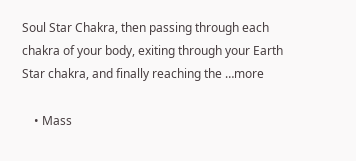Soul Star Chakra, then passing through each chakra of your body, exiting through your Earth Star chakra, and finally reaching the …more

    • Mass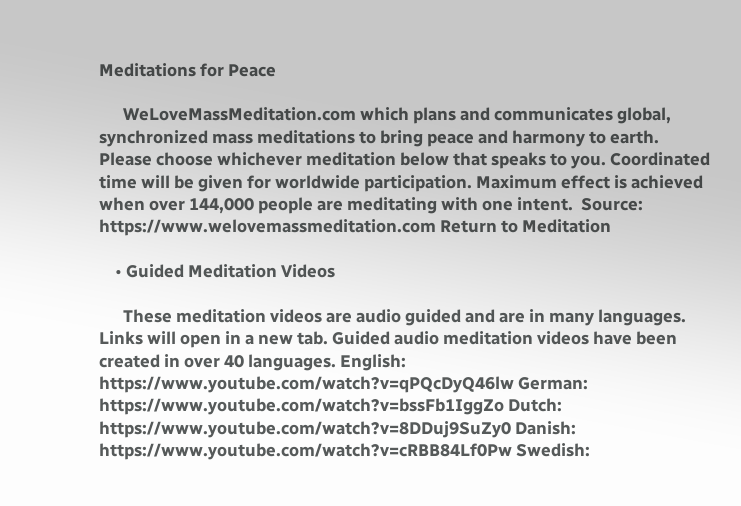Meditations for Peace

      WeLoveMassMeditation.com which plans and communicates global, synchronized mass meditations to bring peace and harmony to earth. Please choose whichever meditation below that speaks to you. Coordinated time will be given for worldwide participation. Maximum effect is achieved when over 144,000 people are meditating with one intent.  Source:  https://www.welovemassmeditation.com Return to Meditation

    • Guided Meditation Videos

      These meditation videos are audio guided and are in many languages. Links will open in a new tab. Guided audio meditation videos have been created in over 40 languages. English: https://www.youtube.com/watch?v=qPQcDyQ46lw German: https://www.youtube.com/watch?v=bssFb1IggZo Dutch: https://www.youtube.com/watch?v=8DDuj9SuZy0 Danish: https://www.youtube.com/watch?v=cRBB84Lf0Pw Swedish: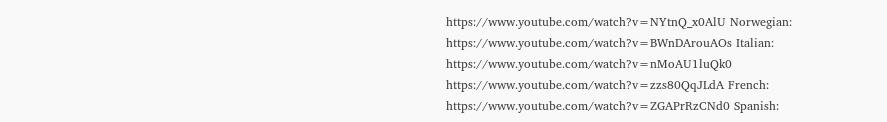https://www.youtube.com/watch?v=NYtnQ_x0AlU Norwegian: https://www.youtube.com/watch?v=BWnDArouAOs Italian: https://www.youtube.com/watch?v=nMoAU1luQk0 https://www.youtube.com/watch?v=zzs80QqJLdA French: https://www.youtube.com/watch?v=ZGAPrRzCNd0 Spanish: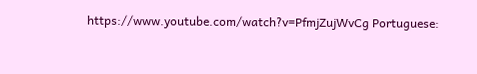https://www.youtube.com/watch?v=PfmjZujWvCg Portuguese: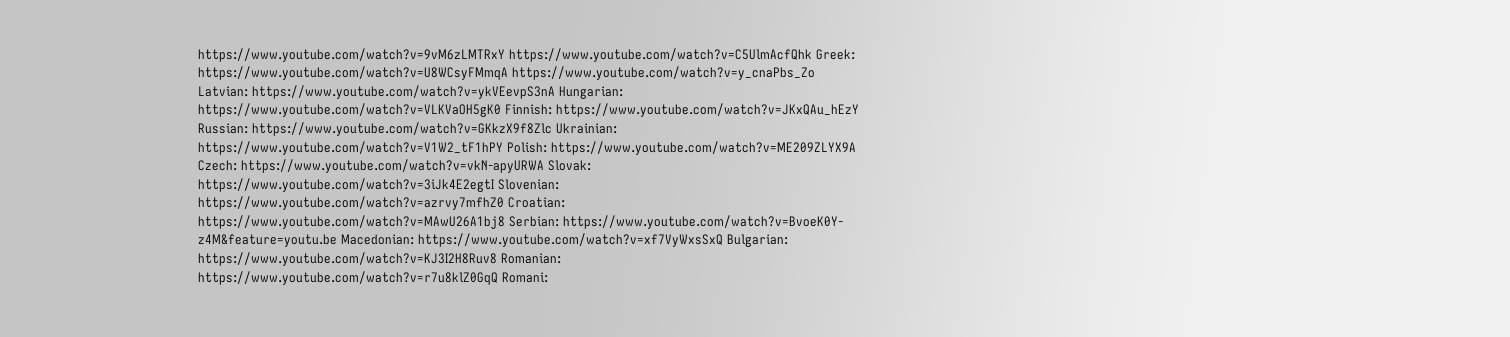https://www.youtube.com/watch?v=9vM6zLMTRxY https://www.youtube.com/watch?v=C5UlmAcfQhk Greek: https://www.youtube.com/watch?v=U8WCsyFMmqA https://www.youtube.com/watch?v=y_cnaPbs_Zo Latvian: https://www.youtube.com/watch?v=ykVEevpS3nA Hungarian: https://www.youtube.com/watch?v=VLKVaOH5gK0 Finnish: https://www.youtube.com/watch?v=JKxQAu_hEzY Russian: https://www.youtube.com/watch?v=GKkzX9f8Zlc Ukrainian: https://www.youtube.com/watch?v=V1W2_tF1hPY Polish: https://www.youtube.com/watch?v=ME209ZLYX9A Czech: https://www.youtube.com/watch?v=vkN-apyURWA Slovak: https://www.youtube.com/watch?v=3iJk4E2egtI Slovenian: https://www.youtube.com/watch?v=azrvy7mfhZ0 Croatian: https://www.youtube.com/watch?v=MAwU26A1bj8 Serbian: https://www.youtube.com/watch?v=BvoeK0Y-z4M&feature=youtu.be Macedonian: https://www.youtube.com/watch?v=xf7VyWxsSxQ Bulgarian: https://www.youtube.com/watch?v=KJ3I2H8Ruv8 Romanian: https://www.youtube.com/watch?v=r7u8klZ0GqQ Romani: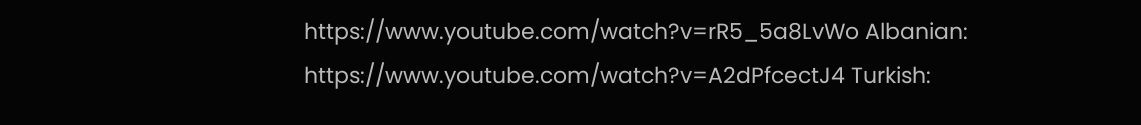https://www.youtube.com/watch?v=rR5_5a8LvWo Albanian: https://www.youtube.com/watch?v=A2dPfcectJ4 Turkish: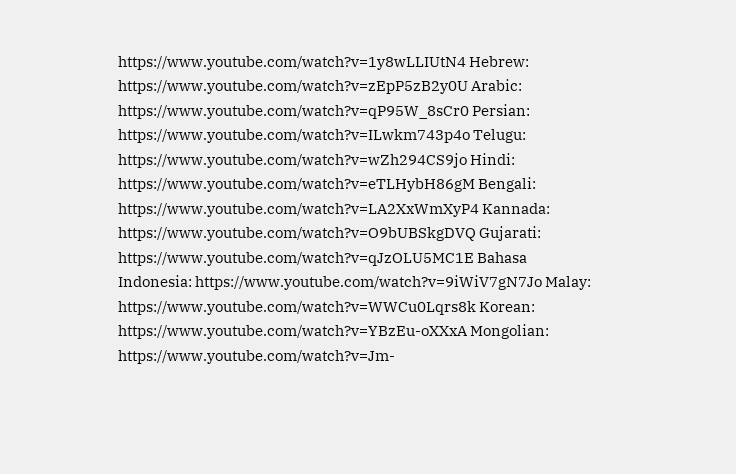https://www.youtube.com/watch?v=1y8wLLIUtN4 Hebrew: https://www.youtube.com/watch?v=zEpP5zB2y0U Arabic: https://www.youtube.com/watch?v=qP95W_8sCr0 Persian: https://www.youtube.com/watch?v=ILwkm743p4o Telugu: https://www.youtube.com/watch?v=wZh294CS9jo Hindi: https://www.youtube.com/watch?v=eTLHybH86gM Bengali: https://www.youtube.com/watch?v=LA2XxWmXyP4 Kannada: https://www.youtube.com/watch?v=O9bUBSkgDVQ Gujarati: https://www.youtube.com/watch?v=qJzOLU5MC1E Bahasa Indonesia: https://www.youtube.com/watch?v=9iWiV7gN7Jo Malay: https://www.youtube.com/watch?v=WWCu0Lqrs8k Korean: https://www.youtube.com/watch?v=YBzEu-oXXxA Mongolian: https://www.youtube.com/watch?v=Jm-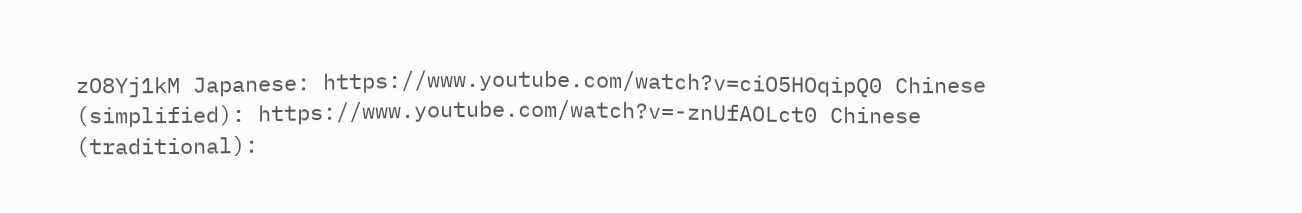zO8Yj1kM Japanese: https://www.youtube.com/watch?v=ciO5HOqipQ0 Chinese (simplified): https://www.youtube.com/watch?v=-znUfAOLct0 Chinese (traditional):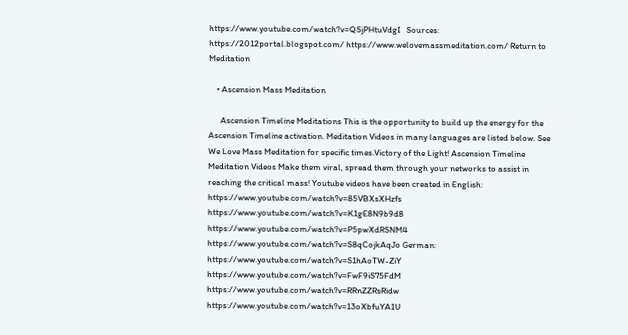https://www.youtube.com/watch?v=QSjPHtuVdgI   Sources: https://2012portal.blogspot.com/ https://www.welovemassmeditation.com/ Return to Meditation

    • Ascension Mass Meditation

      Ascension Timeline Meditations This is the opportunity to build up the energy for the Ascension Timeline activation. Meditation Videos in many languages are listed below. See We Love Mass Meditation for specific times.Victory of the Light! Ascension Timeline Meditation Videos Make them viral, spread them through your networks to assist in reaching the critical mass! Youtube videos have been created in English: https://www.youtube.com/watch?v=85VBXsXHzfs https://www.youtube.com/watch?v=K1gE8N9b9d8 https://www.youtube.com/watch?v=P5pwXdRSNM4 https://www.youtube.com/watch?v=S8qCojkAqJo German: https://www.youtube.com/watch?v=S1hAoTW-ZiY https://www.youtube.com/watch?v=FwF9iS75FdM https://www.youtube.com/watch?v=RRnZZRsRidw https://www.youtube.com/watch?v=13oXbfuYA1U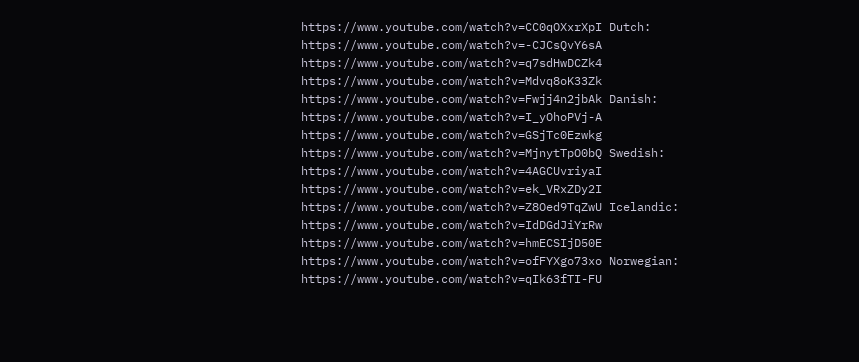https://www.youtube.com/watch?v=CC0qOXxrXpI Dutch: https://www.youtube.com/watch?v=-CJCsQvY6sA https://www.youtube.com/watch?v=q7sdHwDCZk4 https://www.youtube.com/watch?v=Mdvq8oK33Zk https://www.youtube.com/watch?v=Fwjj4n2jbAk Danish: https://www.youtube.com/watch?v=I_yOhoPVj-A https://www.youtube.com/watch?v=GSjTc0Ezwkg https://www.youtube.com/watch?v=MjnytTpO0bQ Swedish: https://www.youtube.com/watch?v=4AGCUvriyaI https://www.youtube.com/watch?v=ek_VRxZDy2I https://www.youtube.com/watch?v=Z8Oed9TqZwU Icelandic: https://www.youtube.com/watch?v=IdDGdJiYrRw https://www.youtube.com/watch?v=hmECSIjD50E https://www.youtube.com/watch?v=ofFYXgo73xo Norwegian: https://www.youtube.com/watch?v=qIk63fTI-FU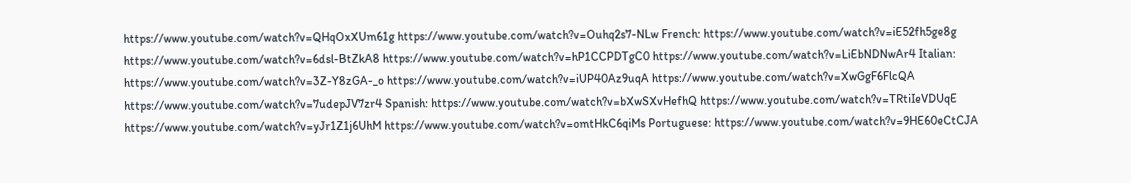https://www.youtube.com/watch?v=QHqOxXUm61g https://www.youtube.com/watch?v=Ouhq2s7-NLw French: https://www.youtube.com/watch?v=iE52fh5ge8g https://www.youtube.com/watch?v=6dsl-BtZkA8 https://www.youtube.com/watch?v=hP1CCPDTgC0 https://www.youtube.com/watch?v=LiEbNDNwAr4 Italian: https://www.youtube.com/watch?v=3Z-Y8zGA-_o https://www.youtube.com/watch?v=iUP40Az9uqA https://www.youtube.com/watch?v=XwGgF6FlcQA https://www.youtube.com/watch?v=7udepJV7zr4 Spanish: https://www.youtube.com/watch?v=bXwSXvHefhQ https://www.youtube.com/watch?v=TRtiIeVDUqE https://www.youtube.com/watch?v=yJr1Z1j6UhM https://www.youtube.com/watch?v=omtHkC6qiMs Portuguese: https://www.youtube.com/watch?v=9HE60eCtCJA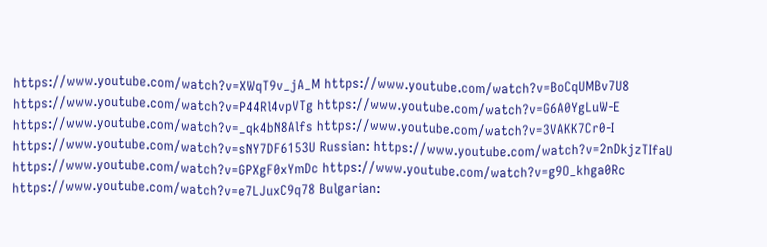https://www.youtube.com/watch?v=XWqT9v_jA_M https://www.youtube.com/watch?v=BoCqUMBv7U8 https://www.youtube.com/watch?v=P44Rl4vpVTg https://www.youtube.com/watch?v=G6A0YgLuW-E https://www.youtube.com/watch?v=_qk4bN8Alfs https://www.youtube.com/watch?v=3VAKK7Cr0-I https://www.youtube.com/watch?v=sNY7DF6153U Russian: https://www.youtube.com/watch?v=2nDkjzTIfaU https://www.youtube.com/watch?v=GPXgF0xYmDc https://www.youtube.com/watch?v=g9O_khga0Rc https://www.youtube.com/watch?v=e7LJuxC9q78 Bulgarian: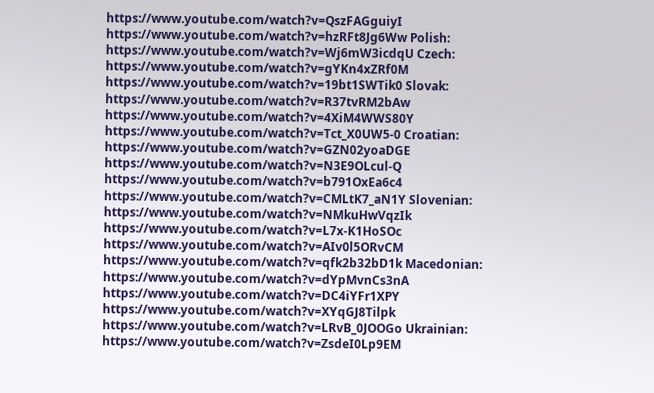https://www.youtube.com/watch?v=QszFAGguiyI https://www.youtube.com/watch?v=hzRFt8Jg6Ww Polish: https://www.youtube.com/watch?v=Wj6mW3icdqU Czech: https://www.youtube.com/watch?v=gYKn4xZRf0M https://www.youtube.com/watch?v=19bt1SWTik0 Slovak: https://www.youtube.com/watch?v=R37tvRM2bAw https://www.youtube.com/watch?v=4XiM4WWS80Y https://www.youtube.com/watch?v=Tct_X0UW5-0 Croatian: https://www.youtube.com/watch?v=GZN02yoaDGE https://www.youtube.com/watch?v=N3E9OLcul-Q https://www.youtube.com/watch?v=b791OxEa6c4 https://www.youtube.com/watch?v=CMLtK7_aN1Y Slovenian: https://www.youtube.com/watch?v=NMkuHwVqzIk https://www.youtube.com/watch?v=L7x-K1HoSOc https://www.youtube.com/watch?v=AIv0l5ORvCM https://www.youtube.com/watch?v=qfk2b32bD1k Macedonian: https://www.youtube.com/watch?v=dYpMvnCs3nA https://www.youtube.com/watch?v=DC4iYFr1XPY https://www.youtube.com/watch?v=XYqGJ8Tilpk https://www.youtube.com/watch?v=LRvB_0JOOGo Ukrainian: https://www.youtube.com/watch?v=ZsdeI0Lp9EM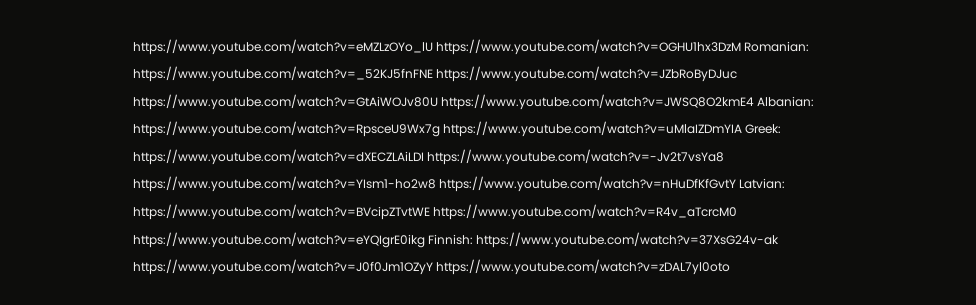https://www.youtube.com/watch?v=eMZLzOYo_lU https://www.youtube.com/watch?v=OGHU1hx3DzM Romanian: https://www.youtube.com/watch?v=_52KJ5fnFNE https://www.youtube.com/watch?v=JZbRoByDJuc https://www.youtube.com/watch?v=GtAiWOJv80U https://www.youtube.com/watch?v=JWSQ8O2kmE4 Albanian: https://www.youtube.com/watch?v=RpsceU9Wx7g https://www.youtube.com/watch?v=uMlaIZDmYIA Greek: https://www.youtube.com/watch?v=dXECZLAiLDI https://www.youtube.com/watch?v=-Jv2t7vsYa8 https://www.youtube.com/watch?v=YIsm1-ho2w8 https://www.youtube.com/watch?v=nHuDfKfGvtY Latvian: https://www.youtube.com/watch?v=BVcipZTvtWE https://www.youtube.com/watch?v=R4v_aTcrcM0 https://www.youtube.com/watch?v=eYQIgrE0ikg Finnish: https://www.youtube.com/watch?v=37XsG24v-ak https://www.youtube.com/watch?v=J0f0Jm1OZyY https://www.youtube.com/watch?v=zDAL7yl0oto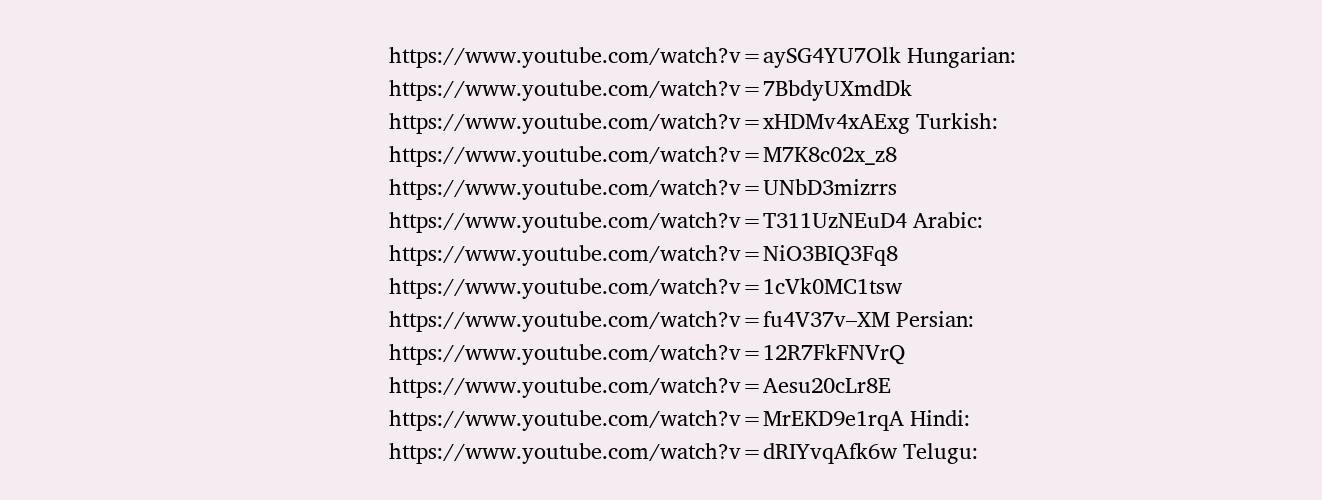https://www.youtube.com/watch?v=aySG4YU7Olk Hungarian: https://www.youtube.com/watch?v=7BbdyUXmdDk https://www.youtube.com/watch?v=xHDMv4xAExg Turkish: https://www.youtube.com/watch?v=M7K8c02x_z8 https://www.youtube.com/watch?v=UNbD3mizrrs https://www.youtube.com/watch?v=T311UzNEuD4 Arabic: https://www.youtube.com/watch?v=NiO3BIQ3Fq8 https://www.youtube.com/watch?v=1cVk0MC1tsw https://www.youtube.com/watch?v=fu4V37v–XM Persian: https://www.youtube.com/watch?v=12R7FkFNVrQ https://www.youtube.com/watch?v=Aesu20cLr8E https://www.youtube.com/watch?v=MrEKD9e1rqA Hindi: https://www.youtube.com/watch?v=dRIYvqAfk6w Telugu: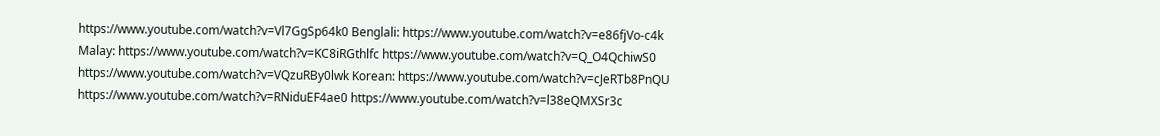https://www.youtube.com/watch?v=Vl7GgSp64k0 Benglali: https://www.youtube.com/watch?v=e86fjVo-c4k Malay: https://www.youtube.com/watch?v=KC8iRGthlfc https://www.youtube.com/watch?v=Q_O4QchiwS0 https://www.youtube.com/watch?v=VQzuRBy0lwk Korean: https://www.youtube.com/watch?v=cJeRTb8PnQU https://www.youtube.com/watch?v=RNiduEF4ae0 https://www.youtube.com/watch?v=l38eQMXSr3c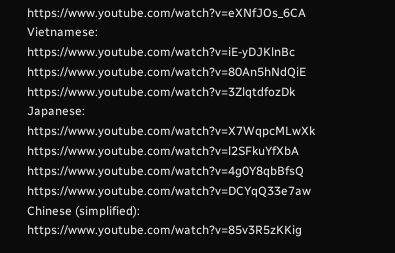https://www.youtube.com/watch?v=eXNfJOs_6CA Vietnamese: https://www.youtube.com/watch?v=iE-yDJKlnBc https://www.youtube.com/watch?v=80An5hNdQiE https://www.youtube.com/watch?v=3ZlqtdfozDk Japanese: https://www.youtube.com/watch?v=X7WqpcMLwXk https://www.youtube.com/watch?v=l2SFkuYfXbA https://www.youtube.com/watch?v=4g0Y8qbBfsQ https://www.youtube.com/watch?v=DCYqQ33e7aw Chinese (simplified): https://www.youtube.com/watch?v=85v3R5zKKig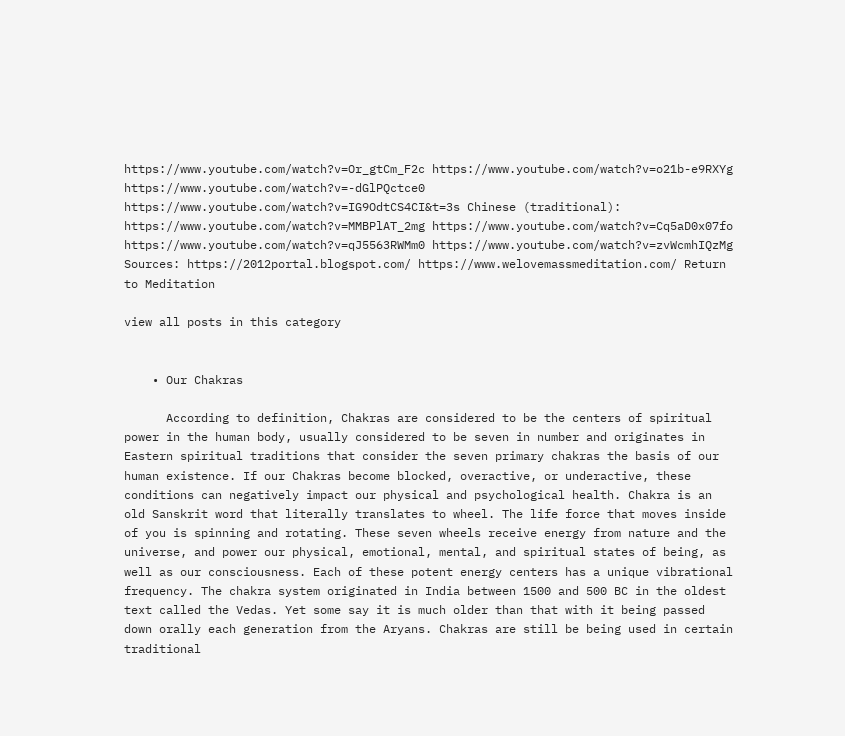https://www.youtube.com/watch?v=Or_gtCm_F2c https://www.youtube.com/watch?v=o21b-e9RXYg https://www.youtube.com/watch?v=-dGlPQctce0 https://www.youtube.com/watch?v=IG9OdtCS4CI&t=3s Chinese (traditional): https://www.youtube.com/watch?v=MMBPlAT_2mg https://www.youtube.com/watch?v=Cq5aD0x07fo https://www.youtube.com/watch?v=qJ5563RWMm0 https://www.youtube.com/watch?v=zvWcmhIQzMg Sources: https://2012portal.blogspot.com/ https://www.welovemassmeditation.com/ Return to Meditation

view all posts in this category


    • Our Chakras

      According to definition, Chakras are considered to be the centers of spiritual power in the human body, usually considered to be seven in number and originates in Eastern spiritual traditions that consider the seven primary chakras the basis of our human existence. If our Chakras become blocked, overactive, or underactive, these conditions can negatively impact our physical and psychological health. Chakra is an old Sanskrit word that literally translates to wheel. The life force that moves inside of you is spinning and rotating. These seven wheels receive energy from nature and the universe, and power our physical, emotional, mental, and spiritual states of being, as well as our consciousness. Each of these potent energy centers has a unique vibrational frequency. The chakra system originated in India between 1500 and 500 BC in the oldest text called the Vedas. Yet some say it is much older than that with it being passed down orally each generation from the Aryans. Chakras are still be being used in certain traditional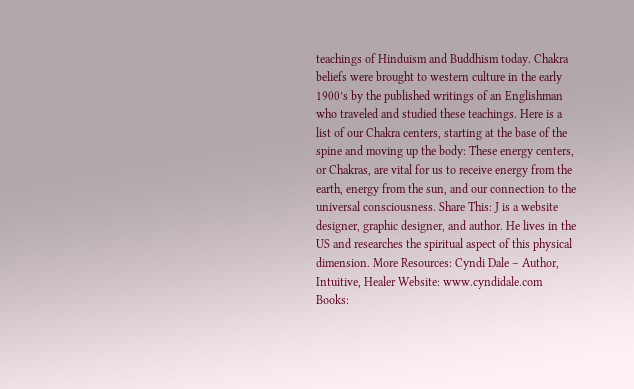teachings of Hinduism and Buddhism today. Chakra beliefs were brought to western culture in the early 1900’s by the published writings of an Englishman who traveled and studied these teachings. Here is a list of our Chakra centers, starting at the base of the spine and moving up the body: These energy centers, or Chakras, are vital for us to receive energy from the earth, energy from the sun, and our connection to the universal consciousness. Share This: J is a website designer, graphic designer, and author. He lives in the US and researches the spiritual aspect of this physical dimension. More Resources: Cyndi Dale – Author, Intuitive, Healer Website: www.cyndidale.com Books: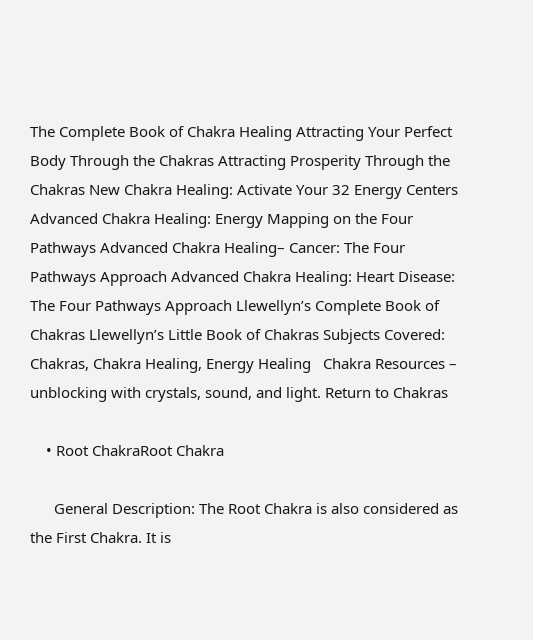The Complete Book of Chakra Healing Attracting Your Perfect Body Through the Chakras Attracting Prosperity Through the Chakras New Chakra Healing: Activate Your 32 Energy Centers Advanced Chakra Healing: Energy Mapping on the Four Pathways Advanced Chakra Healing– Cancer: The Four Pathways Approach Advanced Chakra Healing: Heart Disease: The Four Pathways Approach Llewellyn’s Complete Book of Chakras Llewellyn’s Little Book of Chakras Subjects Covered: Chakras, Chakra Healing, Energy Healing   Chakra Resources – unblocking with crystals, sound, and light. Return to Chakras

    • Root ChakraRoot Chakra

      General Description: The Root Chakra is also considered as the First Chakra. It is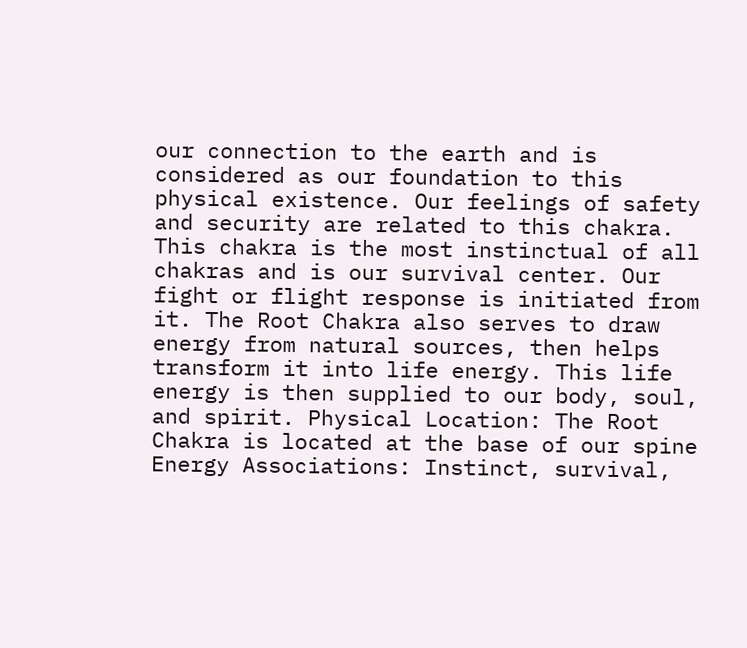our connection to the earth and is considered as our foundation to this physical existence. Our feelings of safety and security are related to this chakra. This chakra is the most instinctual of all chakras and is our survival center. Our fight or flight response is initiated from it. The Root Chakra also serves to draw energy from natural sources, then helps transform it into life energy. This life energy is then supplied to our body, soul, and spirit. Physical Location: The Root Chakra is located at the base of our spine Energy Associations: Instinct, survival,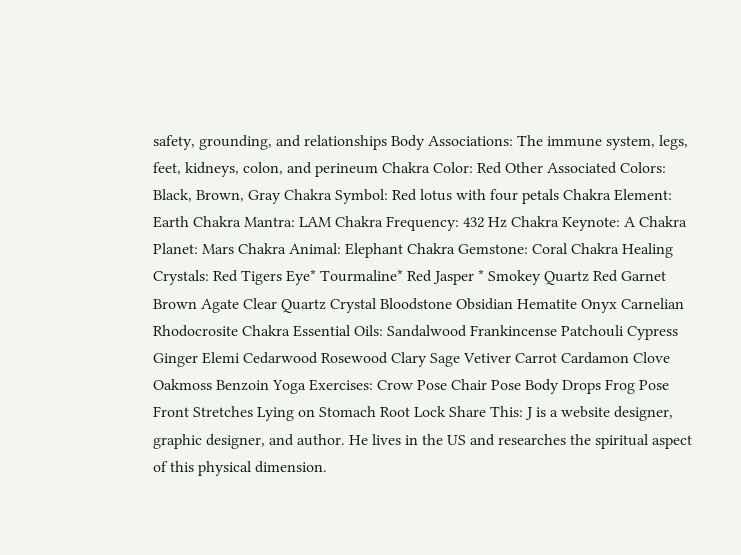safety, grounding, and relationships Body Associations: The immune system, legs, feet, kidneys, colon, and perineum Chakra Color: Red Other Associated Colors: Black, Brown, Gray Chakra Symbol: Red lotus with four petals Chakra Element: Earth Chakra Mantra: LAM Chakra Frequency: 432 Hz Chakra Keynote: A Chakra Planet: Mars Chakra Animal: Elephant Chakra Gemstone: Coral Chakra Healing Crystals: Red Tigers Eye* Tourmaline* Red Jasper * Smokey Quartz Red Garnet Brown Agate Clear Quartz Crystal Bloodstone Obsidian Hematite Onyx Carnelian Rhodocrosite Chakra Essential Oils: Sandalwood Frankincense Patchouli Cypress Ginger Elemi Cedarwood Rosewood Clary Sage Vetiver Carrot Cardamon Clove Oakmoss Benzoin Yoga Exercises: Crow Pose Chair Pose Body Drops Frog Pose Front Stretches Lying on Stomach Root Lock Share This: J is a website designer, graphic designer, and author. He lives in the US and researches the spiritual aspect of this physical dimension.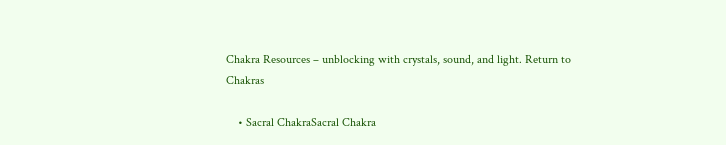Chakra Resources – unblocking with crystals, sound, and light. Return to Chakras

    • Sacral ChakraSacral Chakra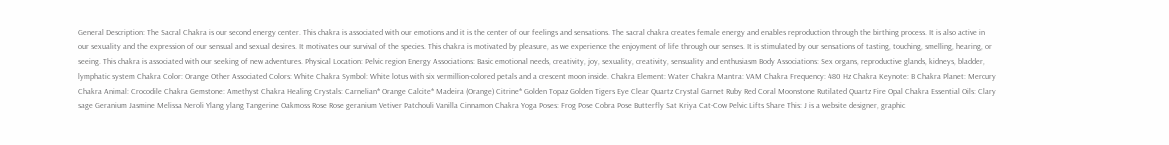General Description: The Sacral Chakra is our second energy center. This chakra is associated with our emotions and it is the center of our feelings and sensations. The sacral chakra creates female energy and enables reproduction through the birthing process. It is also active in our sexuality and the expression of our sensual and sexual desires. It motivates our survival of the species. This chakra is motivated by pleasure, as we experience the enjoyment of life through our senses. It is stimulated by our sensations of tasting, touching, smelling, hearing, or seeing. This chakra is associated with our seeking of new adventures. Physical Location: Pelvic region Energy Associations: Basic emotional needs, creativity, joy, sexuality, creativity, sensuality and enthusiasm Body Associations: Sex organs, reproductive glands, kidneys, bladder, lymphatic system Chakra Color: Orange Other Associated Colors: White Chakra Symbol: White lotus with six vermillion-colored petals and a crescent moon inside. Chakra Element: Water Chakra Mantra: VAM Chakra Frequency: 480 Hz Chakra Keynote: B Chakra Planet: Mercury Chakra Animal: Crocodile Chakra Gemstone: Amethyst Chakra Healing Crystals: Carnelian* Orange Calcite* Madeira (Orange) Citrine* Golden Topaz Golden Tigers Eye Clear Quartz Crystal Garnet Ruby Red Coral Moonstone Rutilated Quartz Fire Opal Chakra Essential Oils: Clary sage Geranium Jasmine Melissa Neroli Ylang ylang Tangerine Oakmoss Rose Rose geranium Vetiver Patchouli Vanilla Cinnamon Chakra Yoga Poses: Frog Pose Cobra Pose Butterfly Sat Kriya Cat-Cow Pelvic Lifts Share This: J is a website designer, graphic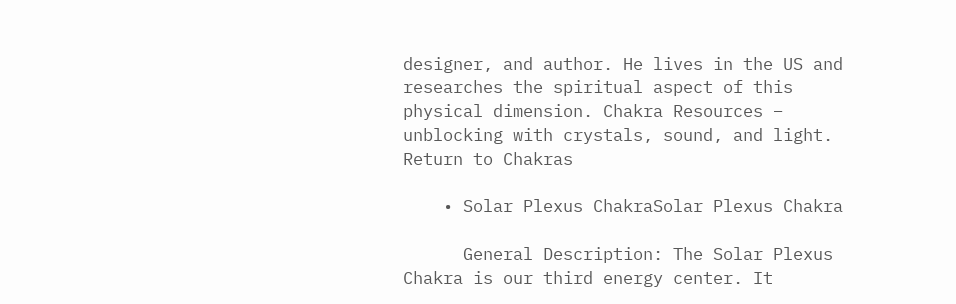designer, and author. He lives in the US and researches the spiritual aspect of this physical dimension. Chakra Resources – unblocking with crystals, sound, and light. Return to Chakras

    • Solar Plexus ChakraSolar Plexus Chakra

      General Description: The Solar Plexus Chakra is our third energy center. It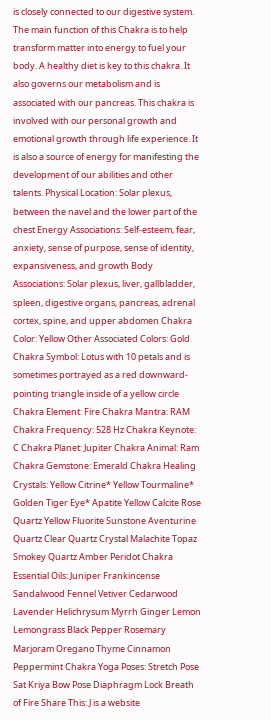is closely connected to our digestive system. The main function of this Chakra is to help transform matter into energy to fuel your body. A healthy diet is key to this chakra. It also governs our metabolism and is associated with our pancreas. This chakra is involved with our personal growth and emotional growth through life experience. It is also a source of energy for manifesting the development of our abilities and other talents. Physical Location: Solar plexus, between the navel and the lower part of the chest Energy Associations: Self-esteem, fear, anxiety, sense of purpose, sense of identity, expansiveness, and growth Body Associations: Solar plexus, liver, gallbladder, spleen, digestive organs, pancreas, adrenal cortex, spine, and upper abdomen Chakra Color: Yellow Other Associated Colors: Gold Chakra Symbol: Lotus with 10 petals and is sometimes portrayed as a red downward-pointing triangle inside of a yellow circle Chakra Element: Fire Chakra Mantra: RAM Chakra Frequency: 528 Hz Chakra Keynote: C Chakra Planet: Jupiter Chakra Animal: Ram Chakra Gemstone: Emerald Chakra Healing Crystals: Yellow Citrine* Yellow Tourmaline* Golden Tiger Eye* Apatite Yellow Calcite Rose Quartz Yellow Fluorite Sunstone Aventurine Quartz Clear Quartz Crystal Malachite Topaz Smokey Quartz Amber Peridot Chakra Essential Oils: Juniper Frankincense Sandalwood Fennel Vetiver Cedarwood Lavender Helichrysum Myrrh Ginger Lemon Lemongrass Black Pepper Rosemary Marjoram Oregano Thyme Cinnamon Peppermint Chakra Yoga Poses: Stretch Pose Sat Kriya Bow Pose Diaphragm Lock Breath of Fire Share This: J is a website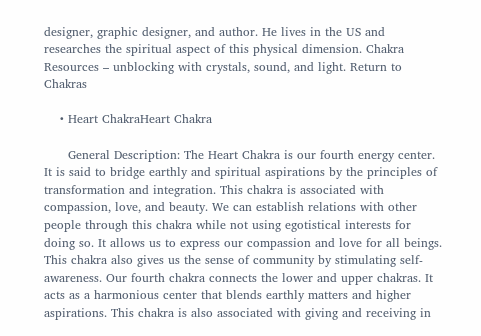designer, graphic designer, and author. He lives in the US and researches the spiritual aspect of this physical dimension. Chakra Resources – unblocking with crystals, sound, and light. Return to Chakras

    • Heart ChakraHeart Chakra

      General Description: The Heart Chakra is our fourth energy center. It is said to bridge earthly and spiritual aspirations by the principles of transformation and integration. This chakra is associated with compassion, love, and beauty. We can establish relations with other people through this chakra while not using egotistical interests for doing so. It allows us to express our compassion and love for all beings. This chakra also gives us the sense of community by stimulating self-awareness. Our fourth chakra connects the lower and upper chakras. It acts as a harmonious center that blends earthly matters and higher aspirations. This chakra is also associated with giving and receiving in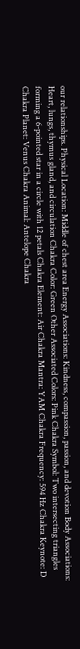our relationships. Physical Location: Middle of chest area Energy Associations: Kindness, compassion, passion, and devotion Body Associations: Heart, lungs, thymus gland, and circulation Chakra Color: Green Other Associated Colors: Pink Chakra Symbol: Two intersecting triangles forming a 6-pointed star in a circle with 12 petals Chakra Element: Air Chakra Mantra: YAM Chakra Frequency: 594 Hz Chakra Keynote: D Chakra Planet: Venus Chakra Animal: Antelope Chakra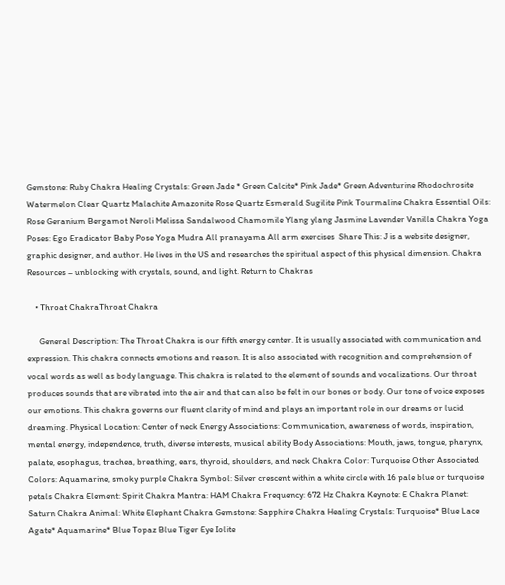Gemstone: Ruby Chakra Healing Crystals: Green Jade * Green Calcite* Pink Jade* Green Adventurine Rhodochrosite Watermelon Clear Quartz Malachite Amazonite Rose Quartz Esmerald Sugilite Pink Tourmaline Chakra Essential Oils: Rose Geranium Bergamot Neroli Melissa Sandalwood Chamomile Ylang ylang Jasmine Lavender Vanilla Chakra Yoga Poses: Ego Eradicator Baby Pose Yoga Mudra All pranayama All arm exercises  Share This: J is a website designer, graphic designer, and author. He lives in the US and researches the spiritual aspect of this physical dimension. Chakra Resources – unblocking with crystals, sound, and light. Return to Chakras

    • Throat ChakraThroat Chakra

      General Description: The Throat Chakra is our fifth energy center. It is usually associated with communication and expression. This chakra connects emotions and reason. It is also associated with recognition and comprehension of vocal words as well as body language. This chakra is related to the element of sounds and vocalizations. Our throat produces sounds that are vibrated into the air and that can also be felt in our bones or body. Our tone of voice exposes our emotions. This chakra governs our fluent clarity of mind and plays an important role in our dreams or lucid dreaming. Physical Location: Center of neck Energy Associations: Communication, awareness of words, inspiration, mental energy, independence, truth, diverse interests, musical ability Body Associations: Mouth, jaws, tongue, pharynx, palate, esophagus, trachea, breathing, ears, thyroid, shoulders, and neck Chakra Color: Turquoise Other Associated Colors: Aquamarine, smoky purple Chakra Symbol: Silver crescent within a white circle with 16 pale blue or turquoise petals Chakra Element: Spirit Chakra Mantra: HAM Chakra Frequency: 672 Hz Chakra Keynote: E Chakra Planet: Saturn Chakra Animal: White Elephant Chakra Gemstone: Sapphire Chakra Healing Crystals: Turquoise* Blue Lace Agate* Aquamarine* Blue Topaz Blue Tiger Eye Iolite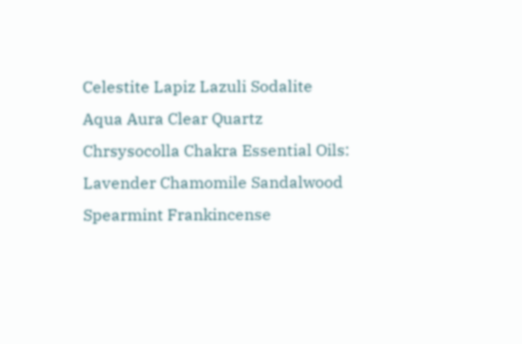Celestite Lapiz Lazuli Sodalite Aqua Aura Clear Quartz Chrsysocolla Chakra Essential Oils: Lavender Chamomile Sandalwood Spearmint Frankincense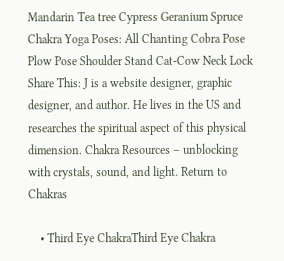Mandarin Tea tree Cypress Geranium Spruce Chakra Yoga Poses: All Chanting Cobra Pose Plow Pose Shoulder Stand Cat-Cow Neck Lock Share This: J is a website designer, graphic designer, and author. He lives in the US and researches the spiritual aspect of this physical dimension. Chakra Resources – unblocking with crystals, sound, and light. Return to Chakras

    • Third Eye ChakraThird Eye Chakra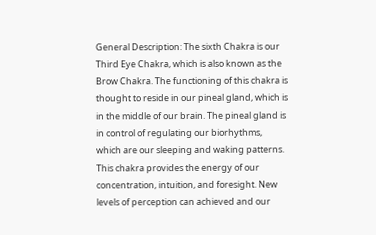General Description: The sixth Chakra is our Third Eye Chakra, which is also known as the Brow Chakra. The functioning of this chakra is thought to reside in our pineal gland, which is in the middle of our brain. The pineal gland is in control of regulating our biorhythms, which are our sleeping and waking patterns. This chakra provides the energy of our concentration, intuition, and foresight. New levels of perception can achieved and our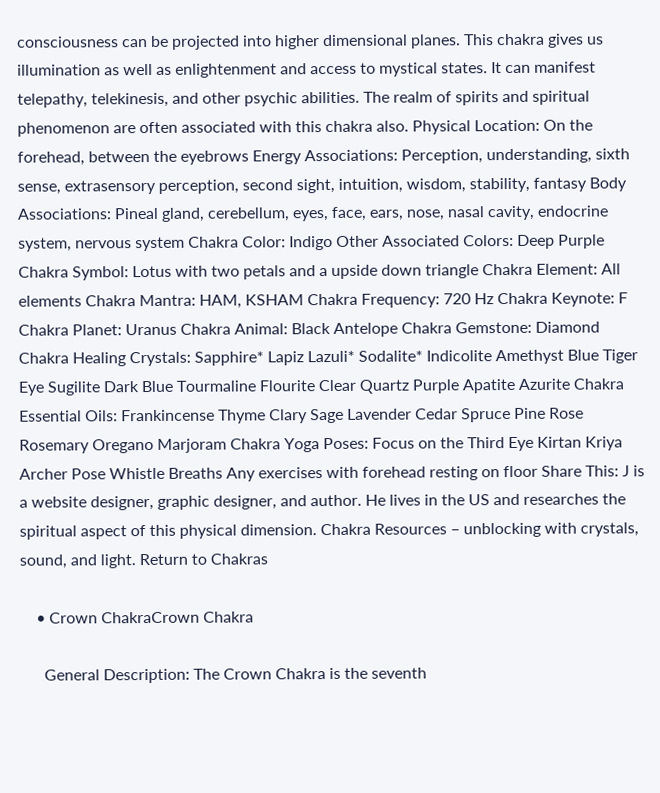consciousness can be projected into higher dimensional planes. This chakra gives us illumination as well as enlightenment and access to mystical states. It can manifest telepathy, telekinesis, and other psychic abilities. The realm of spirits and spiritual phenomenon are often associated with this chakra also. Physical Location: On the forehead, between the eyebrows Energy Associations: Perception, understanding, sixth sense, extrasensory perception, second sight, intuition, wisdom, stability, fantasy Body Associations: Pineal gland, cerebellum, eyes, face, ears, nose, nasal cavity, endocrine system, nervous system Chakra Color: Indigo Other Associated Colors: Deep Purple Chakra Symbol: Lotus with two petals and a upside down triangle Chakra Element: All elements Chakra Mantra: HAM, KSHAM Chakra Frequency: 720 Hz Chakra Keynote: F Chakra Planet: Uranus Chakra Animal: Black Antelope Chakra Gemstone: Diamond Chakra Healing Crystals: Sapphire* Lapiz Lazuli* Sodalite* Indicolite Amethyst Blue Tiger Eye Sugilite Dark Blue Tourmaline Flourite Clear Quartz Purple Apatite Azurite Chakra Essential Oils: Frankincense Thyme Clary Sage Lavender Cedar Spruce Pine Rose Rosemary Oregano Marjoram Chakra Yoga Poses: Focus on the Third Eye Kirtan Kriya Archer Pose Whistle Breaths Any exercises with forehead resting on floor Share This: J is a website designer, graphic designer, and author. He lives in the US and researches the spiritual aspect of this physical dimension. Chakra Resources – unblocking with crystals, sound, and light. Return to Chakras

    • Crown ChakraCrown Chakra

      General Description: The Crown Chakra is the seventh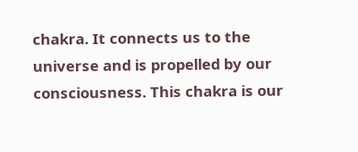chakra. It connects us to the universe and is propelled by our consciousness. This chakra is our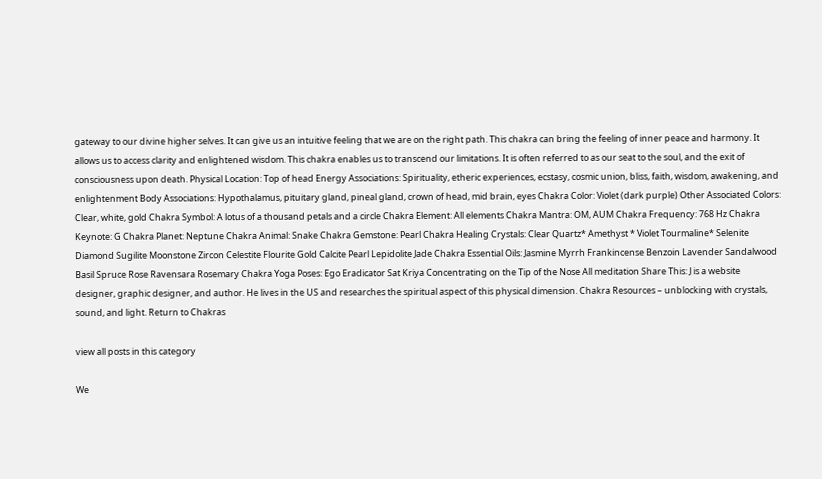gateway to our divine higher selves. It can give us an intuitive feeling that we are on the right path. This chakra can bring the feeling of inner peace and harmony. It allows us to access clarity and enlightened wisdom. This chakra enables us to transcend our limitations. It is often referred to as our seat to the soul, and the exit of consciousness upon death. Physical Location: Top of head Energy Associations: Spirituality, etheric experiences, ecstasy, cosmic union, bliss, faith, wisdom, awakening, and enlightenment Body Associations: Hypothalamus, pituitary gland, pineal gland, crown of head, mid brain, eyes Chakra Color: Violet (dark purple) Other Associated Colors: Clear, white, gold Chakra Symbol: A lotus of a thousand petals and a circle Chakra Element: All elements Chakra Mantra: OM, AUM Chakra Frequency: 768 Hz Chakra Keynote: G Chakra Planet: Neptune Chakra Animal: Snake Chakra Gemstone: Pearl Chakra Healing Crystals: Clear Quartz* Amethyst * Violet Tourmaline* Selenite Diamond Sugilite Moonstone Zircon Celestite Flourite Gold Calcite Pearl Lepidolite Jade Chakra Essential Oils: Jasmine Myrrh Frankincense Benzoin Lavender Sandalwood Basil Spruce Rose Ravensara Rosemary Chakra Yoga Poses: Ego Eradicator Sat Kriya Concentrating on the Tip of the Nose All meditation Share This: J is a website designer, graphic designer, and author. He lives in the US and researches the spiritual aspect of this physical dimension. Chakra Resources – unblocking with crystals, sound, and light. Return to Chakras

view all posts in this category

We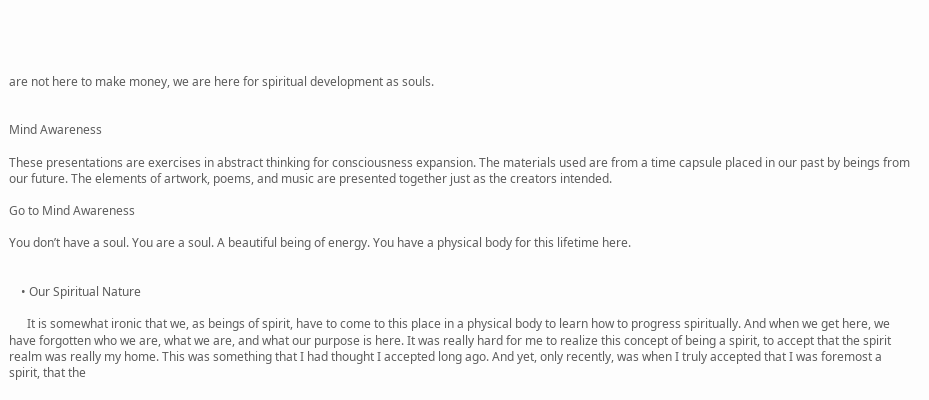are not here to make money, we are here for spiritual development as souls.


Mind Awareness

These presentations are exercises in abstract thinking for consciousness expansion. The materials used are from a time capsule placed in our past by beings from our future. The elements of artwork, poems, and music are presented together just as the creators intended.

Go to Mind Awareness

You don’t have a soul. You are a soul. A beautiful being of energy. You have a physical body for this lifetime here.


    • Our Spiritual Nature

      It is somewhat ironic that we, as beings of spirit, have to come to this place in a physical body to learn how to progress spiritually. And when we get here, we have forgotten who we are, what we are, and what our purpose is here. It was really hard for me to realize this concept of being a spirit, to accept that the spirit realm was really my home. This was something that I had thought I accepted long ago. And yet, only recently, was when I truly accepted that I was foremost a spirit, that the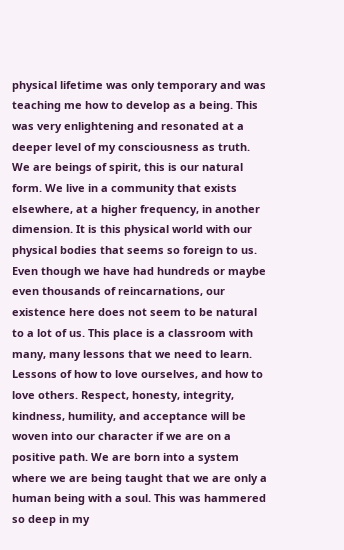physical lifetime was only temporary and was teaching me how to develop as a being. This was very enlightening and resonated at a deeper level of my consciousness as truth. We are beings of spirit, this is our natural form. We live in a community that exists elsewhere, at a higher frequency, in another dimension. It is this physical world with our physical bodies that seems so foreign to us. Even though we have had hundreds or maybe even thousands of reincarnations, our existence here does not seem to be natural to a lot of us. This place is a classroom with many, many lessons that we need to learn. Lessons of how to love ourselves, and how to love others. Respect, honesty, integrity, kindness, humility, and acceptance will be woven into our character if we are on a positive path. We are born into a system where we are being taught that we are only a human being with a soul. This was hammered so deep in my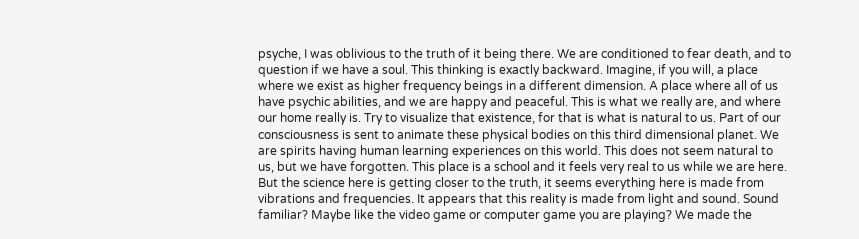psyche, I was oblivious to the truth of it being there. We are conditioned to fear death, and to question if we have a soul. This thinking is exactly backward. Imagine, if you will, a place where we exist as higher frequency beings in a different dimension. A place where all of us have psychic abilities, and we are happy and peaceful. This is what we really are, and where our home really is. Try to visualize that existence, for that is what is natural to us. Part of our consciousness is sent to animate these physical bodies on this third dimensional planet. We are spirits having human learning experiences on this world. This does not seem natural to us, but we have forgotten. This place is a school and it feels very real to us while we are here. But the science here is getting closer to the truth, it seems everything here is made from vibrations and frequencies. It appears that this reality is made from light and sound. Sound familiar? Maybe like the video game or computer game you are playing? We made the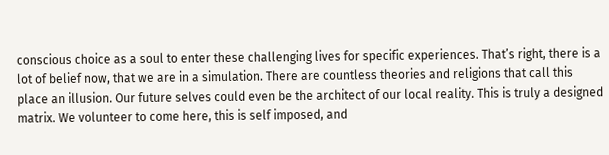conscious choice as a soul to enter these challenging lives for specific experiences. That’s right, there is a lot of belief now, that we are in a simulation. There are countless theories and religions that call this place an illusion. Our future selves could even be the architect of our local reality. This is truly a designed matrix. We volunteer to come here, this is self imposed, and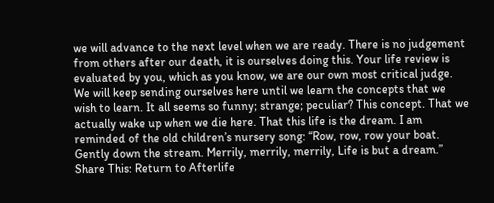we will advance to the next level when we are ready. There is no judgement from others after our death, it is ourselves doing this. Your life review is evaluated by you, which as you know, we are our own most critical judge. We will keep sending ourselves here until we learn the concepts that we wish to learn. It all seems so funny; strange; peculiar? This concept. That we actually wake up when we die here. That this life is the dream. I am reminded of the old children’s nursery song: “Row, row, row your boat. Gently down the stream. Merrily, merrily, merrily, Life is but a dream.” Share This: Return to Afterlife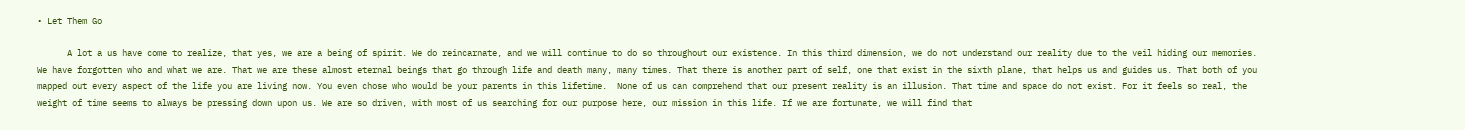• Let Them Go

      A lot a us have come to realize, that yes, we are a being of spirit. We do reincarnate, and we will continue to do so throughout our existence. In this third dimension, we do not understand our reality due to the veil hiding our memories. We have forgotten who and what we are. That we are these almost eternal beings that go through life and death many, many times. That there is another part of self, one that exist in the sixth plane, that helps us and guides us. That both of you mapped out every aspect of the life you are living now. You even chose who would be your parents in this lifetime.  None of us can comprehend that our present reality is an illusion. That time and space do not exist. For it feels so real, the weight of time seems to always be pressing down upon us. We are so driven, with most of us searching for our purpose here, our mission in this life. If we are fortunate, we will find that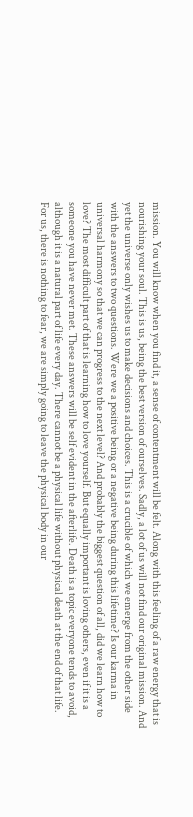mission. You will know when you find it, a sense of contentment will be felt. Along with this feeling of a raw energy that is nourishing your soul. This is us, being the best version of ourselves. Sadly, a lot of us will not find our original mission. And yet the universe only wishes us to make decisions and choices. This is a crucible of which we emerge from the other side with the answers to two questions. Were we a positive being or a negative being during this lifetime? Is our karma in universal harmony so that we can progress to the next level? And probably the biggest question of all, did we learn how to love? The most difficult part of that is learning how to love yourself. But equally important is loving others, even if it is a someone you have never met. These answers will be self evident in the afterlife. Death is a topic everyone tends to avoid, although it is a natural part of life every day. There cannot be a physical life without physical death at the end of that life. For us, there is nothing to fear, we are simply going to leave the physical body in our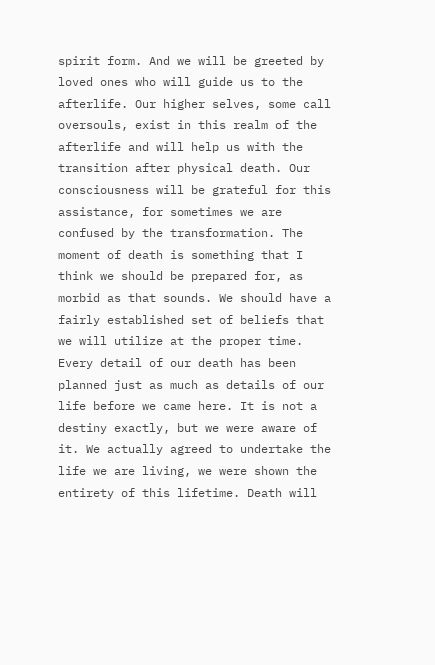spirit form. And we will be greeted by loved ones who will guide us to the afterlife. Our higher selves, some call oversouls, exist in this realm of the afterlife and will help us with the transition after physical death. Our consciousness will be grateful for this assistance, for sometimes we are confused by the transformation. The moment of death is something that I think we should be prepared for, as morbid as that sounds. We should have a fairly established set of beliefs that we will utilize at the proper time. Every detail of our death has been planned just as much as details of our life before we came here. It is not a destiny exactly, but we were aware of it. We actually agreed to undertake the life we are living, we were shown the entirety of this lifetime. Death will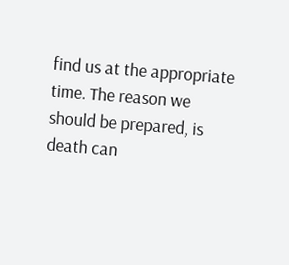find us at the appropriate time. The reason we should be prepared, is death can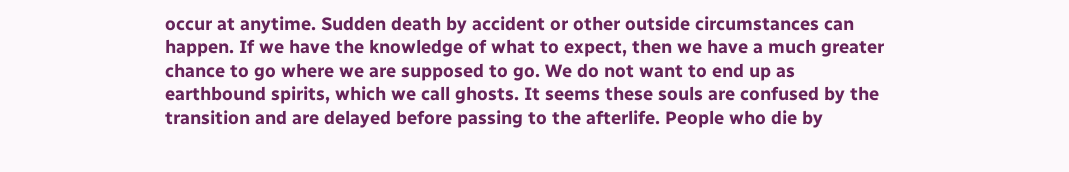occur at anytime. Sudden death by accident or other outside circumstances can happen. If we have the knowledge of what to expect, then we have a much greater chance to go where we are supposed to go. We do not want to end up as earthbound spirits, which we call ghosts. It seems these souls are confused by the transition and are delayed before passing to the afterlife. People who die by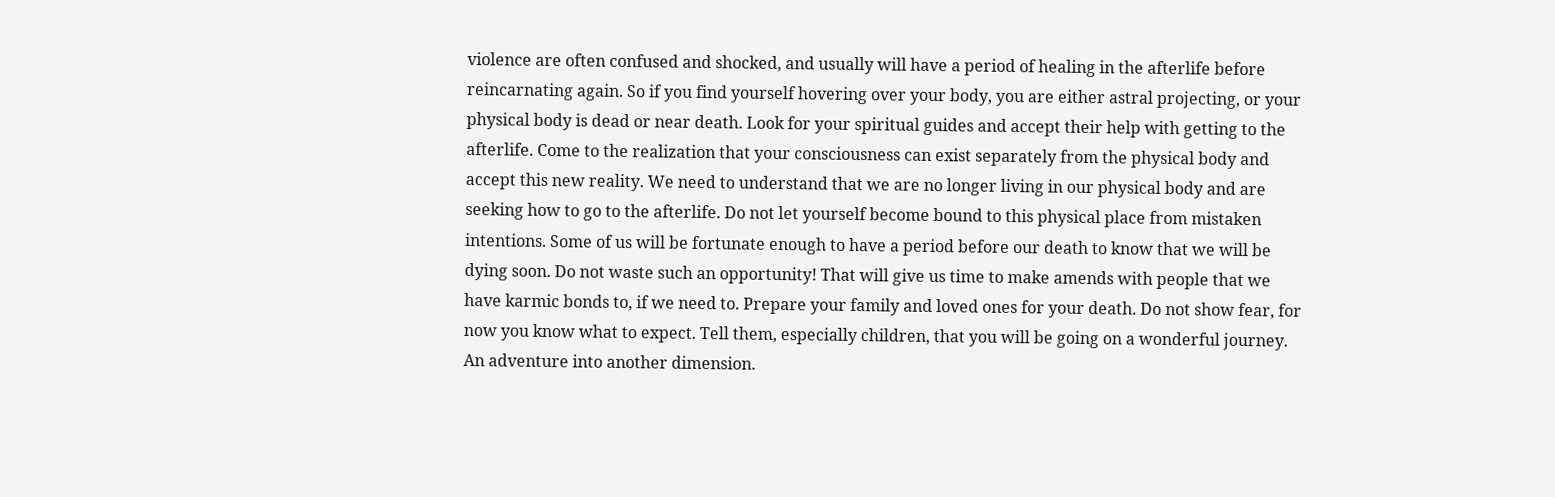violence are often confused and shocked, and usually will have a period of healing in the afterlife before reincarnating again. So if you find yourself hovering over your body, you are either astral projecting, or your physical body is dead or near death. Look for your spiritual guides and accept their help with getting to the afterlife. Come to the realization that your consciousness can exist separately from the physical body and accept this new reality. We need to understand that we are no longer living in our physical body and are seeking how to go to the afterlife. Do not let yourself become bound to this physical place from mistaken intentions. Some of us will be fortunate enough to have a period before our death to know that we will be dying soon. Do not waste such an opportunity! That will give us time to make amends with people that we have karmic bonds to, if we need to. Prepare your family and loved ones for your death. Do not show fear, for now you know what to expect. Tell them, especially children, that you will be going on a wonderful journey. An adventure into another dimension.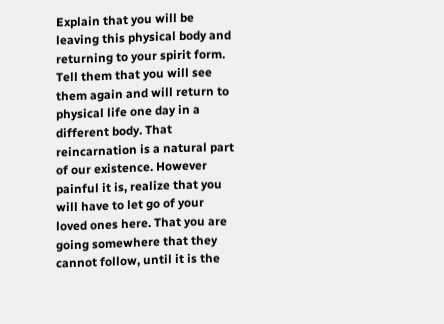Explain that you will be leaving this physical body and returning to your spirit form. Tell them that you will see them again and will return to physical life one day in a different body. That reincarnation is a natural part of our existence. However painful it is, realize that you will have to let go of your loved ones here. That you are going somewhere that they cannot follow, until it is the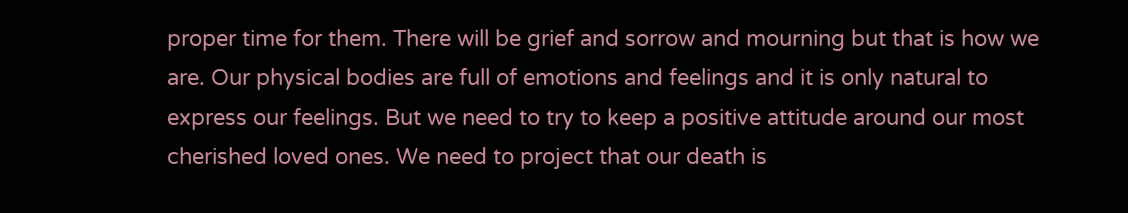proper time for them. There will be grief and sorrow and mourning but that is how we are. Our physical bodies are full of emotions and feelings and it is only natural to express our feelings. But we need to try to keep a positive attitude around our most cherished loved ones. We need to project that our death is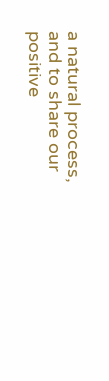a natural process, and to share our positive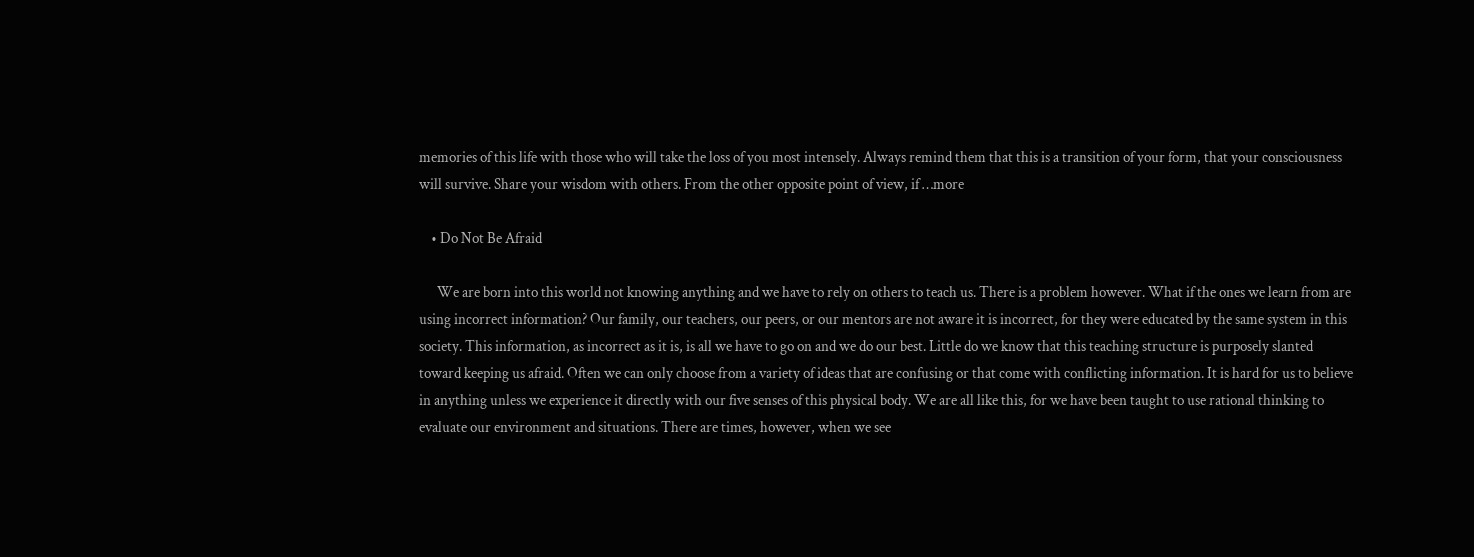memories of this life with those who will take the loss of you most intensely. Always remind them that this is a transition of your form, that your consciousness will survive. Share your wisdom with others. From the other opposite point of view, if …more

    • Do Not Be Afraid

      We are born into this world not knowing anything and we have to rely on others to teach us. There is a problem however. What if the ones we learn from are using incorrect information? Our family, our teachers, our peers, or our mentors are not aware it is incorrect, for they were educated by the same system in this society. This information, as incorrect as it is, is all we have to go on and we do our best. Little do we know that this teaching structure is purposely slanted toward keeping us afraid. Often we can only choose from a variety of ideas that are confusing or that come with conflicting information. It is hard for us to believe in anything unless we experience it directly with our five senses of this physical body. We are all like this, for we have been taught to use rational thinking to evaluate our environment and situations. There are times, however, when we see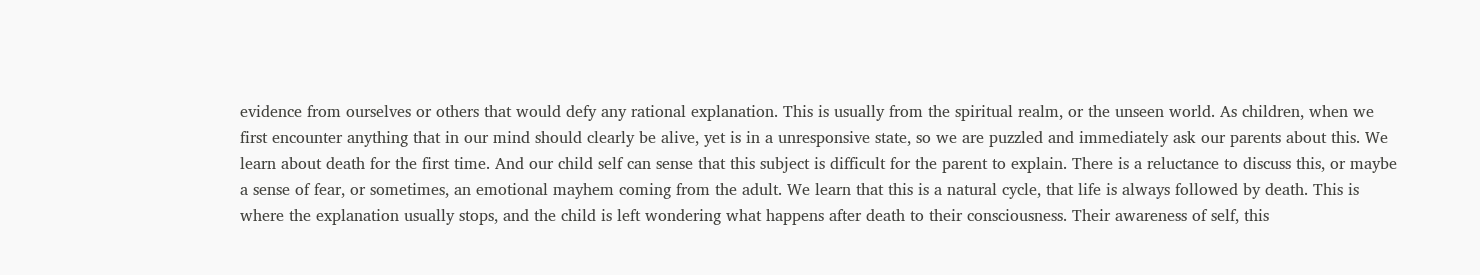evidence from ourselves or others that would defy any rational explanation. This is usually from the spiritual realm, or the unseen world. As children, when we first encounter anything that in our mind should clearly be alive, yet is in a unresponsive state, so we are puzzled and immediately ask our parents about this. We learn about death for the first time. And our child self can sense that this subject is difficult for the parent to explain. There is a reluctance to discuss this, or maybe a sense of fear, or sometimes, an emotional mayhem coming from the adult. We learn that this is a natural cycle, that life is always followed by death. This is where the explanation usually stops, and the child is left wondering what happens after death to their consciousness. Their awareness of self, this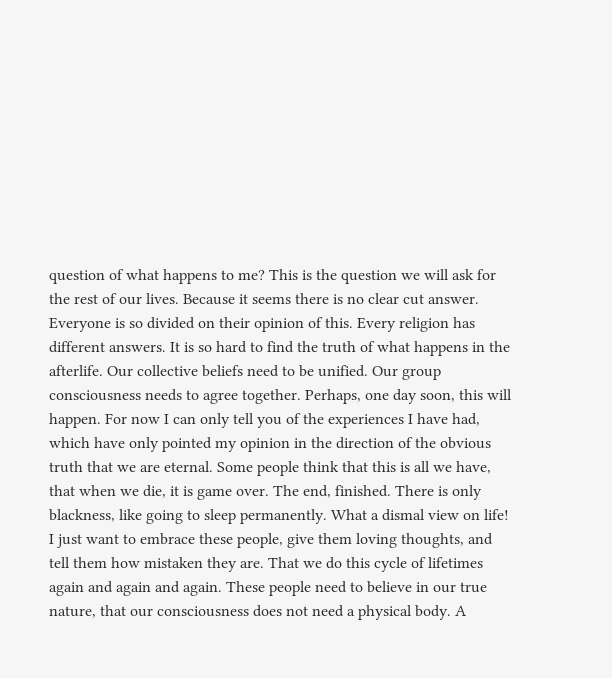question of what happens to me? This is the question we will ask for the rest of our lives. Because it seems there is no clear cut answer. Everyone is so divided on their opinion of this. Every religion has different answers. It is so hard to find the truth of what happens in the afterlife. Our collective beliefs need to be unified. Our group consciousness needs to agree together. Perhaps, one day soon, this will happen. For now I can only tell you of the experiences I have had, which have only pointed my opinion in the direction of the obvious truth that we are eternal. Some people think that this is all we have, that when we die, it is game over. The end, finished. There is only blackness, like going to sleep permanently. What a dismal view on life! I just want to embrace these people, give them loving thoughts, and tell them how mistaken they are. That we do this cycle of lifetimes again and again and again. These people need to believe in our true nature, that our consciousness does not need a physical body. A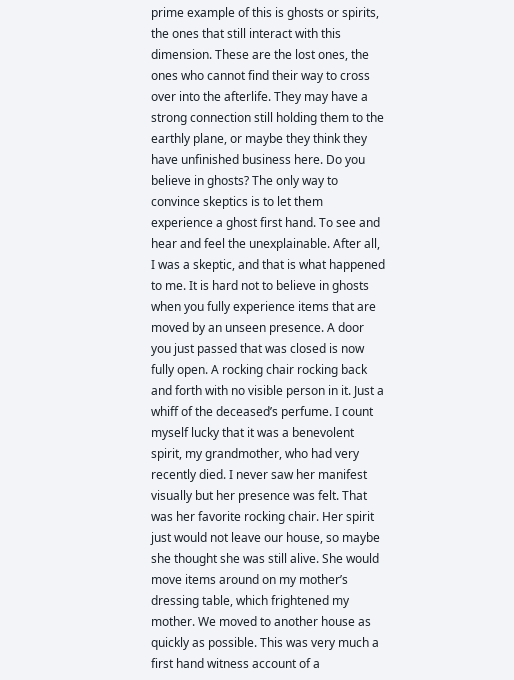prime example of this is ghosts or spirits, the ones that still interact with this dimension. These are the lost ones, the ones who cannot find their way to cross over into the afterlife. They may have a strong connection still holding them to the earthly plane, or maybe they think they have unfinished business here. Do you believe in ghosts? The only way to convince skeptics is to let them experience a ghost first hand. To see and hear and feel the unexplainable. After all, I was a skeptic, and that is what happened to me. It is hard not to believe in ghosts when you fully experience items that are moved by an unseen presence. A door you just passed that was closed is now fully open. A rocking chair rocking back and forth with no visible person in it. Just a whiff of the deceased’s perfume. I count myself lucky that it was a benevolent spirit, my grandmother, who had very recently died. I never saw her manifest visually but her presence was felt. That was her favorite rocking chair. Her spirit just would not leave our house, so maybe she thought she was still alive. She would move items around on my mother’s dressing table, which frightened my mother. We moved to another house as quickly as possible. This was very much a first hand witness account of a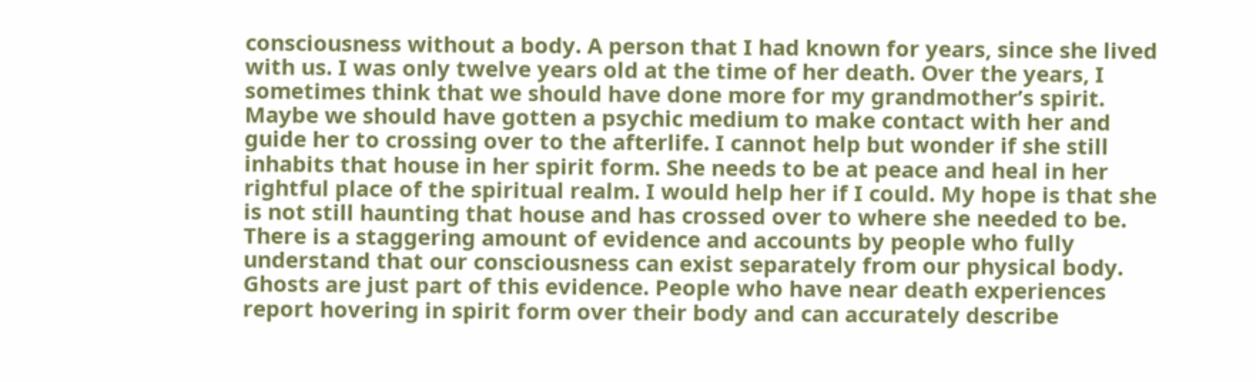consciousness without a body. A person that I had known for years, since she lived with us. I was only twelve years old at the time of her death. Over the years, I sometimes think that we should have done more for my grandmother’s spirit. Maybe we should have gotten a psychic medium to make contact with her and guide her to crossing over to the afterlife. I cannot help but wonder if she still inhabits that house in her spirit form. She needs to be at peace and heal in her rightful place of the spiritual realm. I would help her if I could. My hope is that she is not still haunting that house and has crossed over to where she needed to be. There is a staggering amount of evidence and accounts by people who fully understand that our consciousness can exist separately from our physical body. Ghosts are just part of this evidence. People who have near death experiences report hovering in spirit form over their body and can accurately describe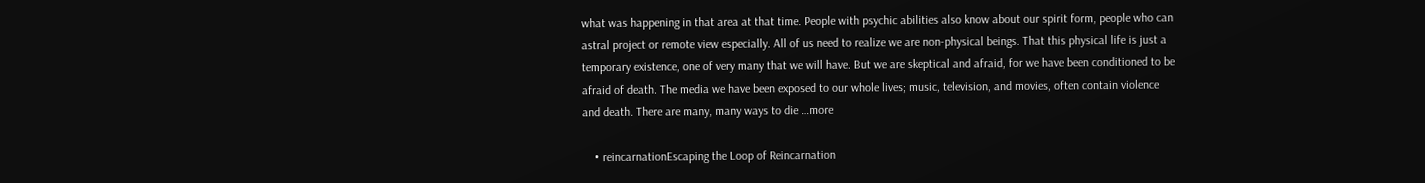what was happening in that area at that time. People with psychic abilities also know about our spirit form, people who can astral project or remote view especially. All of us need to realize we are non-physical beings. That this physical life is just a temporary existence, one of very many that we will have. But we are skeptical and afraid, for we have been conditioned to be afraid of death. The media we have been exposed to our whole lives; music, television, and movies, often contain violence and death. There are many, many ways to die …more

    • reincarnationEscaping the Loop of Reincarnation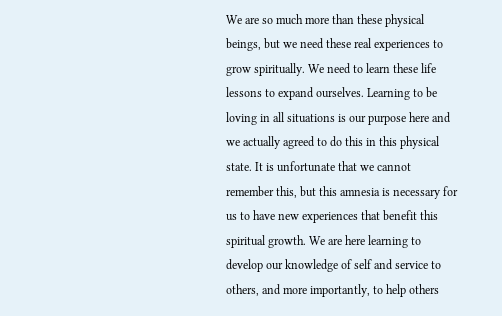We are so much more than these physical beings, but we need these real experiences to grow spiritually. We need to learn these life lessons to expand ourselves. Learning to be loving in all situations is our purpose here and we actually agreed to do this in this physical state. It is unfortunate that we cannot remember this, but this amnesia is necessary for us to have new experiences that benefit this spiritual growth. We are here learning to develop our knowledge of self and service to others, and more importantly, to help others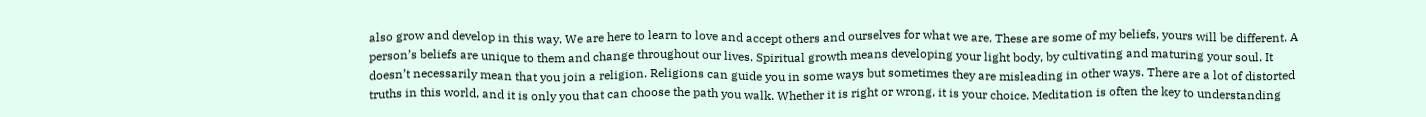also grow and develop in this way. We are here to learn to love and accept others and ourselves for what we are. These are some of my beliefs, yours will be different. A person’s beliefs are unique to them and change throughout our lives. Spiritual growth means developing your light body, by cultivating and maturing your soul. It doesn’t necessarily mean that you join a religion. Religions can guide you in some ways but sometimes they are misleading in other ways. There are a lot of distorted truths in this world, and it is only you that can choose the path you walk. Whether it is right or wrong, it is your choice. Meditation is often the key to understanding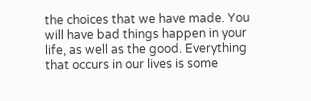the choices that we have made. You will have bad things happen in your life, as well as the good. Everything that occurs in our lives is some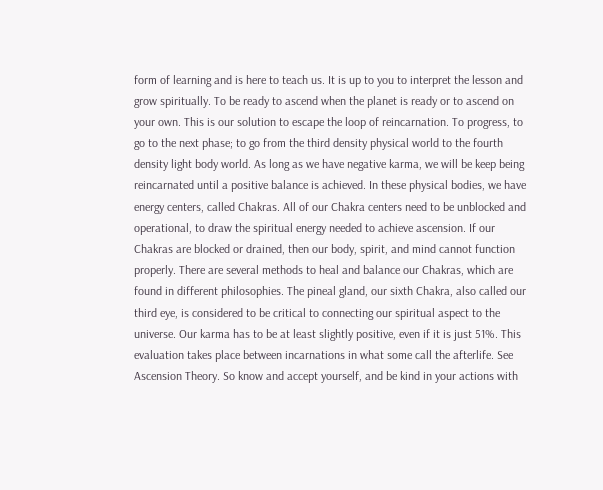form of learning and is here to teach us. It is up to you to interpret the lesson and grow spiritually. To be ready to ascend when the planet is ready or to ascend on your own. This is our solution to escape the loop of reincarnation. To progress, to go to the next phase; to go from the third density physical world to the fourth density light body world. As long as we have negative karma, we will be keep being reincarnated until a positive balance is achieved. In these physical bodies, we have energy centers, called Chakras. All of our Chakra centers need to be unblocked and operational, to draw the spiritual energy needed to achieve ascension. If our Chakras are blocked or drained, then our body, spirit, and mind cannot function properly. There are several methods to heal and balance our Chakras, which are found in different philosophies. The pineal gland, our sixth Chakra, also called our third eye, is considered to be critical to connecting our spiritual aspect to the universe. Our karma has to be at least slightly positive, even if it is just 51%. This evaluation takes place between incarnations in what some call the afterlife. See Ascension Theory. So know and accept yourself, and be kind in your actions with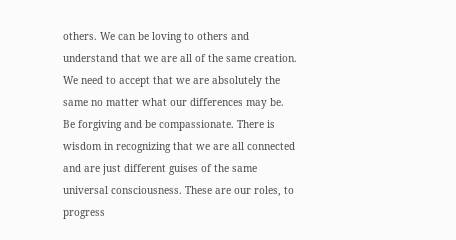others. We can be loving to others and understand that we are all of the same creation. We need to accept that we are absolutely the same no matter what our differences may be. Be forgiving and be compassionate. There is wisdom in recognizing that we are all connected and are just different guises of the same universal consciousness. These are our roles, to progress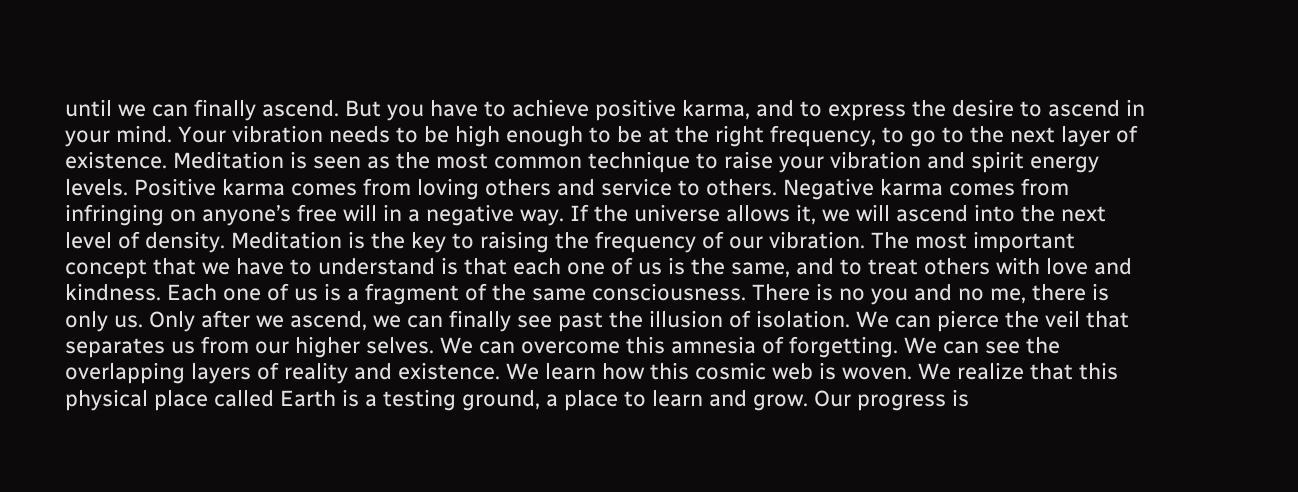until we can finally ascend. But you have to achieve positive karma, and to express the desire to ascend in your mind. Your vibration needs to be high enough to be at the right frequency, to go to the next layer of existence. Meditation is seen as the most common technique to raise your vibration and spirit energy levels. Positive karma comes from loving others and service to others. Negative karma comes from infringing on anyone’s free will in a negative way. If the universe allows it, we will ascend into the next level of density. Meditation is the key to raising the frequency of our vibration. The most important concept that we have to understand is that each one of us is the same, and to treat others with love and kindness. Each one of us is a fragment of the same consciousness. There is no you and no me, there is only us. Only after we ascend, we can finally see past the illusion of isolation. We can pierce the veil that separates us from our higher selves. We can overcome this amnesia of forgetting. We can see the overlapping layers of reality and existence. We learn how this cosmic web is woven. We realize that this physical place called Earth is a testing ground, a place to learn and grow. Our progress is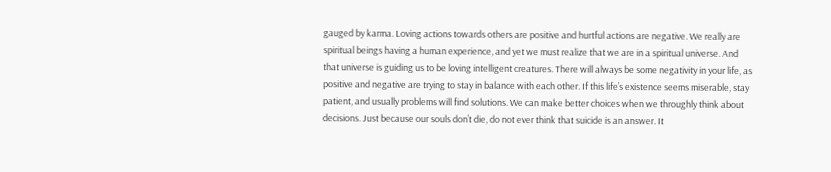gauged by karma. Loving actions towards others are positive and hurtful actions are negative. We really are spiritual beings having a human experience, and yet we must realize that we are in a spiritual universe. And that universe is guiding us to be loving intelligent creatures. There will always be some negativity in your life, as positive and negative are trying to stay in balance with each other. If this life’s existence seems miserable, stay patient, and usually problems will find solutions. We can make better choices when we throughly think about decisions. Just because our souls don’t die, do not ever think that suicide is an answer. It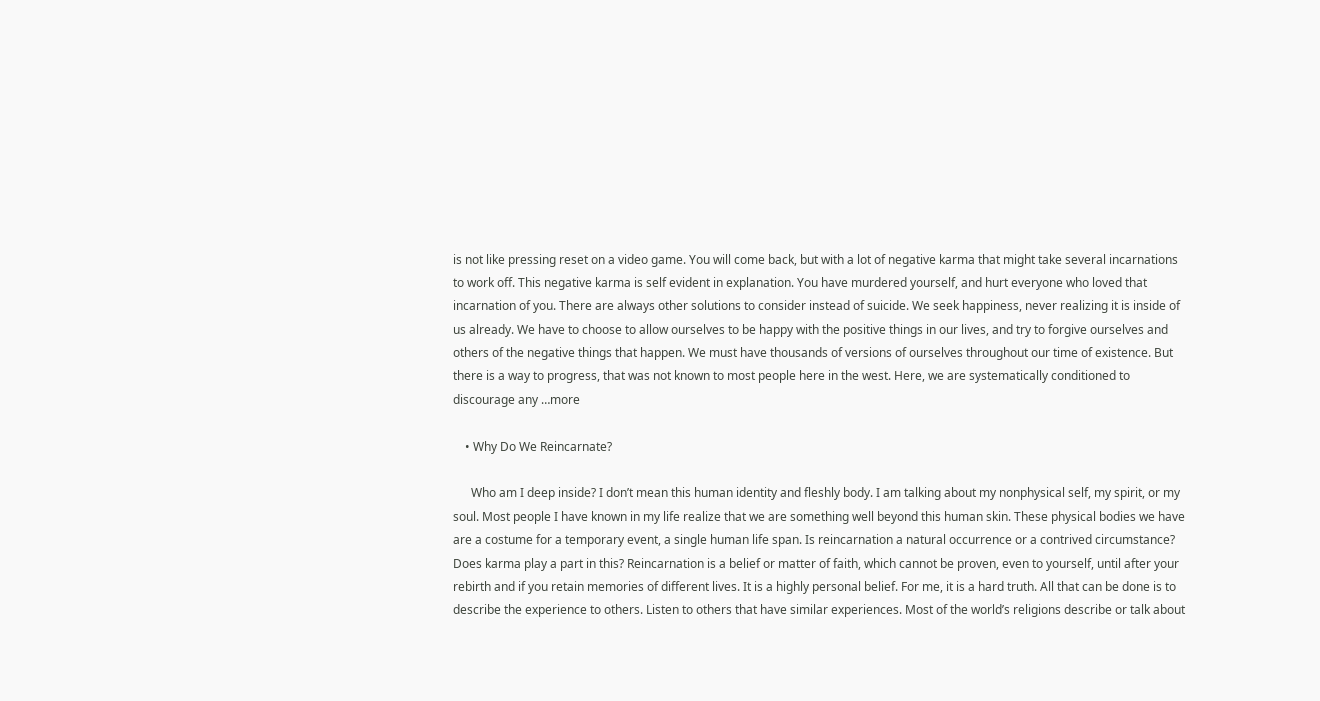is not like pressing reset on a video game. You will come back, but with a lot of negative karma that might take several incarnations to work off. This negative karma is self evident in explanation. You have murdered yourself, and hurt everyone who loved that incarnation of you. There are always other solutions to consider instead of suicide. We seek happiness, never realizing it is inside of us already. We have to choose to allow ourselves to be happy with the positive things in our lives, and try to forgive ourselves and others of the negative things that happen. We must have thousands of versions of ourselves throughout our time of existence. But there is a way to progress, that was not known to most people here in the west. Here, we are systematically conditioned to discourage any …more

    • Why Do We Reincarnate?

      Who am I deep inside? I don’t mean this human identity and fleshly body. I am talking about my nonphysical self, my spirit, or my soul. Most people I have known in my life realize that we are something well beyond this human skin. These physical bodies we have are a costume for a temporary event, a single human life span. Is reincarnation a natural occurrence or a contrived circumstance? Does karma play a part in this? Reincarnation is a belief or matter of faith, which cannot be proven, even to yourself, until after your rebirth and if you retain memories of different lives. It is a highly personal belief. For me, it is a hard truth. All that can be done is to describe the experience to others. Listen to others that have similar experiences. Most of the world’s religions describe or talk about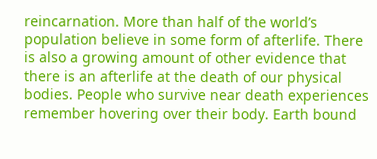reincarnation. More than half of the world’s population believe in some form of afterlife. There is also a growing amount of other evidence that there is an afterlife at the death of our physical bodies. People who survive near death experiences remember hovering over their body. Earth bound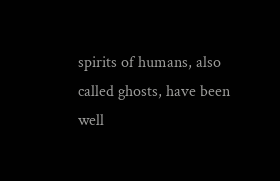spirits of humans, also called ghosts, have been well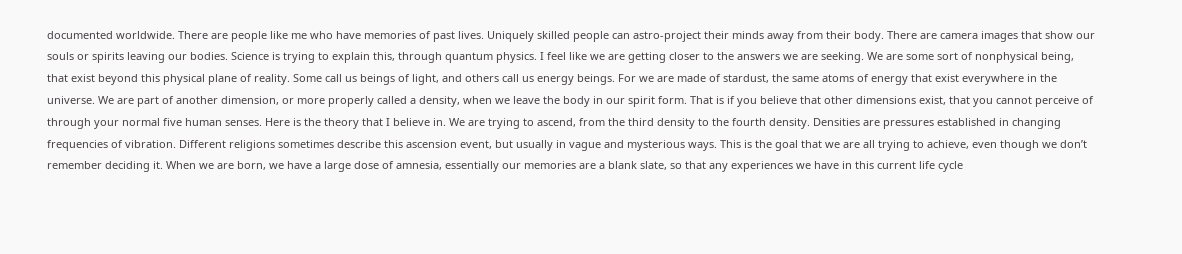documented worldwide. There are people like me who have memories of past lives. Uniquely skilled people can astro-project their minds away from their body. There are camera images that show our souls or spirits leaving our bodies. Science is trying to explain this, through quantum physics. I feel like we are getting closer to the answers we are seeking. We are some sort of nonphysical being, that exist beyond this physical plane of reality. Some call us beings of light, and others call us energy beings. For we are made of stardust, the same atoms of energy that exist everywhere in the universe. We are part of another dimension, or more properly called a density, when we leave the body in our spirit form. That is if you believe that other dimensions exist, that you cannot perceive of through your normal five human senses. Here is the theory that I believe in. We are trying to ascend, from the third density to the fourth density. Densities are pressures established in changing frequencies of vibration. Different religions sometimes describe this ascension event, but usually in vague and mysterious ways. This is the goal that we are all trying to achieve, even though we don’t remember deciding it. When we are born, we have a large dose of amnesia, essentially our memories are a blank slate, so that any experiences we have in this current life cycle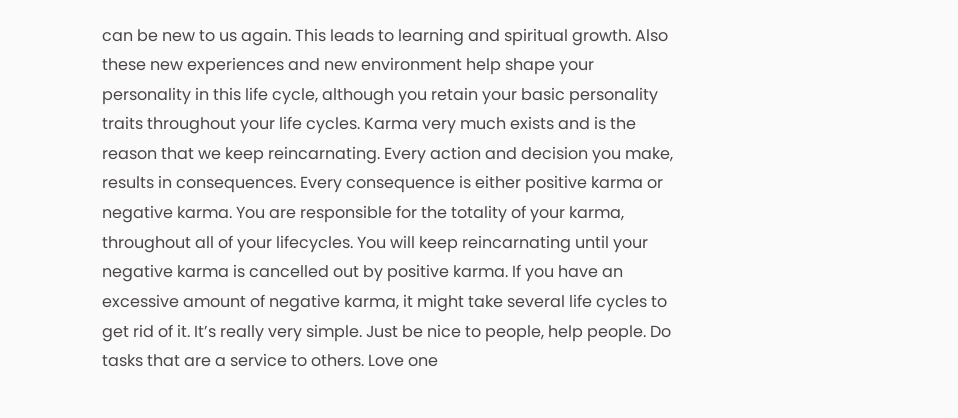can be new to us again. This leads to learning and spiritual growth. Also these new experiences and new environment help shape your personality in this life cycle, although you retain your basic personality traits throughout your life cycles. Karma very much exists and is the reason that we keep reincarnating. Every action and decision you make, results in consequences. Every consequence is either positive karma or negative karma. You are responsible for the totality of your karma, throughout all of your lifecycles. You will keep reincarnating until your negative karma is cancelled out by positive karma. If you have an excessive amount of negative karma, it might take several life cycles to get rid of it. It’s really very simple. Just be nice to people, help people. Do tasks that are a service to others. Love one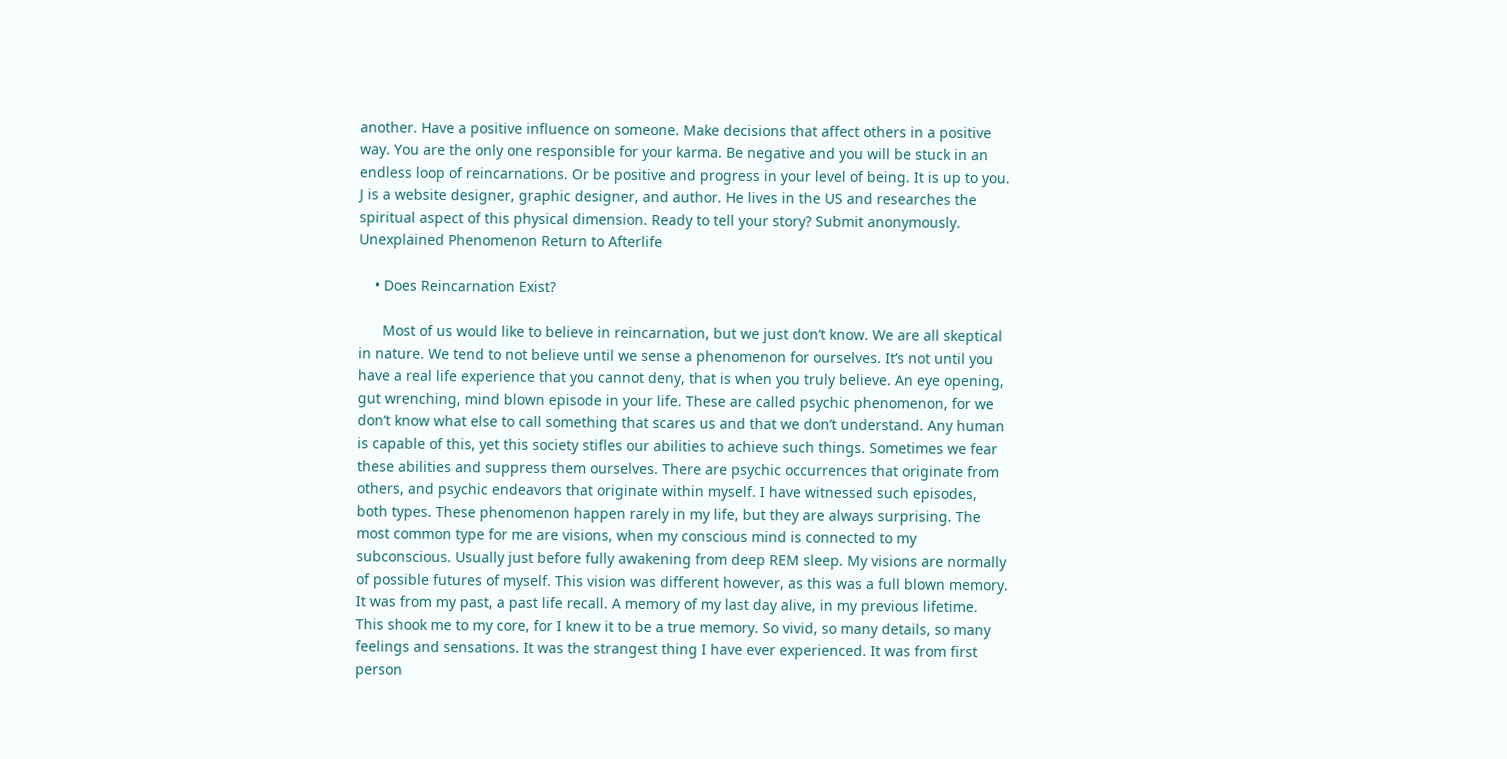another. Have a positive influence on someone. Make decisions that affect others in a positive way. You are the only one responsible for your karma. Be negative and you will be stuck in an endless loop of reincarnations. Or be positive and progress in your level of being. It is up to you. J is a website designer, graphic designer, and author. He lives in the US and researches the spiritual aspect of this physical dimension. Ready to tell your story? Submit anonymously. Unexplained Phenomenon Return to Afterlife

    • Does Reincarnation Exist?

      Most of us would like to believe in reincarnation, but we just don’t know. We are all skeptical in nature. We tend to not believe until we sense a phenomenon for ourselves. It’s not until you have a real life experience that you cannot deny, that is when you truly believe. An eye opening, gut wrenching, mind blown episode in your life. These are called psychic phenomenon, for we don’t know what else to call something that scares us and that we don’t understand. Any human is capable of this, yet this society stifles our abilities to achieve such things. Sometimes we fear these abilities and suppress them ourselves. There are psychic occurrences that originate from others, and psychic endeavors that originate within myself. I have witnessed such episodes, both types. These phenomenon happen rarely in my life, but they are always surprising. The most common type for me are visions, when my conscious mind is connected to my subconscious. Usually just before fully awakening from deep REM sleep. My visions are normally of possible futures of myself. This vision was different however, as this was a full blown memory. It was from my past, a past life recall. A memory of my last day alive, in my previous lifetime. This shook me to my core, for I knew it to be a true memory. So vivid, so many details, so many feelings and sensations. It was the strangest thing I have ever experienced. It was from first person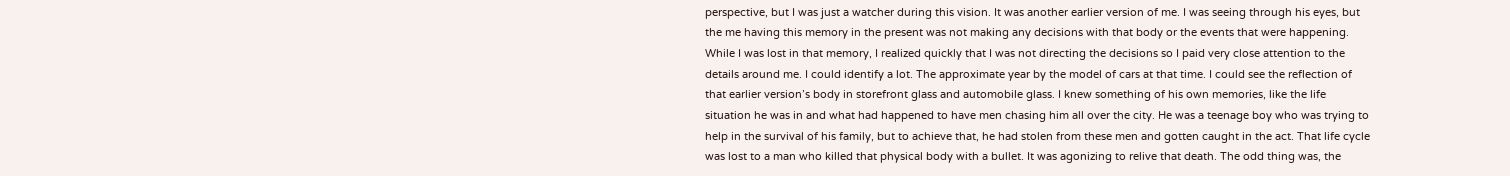perspective, but I was just a watcher during this vision. It was another earlier version of me. I was seeing through his eyes, but the me having this memory in the present was not making any decisions with that body or the events that were happening. While I was lost in that memory, I realized quickly that I was not directing the decisions so I paid very close attention to the details around me. I could identify a lot. The approximate year by the model of cars at that time. I could see the reflection of that earlier version’s body in storefront glass and automobile glass. I knew something of his own memories, like the life situation he was in and what had happened to have men chasing him all over the city. He was a teenage boy who was trying to help in the survival of his family, but to achieve that, he had stolen from these men and gotten caught in the act. That life cycle was lost to a man who killed that physical body with a bullet. It was agonizing to relive that death. The odd thing was, the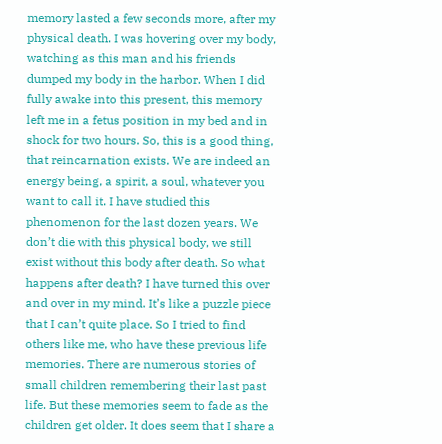memory lasted a few seconds more, after my physical death. I was hovering over my body, watching as this man and his friends dumped my body in the harbor. When I did fully awake into this present, this memory left me in a fetus position in my bed and in shock for two hours. So, this is a good thing, that reincarnation exists. We are indeed an energy being, a spirit, a soul, whatever you want to call it. I have studied this phenomenon for the last dozen years. We don’t die with this physical body, we still exist without this body after death. So what happens after death? I have turned this over and over in my mind. It’s like a puzzle piece that I can’t quite place. So I tried to find others like me, who have these previous life memories. There are numerous stories of small children remembering their last past life. But these memories seem to fade as the children get older. It does seem that I share a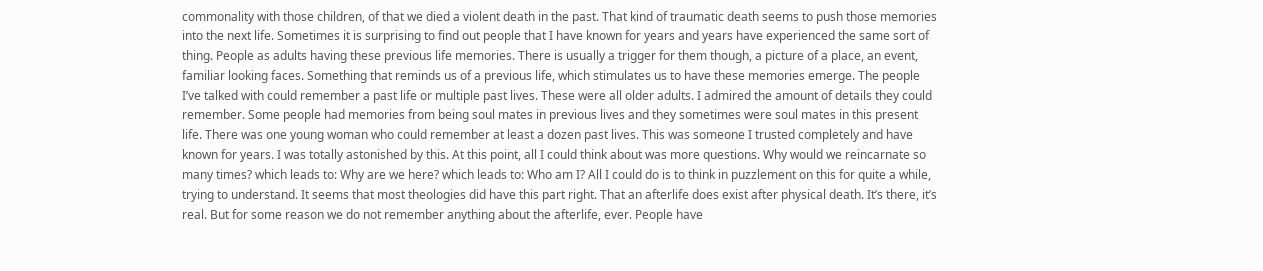commonality with those children, of that we died a violent death in the past. That kind of traumatic death seems to push those memories into the next life. Sometimes it is surprising to find out people that I have known for years and years have experienced the same sort of thing. People as adults having these previous life memories. There is usually a trigger for them though, a picture of a place, an event, familiar looking faces. Something that reminds us of a previous life, which stimulates us to have these memories emerge. The people I’ve talked with could remember a past life or multiple past lives. These were all older adults. I admired the amount of details they could remember. Some people had memories from being soul mates in previous lives and they sometimes were soul mates in this present life. There was one young woman who could remember at least a dozen past lives. This was someone I trusted completely and have known for years. I was totally astonished by this. At this point, all I could think about was more questions. Why would we reincarnate so many times? which leads to: Why are we here? which leads to: Who am I? All I could do is to think in puzzlement on this for quite a while, trying to understand. It seems that most theologies did have this part right. That an afterlife does exist after physical death. It’s there, it’s real. But for some reason we do not remember anything about the afterlife, ever. People have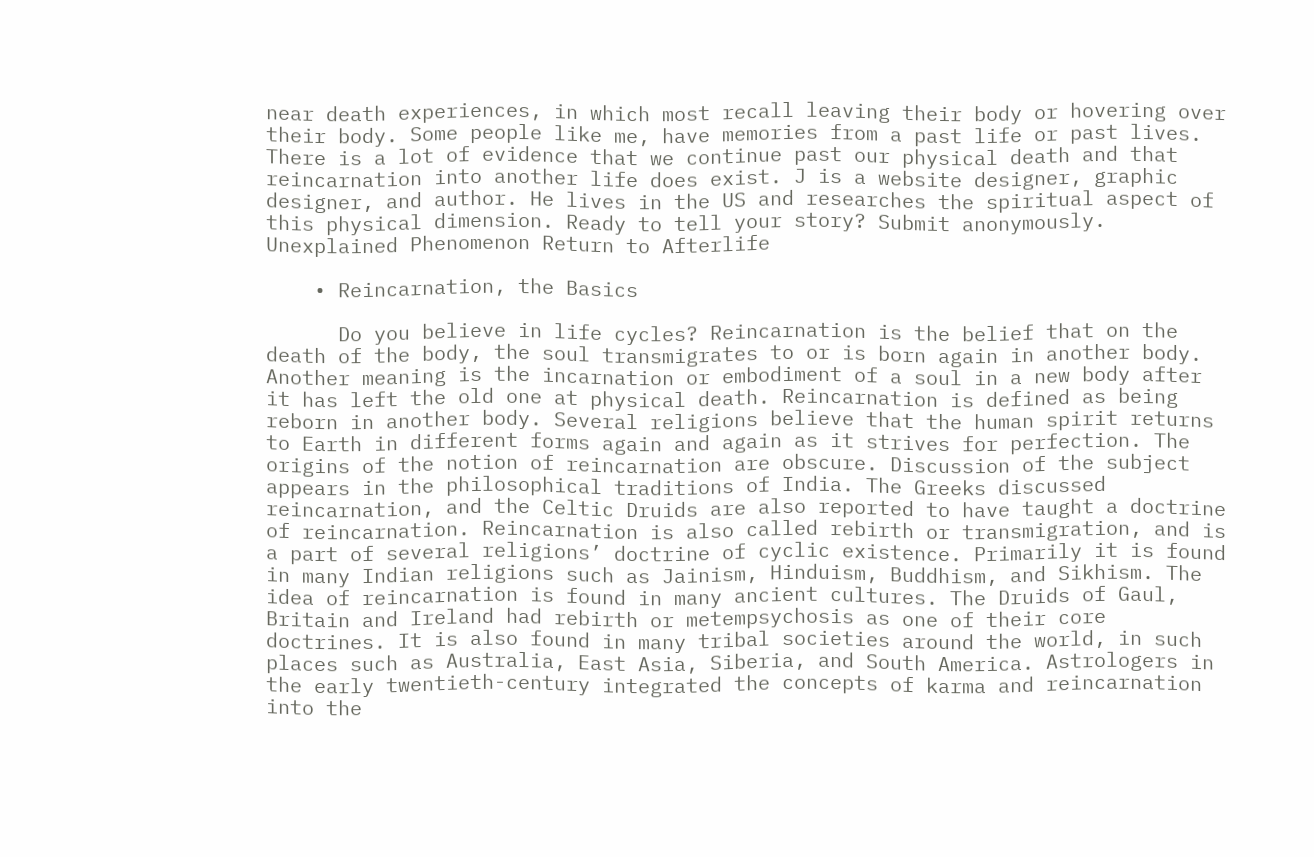near death experiences, in which most recall leaving their body or hovering over their body. Some people like me, have memories from a past life or past lives. There is a lot of evidence that we continue past our physical death and that reincarnation into another life does exist. J is a website designer, graphic designer, and author. He lives in the US and researches the spiritual aspect of this physical dimension. Ready to tell your story? Submit anonymously. Unexplained Phenomenon Return to Afterlife

    • Reincarnation, the Basics

      Do you believe in life cycles? Reincarnation is the belief that on the death of the body, the soul transmigrates to or is born again in another body. Another meaning is the incarnation or embodiment of a soul in a new body after it has left the old one at physical death. Reincarnation is defined as being reborn in another body. Several religions believe that the human spirit returns to Earth in different forms again and again as it strives for perfection. The origins of the notion of reincarnation are obscure. Discussion of the subject appears in the philosophical traditions of India. The Greeks discussed reincarnation, and the Celtic Druids are also reported to have taught a doctrine of reincarnation. Reincarnation is also called rebirth or transmigration, and is a part of several religions’ doctrine of cyclic existence. Primarily it is found in many Indian religions such as Jainism, Hinduism, Buddhism, and Sikhism. The idea of reincarnation is found in many ancient cultures. The Druids of Gaul, Britain and Ireland had rebirth or metempsychosis as one of their core doctrines. It is also found in many tribal societies around the world, in such places such as Australia, East Asia, Siberia, and South America. Astrologers in the early twentieth-century integrated the concepts of karma and reincarnation into the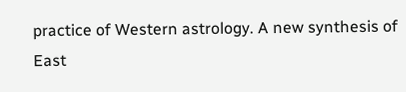practice of Western astrology. A new synthesis of East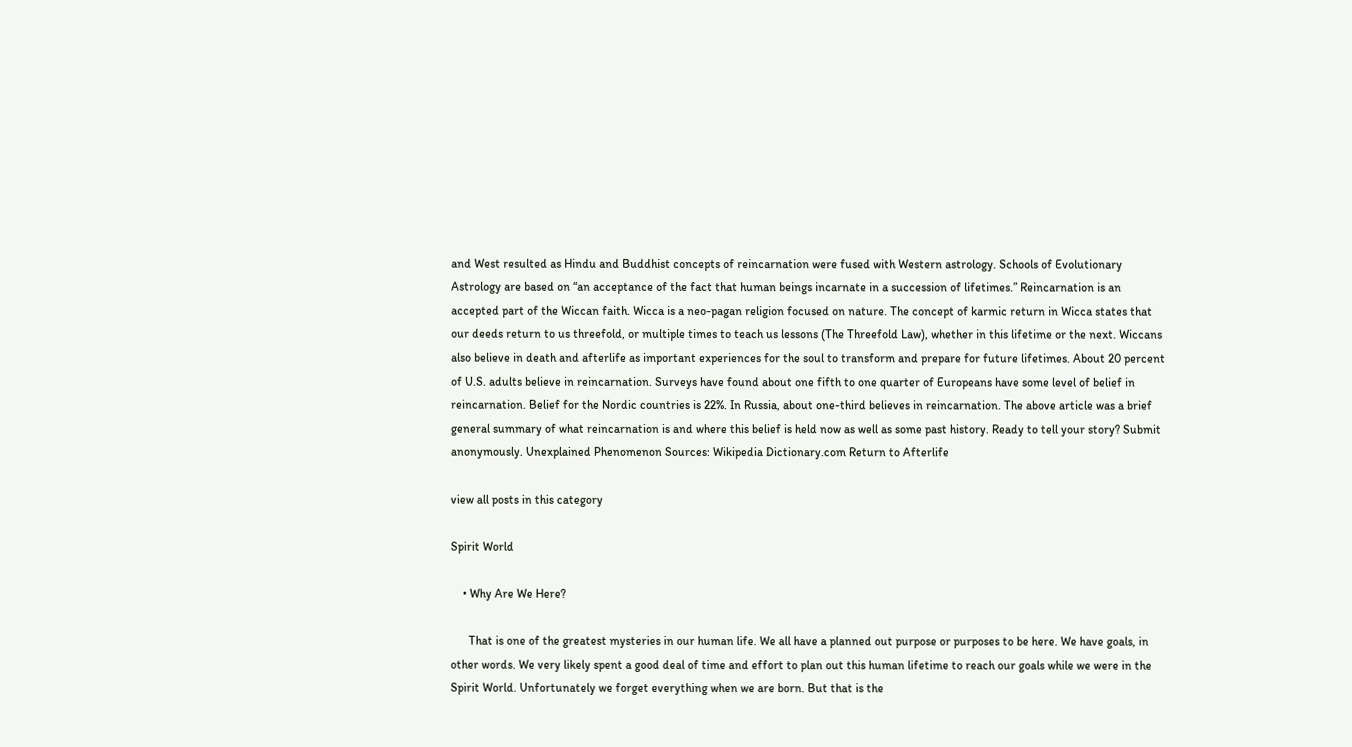and West resulted as Hindu and Buddhist concepts of reincarnation were fused with Western astrology. Schools of Evolutionary Astrology are based on “an acceptance of the fact that human beings incarnate in a succession of lifetimes.” Reincarnation is an accepted part of the Wiccan faith. Wicca is a neo-pagan religion focused on nature. The concept of karmic return in Wicca states that our deeds return to us threefold, or multiple times to teach us lessons (The Threefold Law), whether in this lifetime or the next. Wiccans also believe in death and afterlife as important experiences for the soul to transform and prepare for future lifetimes. About 20 percent of U.S. adults believe in reincarnation. Surveys have found about one fifth to one quarter of Europeans have some level of belief in reincarnation. Belief for the Nordic countries is 22%. In Russia, about one-third believes in reincarnation. The above article was a brief general summary of what reincarnation is and where this belief is held now as well as some past history. Ready to tell your story? Submit anonymously. Unexplained Phenomenon Sources: Wikipedia Dictionary.com Return to Afterlife

view all posts in this category

Spirit World

    • Why Are We Here?

      That is one of the greatest mysteries in our human life. We all have a planned out purpose or purposes to be here. We have goals, in other words. We very likely spent a good deal of time and effort to plan out this human lifetime to reach our goals while we were in the Spirit World. Unfortunately we forget everything when we are born. But that is the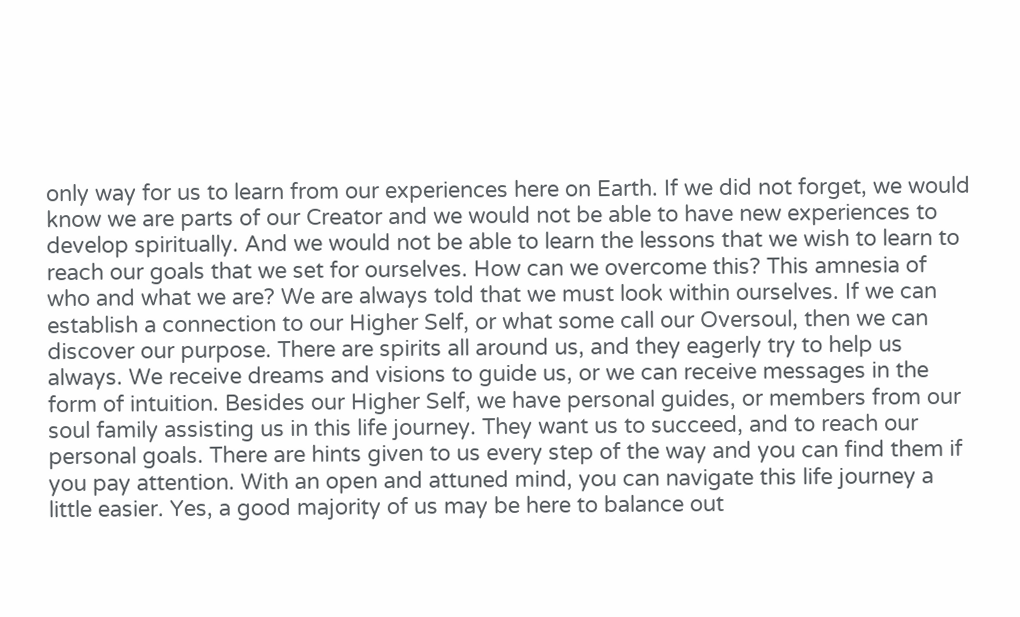only way for us to learn from our experiences here on Earth. If we did not forget, we would know we are parts of our Creator and we would not be able to have new experiences to develop spiritually. And we would not be able to learn the lessons that we wish to learn to reach our goals that we set for ourselves. How can we overcome this? This amnesia of who and what we are? We are always told that we must look within ourselves. If we can establish a connection to our Higher Self, or what some call our Oversoul, then we can discover our purpose. There are spirits all around us, and they eagerly try to help us always. We receive dreams and visions to guide us, or we can receive messages in the form of intuition. Besides our Higher Self, we have personal guides, or members from our soul family assisting us in this life journey. They want us to succeed, and to reach our personal goals. There are hints given to us every step of the way and you can find them if you pay attention. With an open and attuned mind, you can navigate this life journey a little easier. Yes, a good majority of us may be here to balance out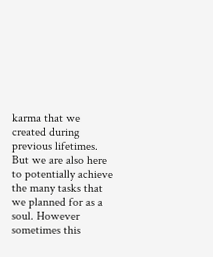karma that we created during previous lifetimes. But we are also here to potentially achieve the many tasks that we planned for as a soul. However sometimes this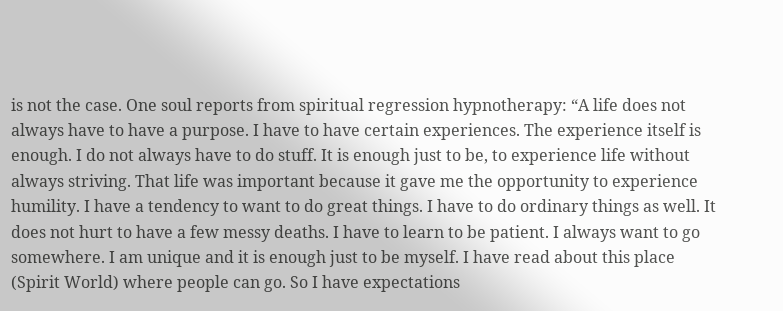is not the case. One soul reports from spiritual regression hypnotherapy: “A life does not always have to have a purpose. I have to have certain experiences. The experience itself is enough. I do not always have to do stuff. It is enough just to be, to experience life without always striving. That life was important because it gave me the opportunity to experience humility. I have a tendency to want to do great things. I have to do ordinary things as well. It does not hurt to have a few messy deaths. I have to learn to be patient. I always want to go somewhere. I am unique and it is enough just to be myself. I have read about this place (Spirit World) where people can go. So I have expectations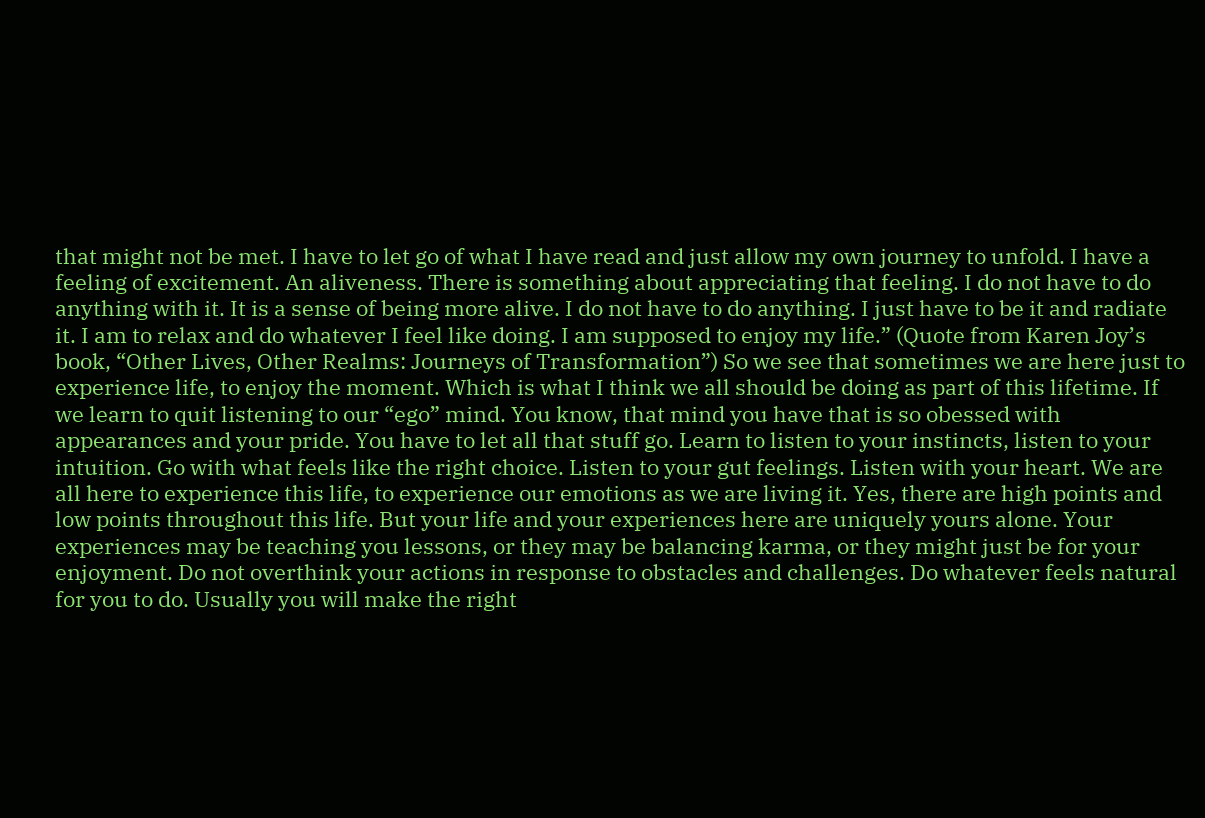that might not be met. I have to let go of what I have read and just allow my own journey to unfold. I have a feeling of excitement. An aliveness. There is something about appreciating that feeling. I do not have to do anything with it. It is a sense of being more alive. I do not have to do anything. I just have to be it and radiate it. I am to relax and do whatever I feel like doing. I am supposed to enjoy my life.” (Quote from Karen Joy’s book, “Other Lives, Other Realms: Journeys of Transformation”) So we see that sometimes we are here just to experience life, to enjoy the moment. Which is what I think we all should be doing as part of this lifetime. If we learn to quit listening to our “ego” mind. You know, that mind you have that is so obessed with appearances and your pride. You have to let all that stuff go. Learn to listen to your instincts, listen to your intuition. Go with what feels like the right choice. Listen to your gut feelings. Listen with your heart. We are all here to experience this life, to experience our emotions as we are living it. Yes, there are high points and low points throughout this life. But your life and your experiences here are uniquely yours alone. Your experiences may be teaching you lessons, or they may be balancing karma, or they might just be for your enjoyment. Do not overthink your actions in response to obstacles and challenges. Do whatever feels natural for you to do. Usually you will make the right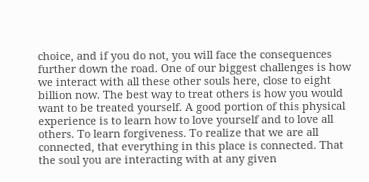choice, and if you do not, you will face the consequences further down the road. One of our biggest challenges is how we interact with all these other souls here, close to eight billion now. The best way to treat others is how you would want to be treated yourself. A good portion of this physical experience is to learn how to love yourself and to love all others. To learn forgiveness. To realize that we are all connected, that everything in this place is connected. That the soul you are interacting with at any given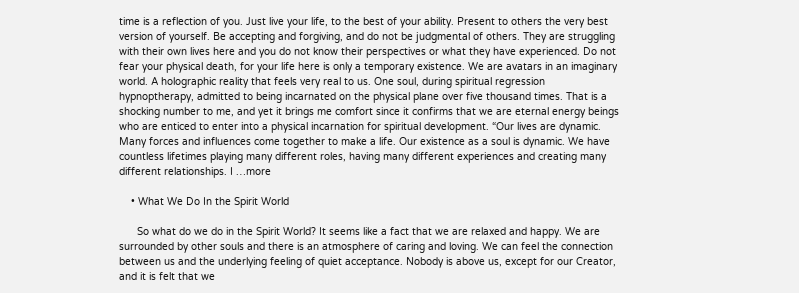time is a reflection of you. Just live your life, to the best of your ability. Present to others the very best version of yourself. Be accepting and forgiving, and do not be judgmental of others. They are struggling with their own lives here and you do not know their perspectives or what they have experienced. Do not fear your physical death, for your life here is only a temporary existence. We are avatars in an imaginary world. A holographic reality that feels very real to us. One soul, during spiritual regression hypnoptherapy, admitted to being incarnated on the physical plane over five thousand times. That is a shocking number to me, and yet it brings me comfort since it confirms that we are eternal energy beings who are enticed to enter into a physical incarnation for spiritual development. “Our lives are dynamic. Many forces and influences come together to make a life. Our existence as a soul is dynamic. We have countless lifetimes playing many different roles, having many different experiences and creating many different relationships. I …more

    • What We Do In the Spirit World

      So what do we do in the Spirit World? It seems like a fact that we are relaxed and happy. We are surrounded by other souls and there is an atmosphere of caring and loving. We can feel the connection between us and the underlying feeling of quiet acceptance. Nobody is above us, except for our Creator, and it is felt that we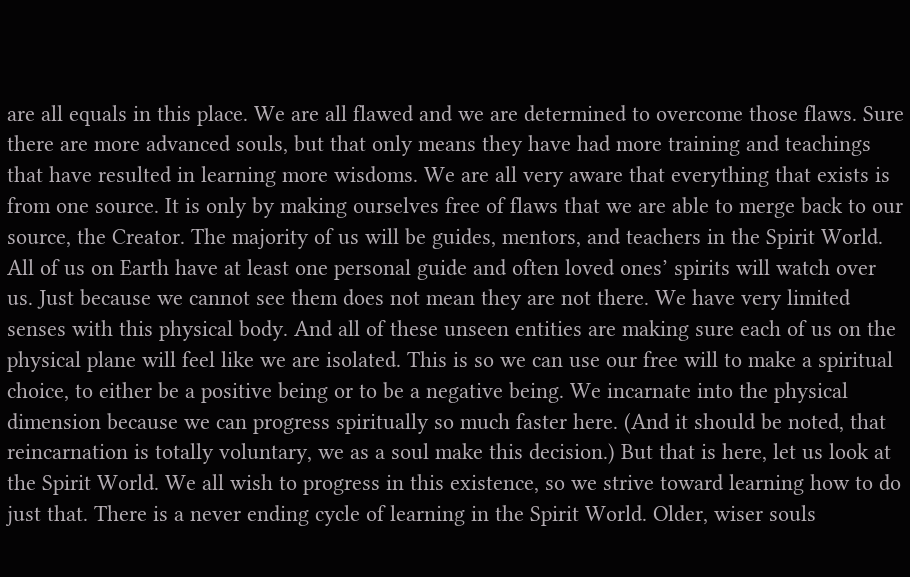are all equals in this place. We are all flawed and we are determined to overcome those flaws. Sure there are more advanced souls, but that only means they have had more training and teachings that have resulted in learning more wisdoms. We are all very aware that everything that exists is from one source. It is only by making ourselves free of flaws that we are able to merge back to our source, the Creator. The majority of us will be guides, mentors, and teachers in the Spirit World. All of us on Earth have at least one personal guide and often loved ones’ spirits will watch over us. Just because we cannot see them does not mean they are not there. We have very limited senses with this physical body. And all of these unseen entities are making sure each of us on the physical plane will feel like we are isolated. This is so we can use our free will to make a spiritual choice, to either be a positive being or to be a negative being. We incarnate into the physical dimension because we can progress spiritually so much faster here. (And it should be noted, that reincarnation is totally voluntary, we as a soul make this decision.) But that is here, let us look at the Spirit World. We all wish to progress in this existence, so we strive toward learning how to do just that. There is a never ending cycle of learning in the Spirit World. Older, wiser souls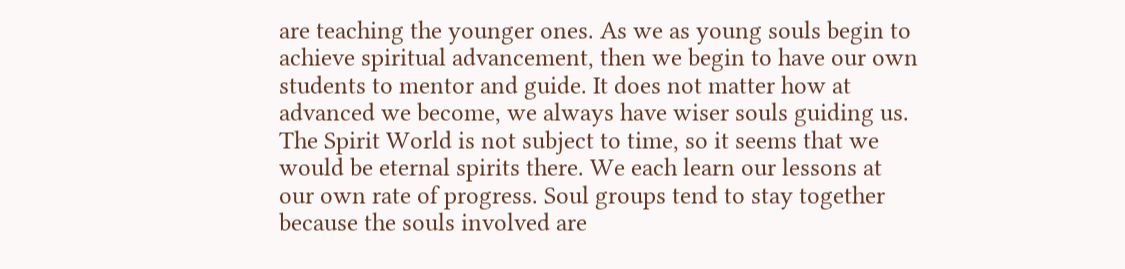are teaching the younger ones. As we as young souls begin to achieve spiritual advancement, then we begin to have our own students to mentor and guide. It does not matter how at advanced we become, we always have wiser souls guiding us. The Spirit World is not subject to time, so it seems that we would be eternal spirits there. We each learn our lessons at our own rate of progress. Soul groups tend to stay together because the souls involved are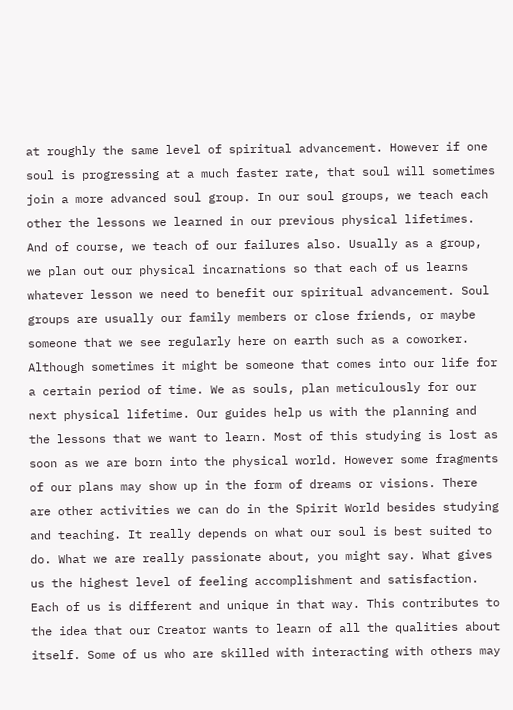at roughly the same level of spiritual advancement. However if one soul is progressing at a much faster rate, that soul will sometimes join a more advanced soul group. In our soul groups, we teach each other the lessons we learned in our previous physical lifetimes. And of course, we teach of our failures also. Usually as a group, we plan out our physical incarnations so that each of us learns whatever lesson we need to benefit our spiritual advancement. Soul groups are usually our family members or close friends, or maybe someone that we see regularly here on earth such as a coworker. Although sometimes it might be someone that comes into our life for a certain period of time. We as souls, plan meticulously for our next physical lifetime. Our guides help us with the planning and the lessons that we want to learn. Most of this studying is lost as soon as we are born into the physical world. However some fragments of our plans may show up in the form of dreams or visions. There are other activities we can do in the Spirit World besides studying and teaching. It really depends on what our soul is best suited to do. What we are really passionate about, you might say. What gives us the highest level of feeling accomplishment and satisfaction. Each of us is different and unique in that way. This contributes to the idea that our Creator wants to learn of all the qualities about itself. Some of us who are skilled with interacting with others may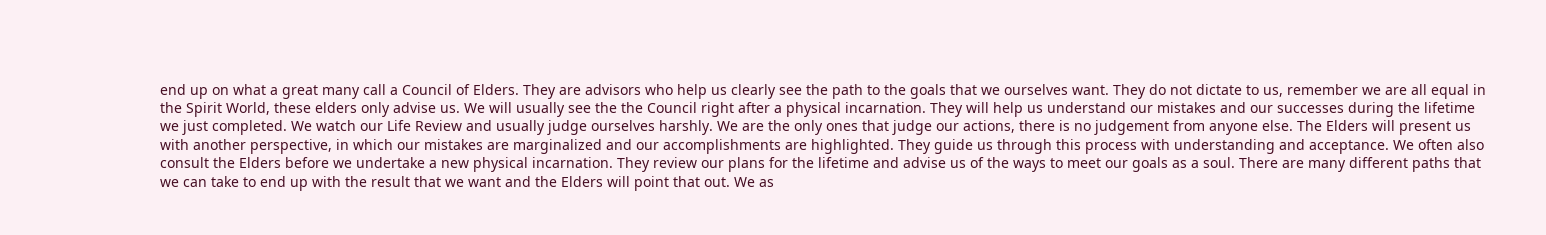end up on what a great many call a Council of Elders. They are advisors who help us clearly see the path to the goals that we ourselves want. They do not dictate to us, remember we are all equal in the Spirit World, these elders only advise us. We will usually see the the Council right after a physical incarnation. They will help us understand our mistakes and our successes during the lifetime we just completed. We watch our Life Review and usually judge ourselves harshly. We are the only ones that judge our actions, there is no judgement from anyone else. The Elders will present us with another perspective, in which our mistakes are marginalized and our accomplishments are highlighted. They guide us through this process with understanding and acceptance. We often also consult the Elders before we undertake a new physical incarnation. They review our plans for the lifetime and advise us of the ways to meet our goals as a soul. There are many different paths that we can take to end up with the result that we want and the Elders will point that out. We as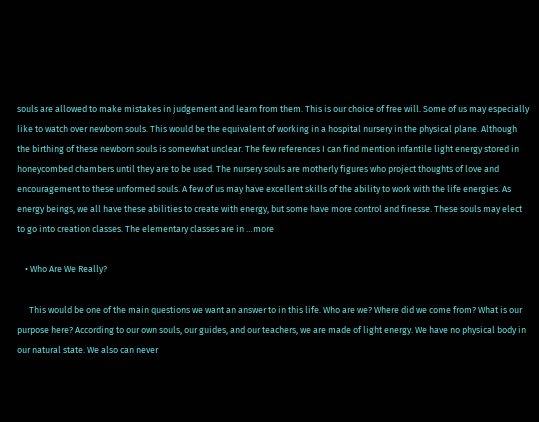souls are allowed to make mistakes in judgement and learn from them. This is our choice of free will. Some of us may especially like to watch over newborn souls. This would be the equivalent of working in a hospital nursery in the physical plane. Although the birthing of these newborn souls is somewhat unclear. The few references I can find mention infantile light energy stored in honeycombed chambers until they are to be used. The nursery souls are motherly figures who project thoughts of love and encouragement to these unformed souls. A few of us may have excellent skills of the ability to work with the life energies. As energy beings, we all have these abilities to create with energy, but some have more control and finesse. These souls may elect to go into creation classes. The elementary classes are in …more

    • Who Are We Really?

      This would be one of the main questions we want an answer to in this life. Who are we? Where did we come from? What is our purpose here? According to our own souls, our guides, and our teachers, we are made of light energy. We have no physical body in our natural state. We also can never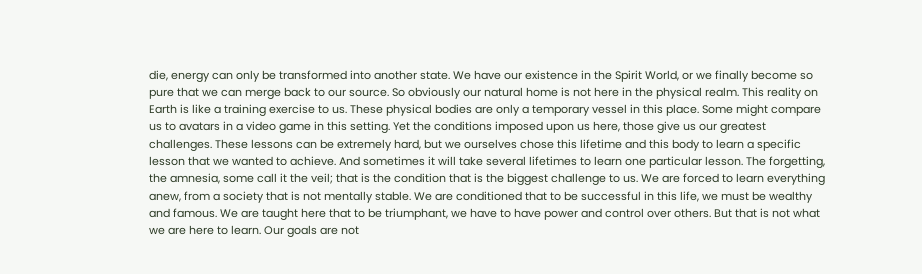die, energy can only be transformed into another state. We have our existence in the Spirit World, or we finally become so pure that we can merge back to our source. So obviously our natural home is not here in the physical realm. This reality on Earth is like a training exercise to us. These physical bodies are only a temporary vessel in this place. Some might compare us to avatars in a video game in this setting. Yet the conditions imposed upon us here, those give us our greatest challenges. These lessons can be extremely hard, but we ourselves chose this lifetime and this body to learn a specific lesson that we wanted to achieve. And sometimes it will take several lifetimes to learn one particular lesson. The forgetting, the amnesia, some call it the veil; that is the condition that is the biggest challenge to us. We are forced to learn everything anew, from a society that is not mentally stable. We are conditioned that to be successful in this life, we must be wealthy and famous. We are taught here that to be triumphant, we have to have power and control over others. But that is not what we are here to learn. Our goals are not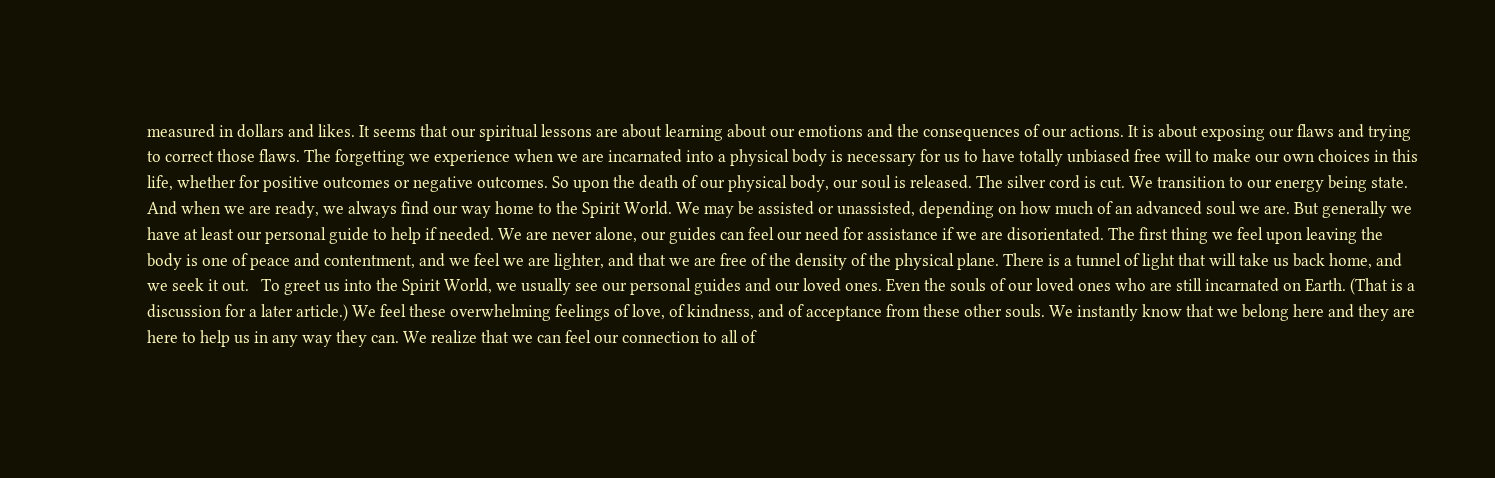measured in dollars and likes. It seems that our spiritual lessons are about learning about our emotions and the consequences of our actions. It is about exposing our flaws and trying to correct those flaws. The forgetting we experience when we are incarnated into a physical body is necessary for us to have totally unbiased free will to make our own choices in this life, whether for positive outcomes or negative outcomes. So upon the death of our physical body, our soul is released. The silver cord is cut. We transition to our energy being state. And when we are ready, we always find our way home to the Spirit World. We may be assisted or unassisted, depending on how much of an advanced soul we are. But generally we have at least our personal guide to help if needed. We are never alone, our guides can feel our need for assistance if we are disorientated. The first thing we feel upon leaving the body is one of peace and contentment, and we feel we are lighter, and that we are free of the density of the physical plane. There is a tunnel of light that will take us back home, and we seek it out.   To greet us into the Spirit World, we usually see our personal guides and our loved ones. Even the souls of our loved ones who are still incarnated on Earth. (That is a discussion for a later article.) We feel these overwhelming feelings of love, of kindness, and of acceptance from these other souls. We instantly know that we belong here and they are here to help us in any way they can. We realize that we can feel our connection to all of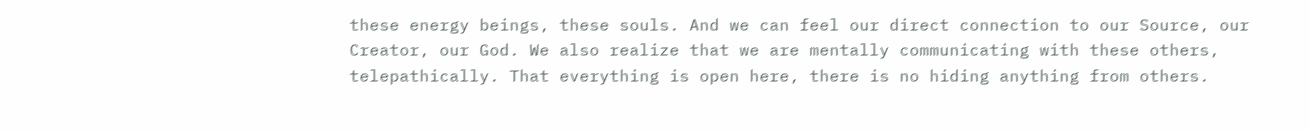these energy beings, these souls. And we can feel our direct connection to our Source, our Creator, our God. We also realize that we are mentally communicating with these others, telepathically. That everything is open here, there is no hiding anything from others.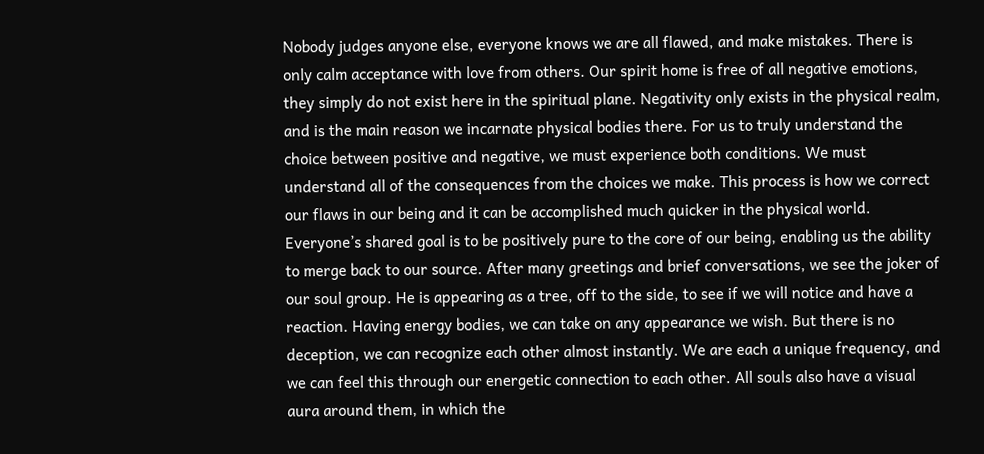Nobody judges anyone else, everyone knows we are all flawed, and make mistakes. There is only calm acceptance with love from others. Our spirit home is free of all negative emotions, they simply do not exist here in the spiritual plane. Negativity only exists in the physical realm, and is the main reason we incarnate physical bodies there. For us to truly understand the choice between positive and negative, we must experience both conditions. We must understand all of the consequences from the choices we make. This process is how we correct our flaws in our being and it can be accomplished much quicker in the physical world. Everyone’s shared goal is to be positively pure to the core of our being, enabling us the ability to merge back to our source. After many greetings and brief conversations, we see the joker of our soul group. He is appearing as a tree, off to the side, to see if we will notice and have a reaction. Having energy bodies, we can take on any appearance we wish. But there is no deception, we can recognize each other almost instantly. We are each a unique frequency, and we can feel this through our energetic connection to each other. All souls also have a visual aura around them, in which the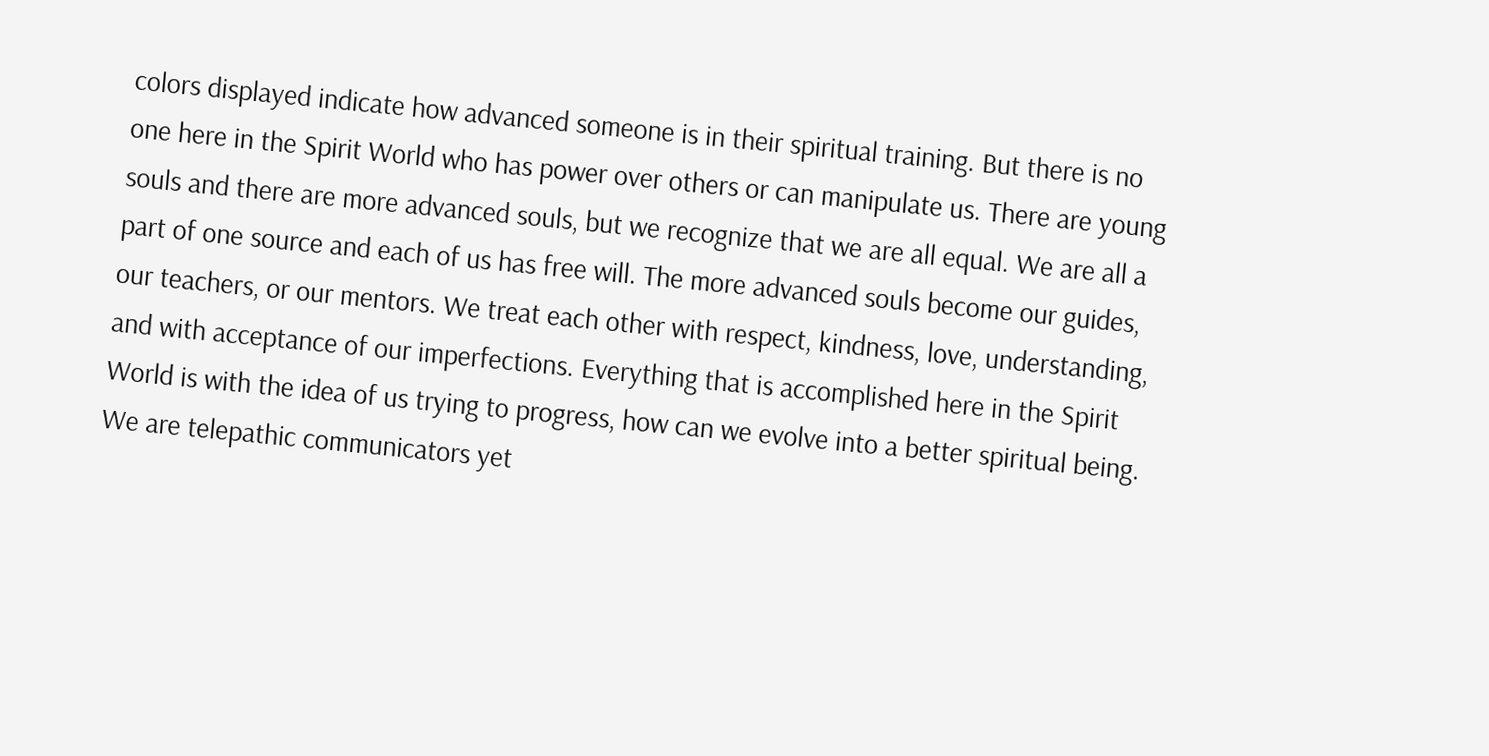colors displayed indicate how advanced someone is in their spiritual training. But there is no one here in the Spirit World who has power over others or can manipulate us. There are young souls and there are more advanced souls, but we recognize that we are all equal. We are all a part of one source and each of us has free will. The more advanced souls become our guides, our teachers, or our mentors. We treat each other with respect, kindness, love, understanding, and with acceptance of our imperfections. Everything that is accomplished here in the Spirit World is with the idea of us trying to progress, how can we evolve into a better spiritual being. We are telepathic communicators yet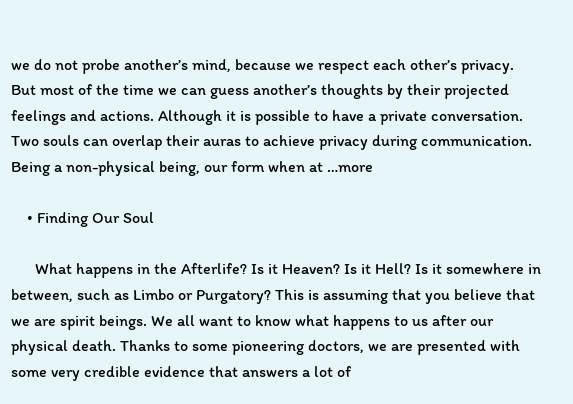we do not probe another’s mind, because we respect each other’s privacy. But most of the time we can guess another’s thoughts by their projected feelings and actions. Although it is possible to have a private conversation. Two souls can overlap their auras to achieve privacy during communication. Being a non-physical being, our form when at …more

    • Finding Our Soul

      What happens in the Afterlife? Is it Heaven? Is it Hell? Is it somewhere in between, such as Limbo or Purgatory? This is assuming that you believe that we are spirit beings. We all want to know what happens to us after our physical death. Thanks to some pioneering doctors, we are presented with some very credible evidence that answers a lot of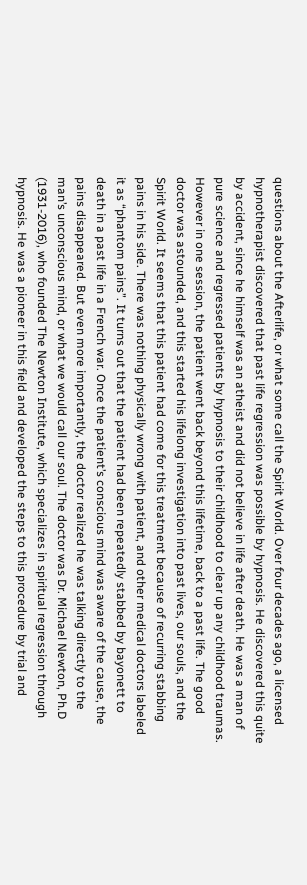questions about the Afterlife, or what some call the Spirit World. Over four decades ago, a licensed hypnotherapist discovered that past life regression was possible by hypnosis. He discovered this quite by accident, since he himself was an atheist and did not believe in life after death. He was a man of pure science and regressed patients by hypnosis to their childhood to clear up any childhood traumas. However in one session, the patient went back beyond this lifetime, back to a past life. The good doctor was astounded, and this started his lifelong investigation into past lives, our souls, and the Spirit World. It seems that this patient had come for this treatment because of recurring stabbing pains in his side. There was nothing physically wrong with patient, and other medical doctors labeled it as “phantom pains”. It turns out that the patient had been repeatedly stabbed by bayonett to death in a past life in a French war. Once the patient’s conscious mind was aware of the cause, the pains disappeared. But even more importantly, the doctor realized he was talking directly to the man’s unconscious mind, or what we would call our soul. The doctor was Dr. Michael Newton, Ph.D (1931-2016), who founded The Newton Institute, which specializes in spiritual regression through hypnosis. He was a pioneer in this field and developed the steps to this procedure by trial and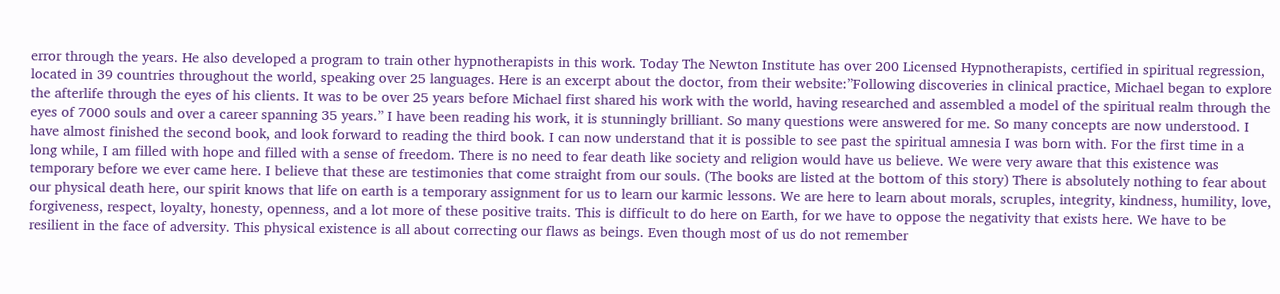error through the years. He also developed a program to train other hypnotherapists in this work. Today The Newton Institute has over 200 Licensed Hypnotherapists, certified in spiritual regression, located in 39 countries throughout the world, speaking over 25 languages. Here is an excerpt about the doctor, from their website:”Following discoveries in clinical practice, Michael began to explore the afterlife through the eyes of his clients. It was to be over 25 years before Michael first shared his work with the world, having researched and assembled a model of the spiritual realm through the eyes of 7000 souls and over a career spanning 35 years.” I have been reading his work, it is stunningly brilliant. So many questions were answered for me. So many concepts are now understood. I have almost finished the second book, and look forward to reading the third book. I can now understand that it is possible to see past the spiritual amnesia I was born with. For the first time in a long while, I am filled with hope and filled with a sense of freedom. There is no need to fear death like society and religion would have us believe. We were very aware that this existence was temporary before we ever came here. I believe that these are testimonies that come straight from our souls. (The books are listed at the bottom of this story) There is absolutely nothing to fear about our physical death here, our spirit knows that life on earth is a temporary assignment for us to learn our karmic lessons. We are here to learn about morals, scruples, integrity, kindness, humility, love, forgiveness, respect, loyalty, honesty, openness, and a lot more of these positive traits. This is difficult to do here on Earth, for we have to oppose the negativity that exists here. We have to be resilient in the face of adversity. This physical existence is all about correcting our flaws as beings. Even though most of us do not remember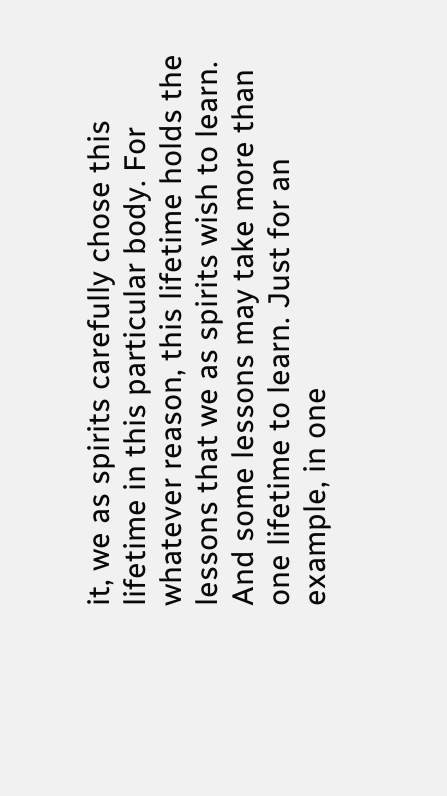it, we as spirits carefully chose this lifetime in this particular body. For whatever reason, this lifetime holds the lessons that we as spirits wish to learn. And some lessons may take more than one lifetime to learn. Just for an example, in one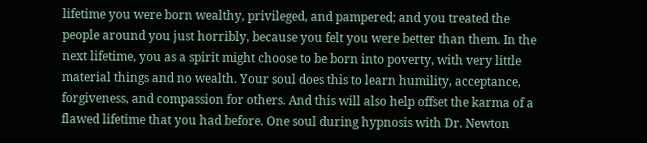lifetime you were born wealthy, privileged, and pampered; and you treated the people around you just horribly, because you felt you were better than them. In the next lifetime, you as a spirit might choose to be born into poverty, with very little material things and no wealth. Your soul does this to learn humility, acceptance, forgiveness, and compassion for others. And this will also help offset the karma of a flawed lifetime that you had before. One soul during hypnosis with Dr. Newton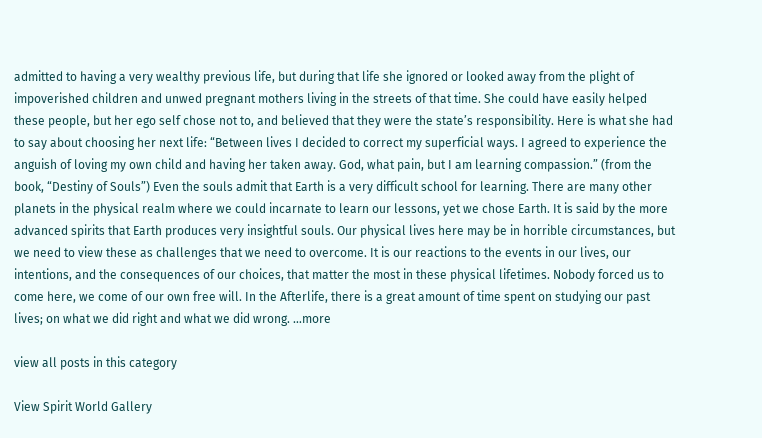admitted to having a very wealthy previous life, but during that life she ignored or looked away from the plight of impoverished children and unwed pregnant mothers living in the streets of that time. She could have easily helped these people, but her ego self chose not to, and believed that they were the state’s responsibility. Here is what she had to say about choosing her next life: “Between lives I decided to correct my superficial ways. I agreed to experience the anguish of loving my own child and having her taken away. God, what pain, but I am learning compassion.” (from the book, “Destiny of Souls”) Even the souls admit that Earth is a very difficult school for learning. There are many other planets in the physical realm where we could incarnate to learn our lessons, yet we chose Earth. It is said by the more advanced spirits that Earth produces very insightful souls. Our physical lives here may be in horrible circumstances, but we need to view these as challenges that we need to overcome. It is our reactions to the events in our lives, our intentions, and the consequences of our choices, that matter the most in these physical lifetimes. Nobody forced us to come here, we come of our own free will. In the Afterlife, there is a great amount of time spent on studying our past lives; on what we did right and what we did wrong. …more

view all posts in this category

View Spirit World Gallery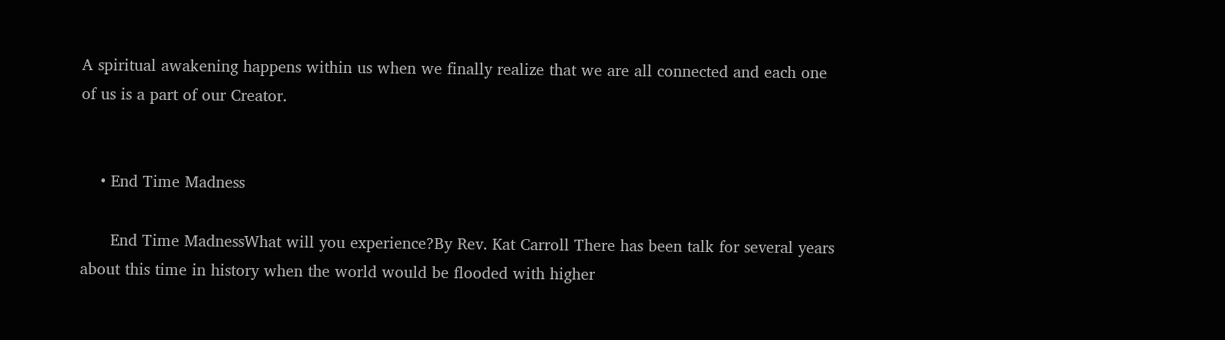A spiritual awakening happens within us when we finally realize that we are all connected and each one of us is a part of our Creator.


    • End Time Madness

      End Time MadnessWhat will you experience?By Rev. Kat Carroll There has been talk for several years about this time in history when the world would be flooded with higher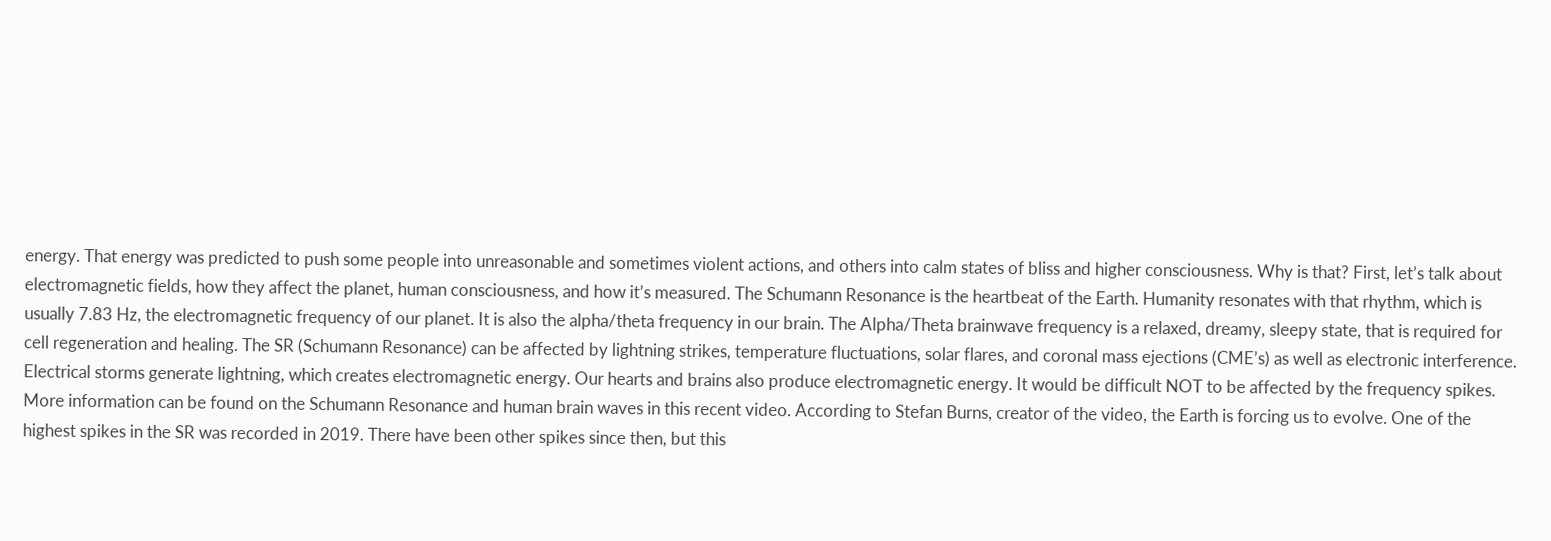energy. That energy was predicted to push some people into unreasonable and sometimes violent actions, and others into calm states of bliss and higher consciousness. Why is that? First, let’s talk about electromagnetic fields, how they affect the planet, human consciousness, and how it’s measured. The Schumann Resonance is the heartbeat of the Earth. Humanity resonates with that rhythm, which is usually 7.83 Hz, the electromagnetic frequency of our planet. It is also the alpha/theta frequency in our brain. The Alpha/Theta brainwave frequency is a relaxed, dreamy, sleepy state, that is required for cell regeneration and healing. The SR (Schumann Resonance) can be affected by lightning strikes, temperature fluctuations, solar flares, and coronal mass ejections (CME’s) as well as electronic interference. Electrical storms generate lightning, which creates electromagnetic energy. Our hearts and brains also produce electromagnetic energy. It would be difficult NOT to be affected by the frequency spikes. More information can be found on the Schumann Resonance and human brain waves in this recent video. According to Stefan Burns, creator of the video, the Earth is forcing us to evolve. One of the highest spikes in the SR was recorded in 2019. There have been other spikes since then, but this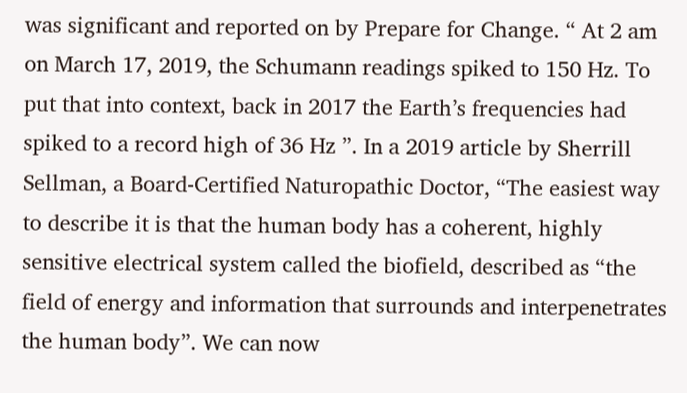was significant and reported on by Prepare for Change. “ At 2 am on March 17, 2019, the Schumann readings spiked to 150 Hz. To put that into context, back in 2017 the Earth’s frequencies had spiked to a record high of 36 Hz ”. In a 2019 article by Sherrill Sellman, a Board-Certified Naturopathic Doctor, “The easiest way to describe it is that the human body has a coherent, highly sensitive electrical system called the biofield, described as “the field of energy and information that surrounds and interpenetrates the human body”. We can now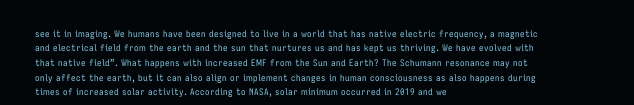see it in imaging. We humans have been designed to live in a world that has native electric frequency, a magnetic and electrical field from the earth and the sun that nurtures us and has kept us thriving. We have evolved with that native field”. What happens with increased EMF from the Sun and Earth? The Schumann resonance may not only affect the earth, but it can also align or implement changes in human consciousness as also happens during times of increased solar activity. According to NASA, solar minimum occurred in 2019 and we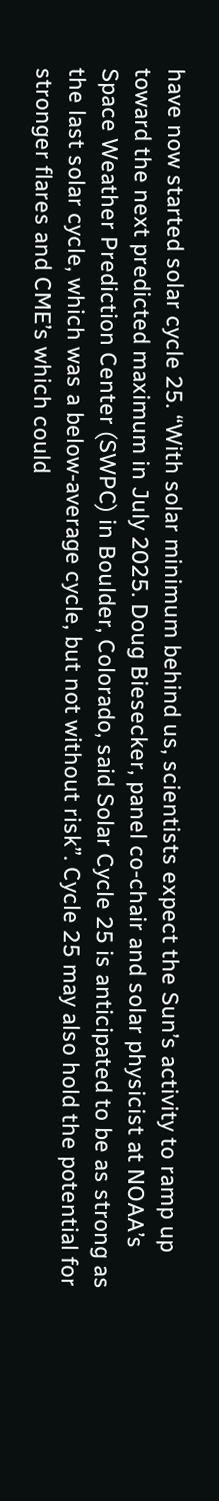have now started solar cycle 25. “With solar minimum behind us, scientists expect the Sun’s activity to ramp up toward the next predicted maximum in July 2025. Doug Biesecker, panel co-chair and solar physicist at NOAA’s Space Weather Prediction Center (SWPC) in Boulder, Colorado, said Solar Cycle 25 is anticipated to be as strong as the last solar cycle, which was a below-average cycle, but not without risk”. Cycle 25 may also hold the potential for stronger flares and CME’s which could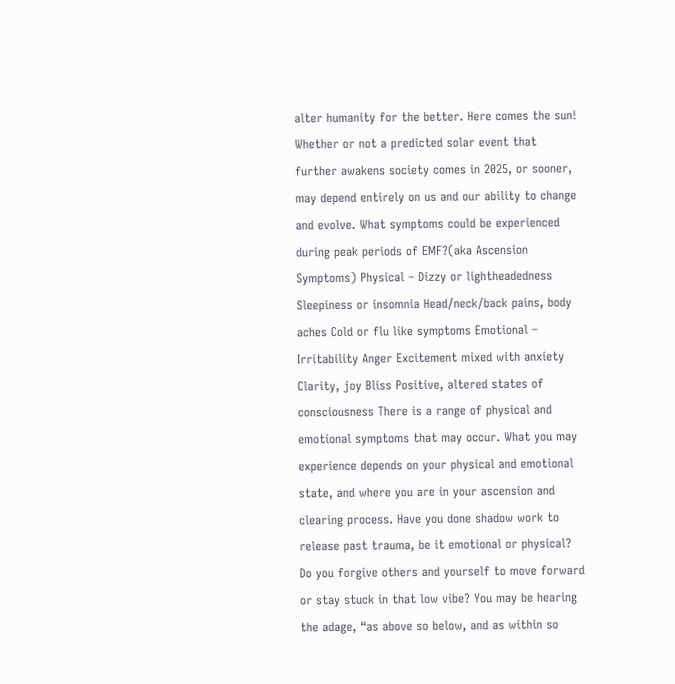alter humanity for the better. Here comes the sun! Whether or not a predicted solar event that further awakens society comes in 2025, or sooner, may depend entirely on us and our ability to change and evolve. What symptoms could be experienced during peak periods of EMF?(aka Ascension Symptoms) Physical – Dizzy or lightheadedness Sleepiness or insomnia Head/neck/back pains, body aches Cold or flu like symptoms Emotional – Irritability Anger Excitement mixed with anxiety Clarity, joy Bliss Positive, altered states of consciousness There is a range of physical and emotional symptoms that may occur. What you may experience depends on your physical and emotional state, and where you are in your ascension and clearing process. Have you done shadow work to release past trauma, be it emotional or physical? Do you forgive others and yourself to move forward or stay stuck in that low vibe? You may be hearing the adage, “as above so below, and as within so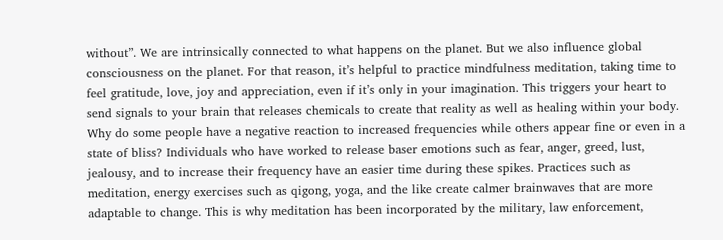without”. We are intrinsically connected to what happens on the planet. But we also influence global consciousness on the planet. For that reason, it’s helpful to practice mindfulness meditation, taking time to feel gratitude, love, joy and appreciation, even if it’s only in your imagination. This triggers your heart to send signals to your brain that releases chemicals to create that reality as well as healing within your body. Why do some people have a negative reaction to increased frequencies while others appear fine or even in a state of bliss? Individuals who have worked to release baser emotions such as fear, anger, greed, lust, jealousy, and to increase their frequency have an easier time during these spikes. Practices such as meditation, energy exercises such as qigong, yoga, and the like create calmer brainwaves that are more adaptable to change. This is why meditation has been incorporated by the military, law enforcement,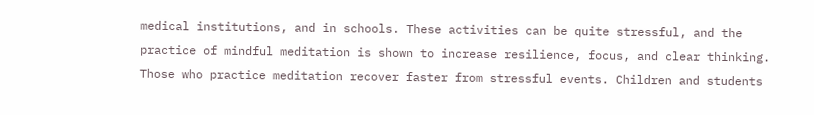medical institutions, and in schools. These activities can be quite stressful, and the practice of mindful meditation is shown to increase resilience, focus, and clear thinking. Those who practice meditation recover faster from stressful events. Children and students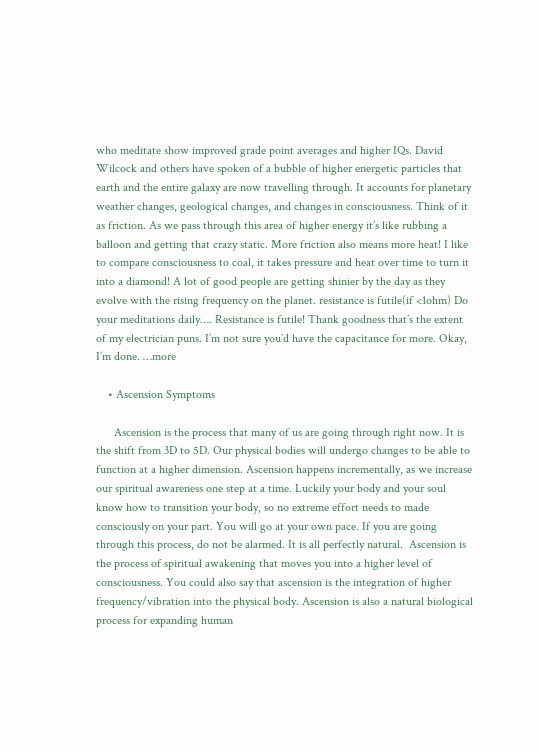who meditate show improved grade point averages and higher IQs. David Wilcock and others have spoken of a bubble of higher energetic particles that earth and the entire galaxy are now travelling through. It accounts for planetary weather changes, geological changes, and changes in consciousness. Think of it as friction. As we pass through this area of higher energy it’s like rubbing a balloon and getting that crazy static. More friction also means more heat! I like to compare consciousness to coal, it takes pressure and heat over time to turn it into a diamond! A lot of good people are getting shinier by the day as they evolve with the rising frequency on the planet. resistance is futile(if <1ohm) Do your meditations daily…. Resistance is futile! Thank goodness that’s the extent of my electrician puns. I’m not sure you’d have the capacitance for more. Okay, I’m done. …more

    • Ascension Symptoms

      Ascension is the process that many of us are going through right now. It is the shift from 3D to 5D. Our physical bodies will undergo changes to be able to function at a higher dimension. Ascension happens incrementally, as we increase our spiritual awareness one step at a time. Luckily your body and your soul know how to transition your body, so no extreme effort needs to made consciously on your part. You will go at your own pace. If you are going through this process, do not be alarmed. It is all perfectly natural.  Ascension is the process of spiritual awakening that moves you into a higher level of consciousness. You could also say that ascension is the integration of higher frequency/vibration into the physical body. Ascension is also a natural biological process for expanding human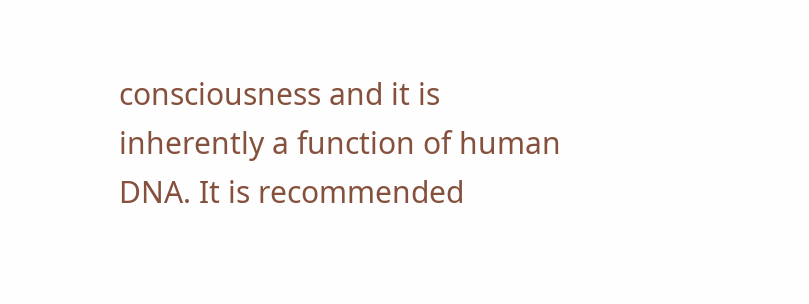consciousness and it is inherently a function of human DNA. It is recommended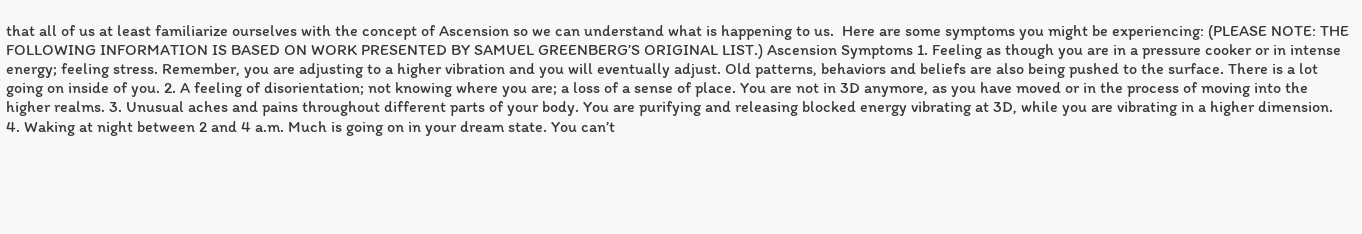that all of us at least familiarize ourselves with the concept of Ascension so we can understand what is happening to us.  Here are some symptoms you might be experiencing: (PLEASE NOTE: THE FOLLOWING INFORMATION IS BASED ON WORK PRESENTED BY SAMUEL GREENBERG’S ORIGINAL LIST.) Ascension Symptoms 1. Feeling as though you are in a pressure cooker or in intense energy; feeling stress. Remember, you are adjusting to a higher vibration and you will eventually adjust. Old patterns, behaviors and beliefs are also being pushed to the surface. There is a lot going on inside of you. 2. A feeling of disorientation; not knowing where you are; a loss of a sense of place. You are not in 3D anymore, as you have moved or in the process of moving into the higher realms. 3. Unusual aches and pains throughout different parts of your body. You are purifying and releasing blocked energy vibrating at 3D, while you are vibrating in a higher dimension. 4. Waking at night between 2 and 4 a.m. Much is going on in your dream state. You can’t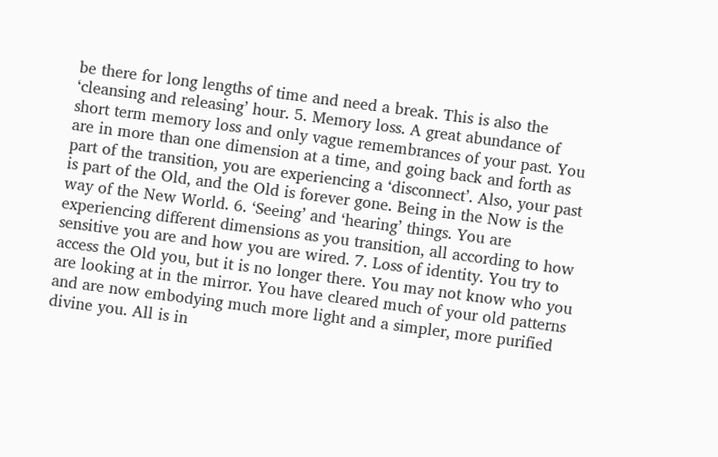be there for long lengths of time and need a break. This is also the ‘cleansing and releasing’ hour. 5. Memory loss. A great abundance of short term memory loss and only vague remembrances of your past. You are in more than one dimension at a time, and going back and forth as part of the transition, you are experiencing a ‘disconnect’. Also, your past is part of the Old, and the Old is forever gone. Being in the Now is the way of the New World. 6. ‘Seeing’ and ‘hearing’ things. You are experiencing different dimensions as you transition, all according to how sensitive you are and how you are wired. 7. Loss of identity. You try to access the Old you, but it is no longer there. You may not know who you are looking at in the mirror. You have cleared much of your old patterns and are now embodying much more light and a simpler, more purified divine you. All is in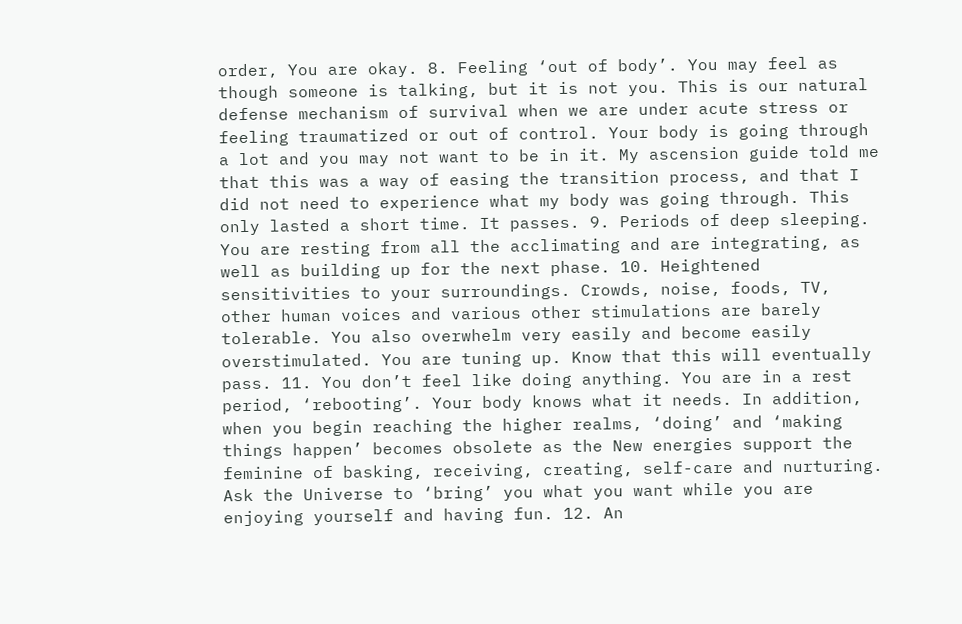order, You are okay. 8. Feeling ‘out of body’. You may feel as though someone is talking, but it is not you. This is our natural defense mechanism of survival when we are under acute stress or feeling traumatized or out of control. Your body is going through a lot and you may not want to be in it. My ascension guide told me that this was a way of easing the transition process, and that I did not need to experience what my body was going through. This only lasted a short time. It passes. 9. Periods of deep sleeping. You are resting from all the acclimating and are integrating, as well as building up for the next phase. 10. Heightened sensitivities to your surroundings. Crowds, noise, foods, TV, other human voices and various other stimulations are barely tolerable. You also overwhelm very easily and become easily overstimulated. You are tuning up. Know that this will eventually pass. 11. You don’t feel like doing anything. You are in a rest period, ‘rebooting’. Your body knows what it needs. In addition, when you begin reaching the higher realms, ‘doing’ and ‘making things happen’ becomes obsolete as the New energies support the feminine of basking, receiving, creating, self-care and nurturing. Ask the Universe to ‘bring’ you what you want while you are enjoying yourself and having fun. 12. An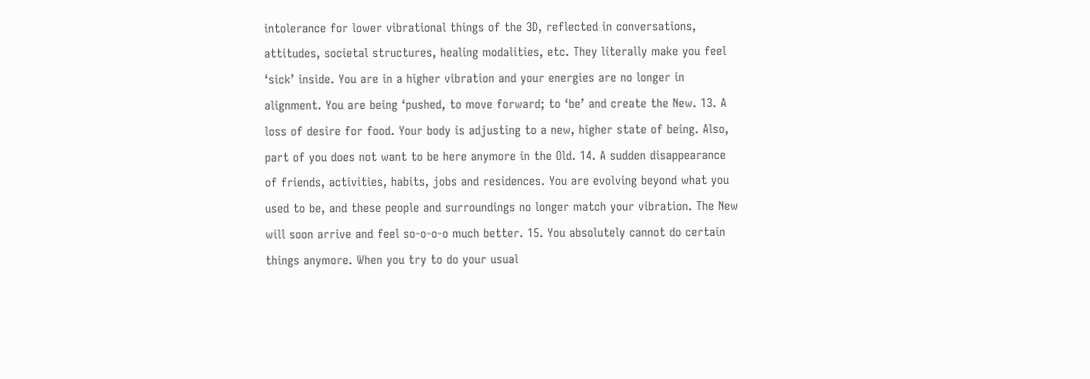intolerance for lower vibrational things of the 3D, reflected in conversations, attitudes, societal structures, healing modalities, etc. They literally make you feel ‘sick’ inside. You are in a higher vibration and your energies are no longer in alignment. You are being ‘pushed, to move forward; to ‘be’ and create the New. 13. A loss of desire for food. Your body is adjusting to a new, higher state of being. Also, part of you does not want to be here anymore in the Old. 14. A sudden disappearance of friends, activities, habits, jobs and residences. You are evolving beyond what you used to be, and these people and surroundings no longer match your vibration. The New will soon arrive and feel so-o-o-o much better. 15. You absolutely cannot do certain things anymore. When you try to do your usual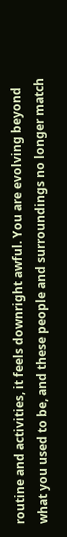routine and activities, it feels downright awful. You are evolving beyond what you used to be, and these people and surroundings no longer match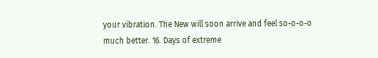your vibration. The New will soon arrive and feel so-o-o-o much better. 16. Days of extreme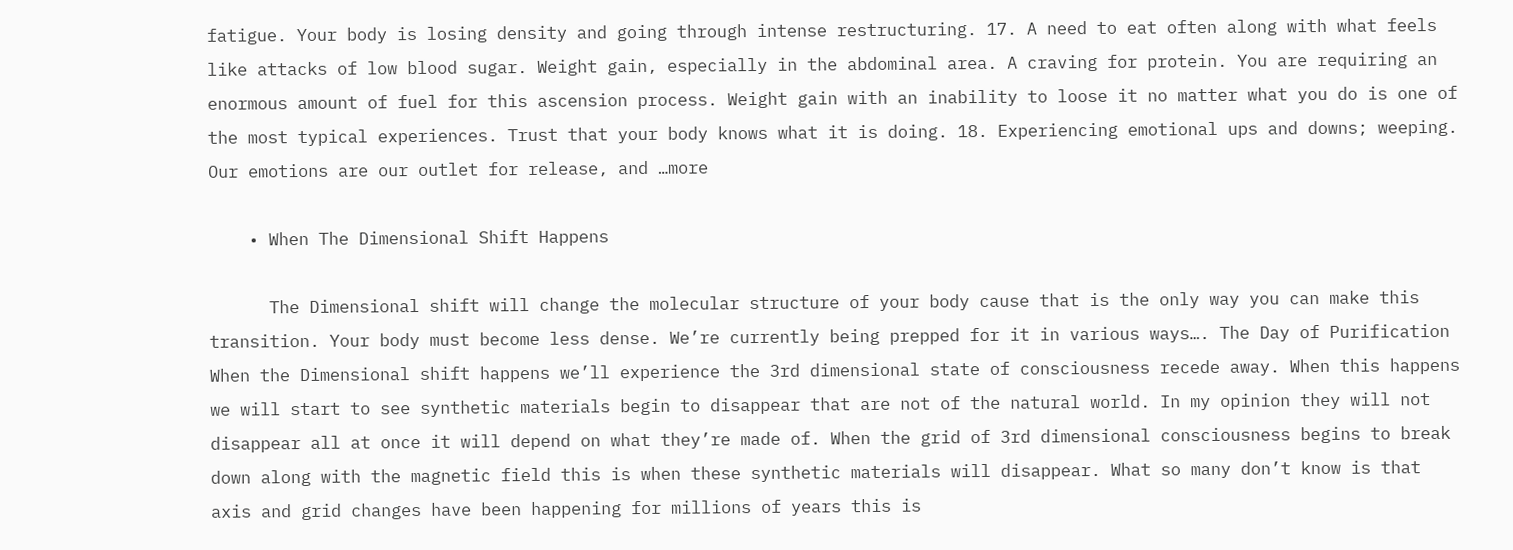fatigue. Your body is losing density and going through intense restructuring. 17. A need to eat often along with what feels like attacks of low blood sugar. Weight gain, especially in the abdominal area. A craving for protein. You are requiring an enormous amount of fuel for this ascension process. Weight gain with an inability to loose it no matter what you do is one of the most typical experiences. Trust that your body knows what it is doing. 18. Experiencing emotional ups and downs; weeping. Our emotions are our outlet for release, and …more

    • When The Dimensional Shift Happens

      The Dimensional shift will change the molecular structure of your body cause that is the only way you can make this transition. Your body must become less dense. We’re currently being prepped for it in various ways…. The Day of Purification When the Dimensional shift happens we’ll experience the 3rd dimensional state of consciousness recede away. When this happens we will start to see synthetic materials begin to disappear that are not of the natural world. In my opinion they will not disappear all at once it will depend on what they’re made of. When the grid of 3rd dimensional consciousness begins to break down along with the magnetic field this is when these synthetic materials will disappear. What so many don’t know is that axis and grid changes have been happening for millions of years this is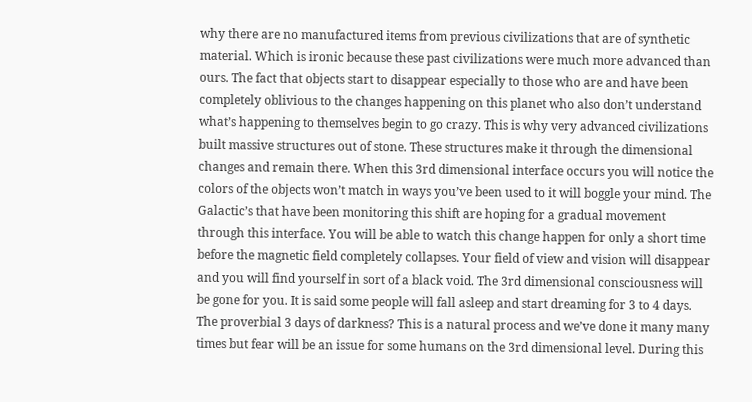why there are no manufactured items from previous civilizations that are of synthetic material. Which is ironic because these past civilizations were much more advanced than ours. The fact that objects start to disappear especially to those who are and have been completely oblivious to the changes happening on this planet who also don’t understand what’s happening to themselves begin to go crazy. This is why very advanced civilizations built massive structures out of stone. These structures make it through the dimensional changes and remain there. When this 3rd dimensional interface occurs you will notice the colors of the objects won’t match in ways you’ve been used to it will boggle your mind. The Galactic’s that have been monitoring this shift are hoping for a gradual movement through this interface. You will be able to watch this change happen for only a short time before the magnetic field completely collapses. Your field of view and vision will disappear and you will find yourself in sort of a black void. The 3rd dimensional consciousness will be gone for you. It is said some people will fall asleep and start dreaming for 3 to 4 days. The proverbial 3 days of darkness? This is a natural process and we’ve done it many many times but fear will be an issue for some humans on the 3rd dimensional level. During this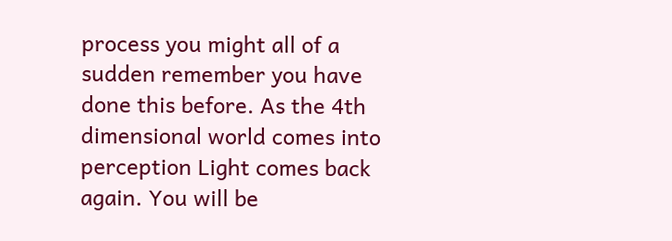process you might all of a sudden remember you have done this before. As the 4th dimensional world comes into perception Light comes back again. You will be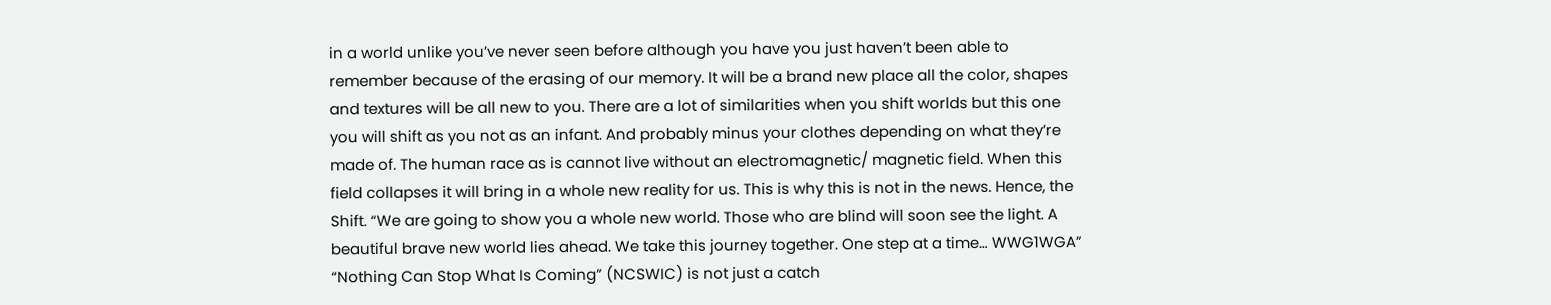in a world unlike you’ve never seen before although you have you just haven’t been able to remember because of the erasing of our memory. It will be a brand new place all the color, shapes and textures will be all new to you. There are a lot of similarities when you shift worlds but this one you will shift as you not as an infant. And probably minus your clothes depending on what they’re made of. The human race as is cannot live without an electromagnetic/ magnetic field. When this field collapses it will bring in a whole new reality for us. This is why this is not in the news. Hence, the Shift. “We are going to show you a whole new world. Those who are blind will soon see the light. A beautiful brave new world lies ahead. We take this journey together. One step at a time… WWG1WGA” “Nothing Can Stop What Is Coming” (NCSWIC) is not just a catch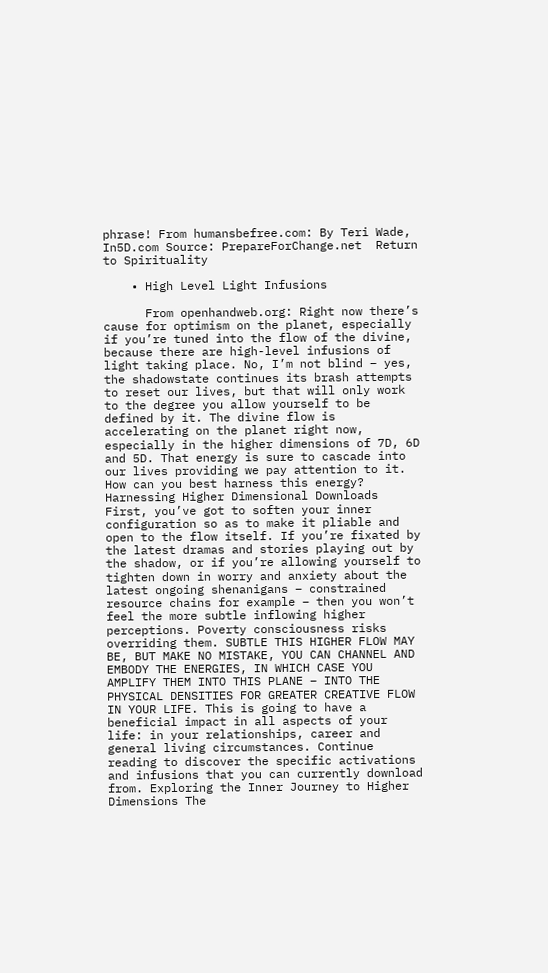phrase! From humansbefree.com: By Teri Wade, In5D.com Source: PrepareForChange.net  Return to Spirituality

    • High Level Light Infusions

      From openhandweb.org: Right now there’s cause for optimism on the planet, especially if you’re tuned into the flow of the divine, because there are high-level infusions of light taking place. No, I’m not blind – yes, the shadowstate continues its brash attempts to reset our lives, but that will only work to the degree you allow yourself to be defined by it. The divine flow is accelerating on the planet right now, especially in the higher dimensions of 7D, 6D and 5D. That energy is sure to cascade into our lives providing we pay attention to it. How can you best harness this energy? Harnessing Higher Dimensional Downloads First, you’ve got to soften your inner configuration so as to make it pliable and open to the flow itself. If you’re fixated by the latest dramas and stories playing out by the shadow, or if you’re allowing yourself to tighten down in worry and anxiety about the latest ongoing shenanigans – constrained resource chains for example – then you won’t feel the more subtle inflowing higher perceptions. Poverty consciousness risks overriding them. SUBTLE THIS HIGHER FLOW MAY BE, BUT MAKE NO MISTAKE, YOU CAN CHANNEL AND EMBODY THE ENERGIES, IN WHICH CASE YOU AMPLIFY THEM INTO THIS PLANE – INTO THE PHYSICAL DENSITIES FOR GREATER CREATIVE FLOW IN YOUR LIFE. This is going to have a beneficial impact in all aspects of your life: in your relationships, career and general living circumstances. Continue reading to discover the specific activations and infusions that you can currently download from. Exploring the Inner Journey to Higher Dimensions The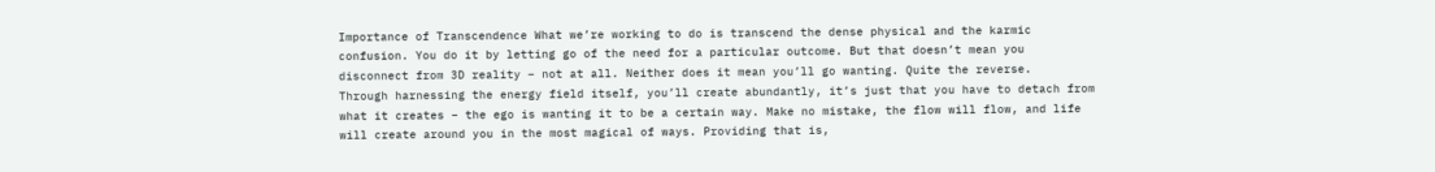Importance of Transcendence What we’re working to do is transcend the dense physical and the karmic confusion. You do it by letting go of the need for a particular outcome. But that doesn’t mean you disconnect from 3D reality – not at all. Neither does it mean you’ll go wanting. Quite the reverse.   Through harnessing the energy field itself, you’ll create abundantly, it’s just that you have to detach from what it creates – the ego is wanting it to be a certain way. Make no mistake, the flow will flow, and life will create around you in the most magical of ways. Providing that is,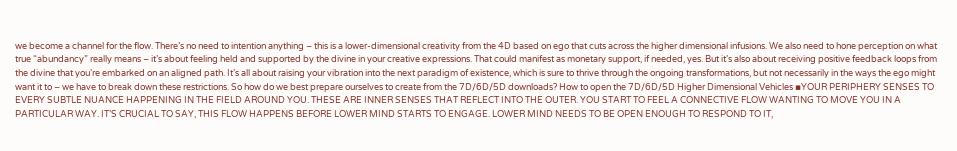we become a channel for the flow. There’s no need to intention anything – this is a lower-dimensional creativity from the 4D based on ego that cuts across the higher dimensional infusions. We also need to hone perception on what true “abundancy” really means – it’s about feeling held and supported by the divine in your creative expressions. That could manifest as monetary support, if needed, yes. But it’s also about receiving positive feedback loops from the divine that you’re embarked on an aligned path. It’s all about raising your vibration into the next paradigm of existence, which is sure to thrive through the ongoing transformations, but not necessarily in the ways the ego might want it to – we have to break down these restrictions. So how do we best prepare ourselves to create from the 7D/6D/5D downloads? How to open the 7D/6D/5D Higher Dimensional Vehicles ▪YOUR PERIPHERY SENSES TO EVERY SUBTLE NUANCE HAPPENING IN THE FIELD AROUND YOU. THESE ARE INNER SENSES THAT REFLECT INTO THE OUTER. YOU START TO FEEL A CONNECTIVE FLOW WANTING TO MOVE YOU IN A PARTICULAR WAY. IT’S CRUCIAL TO SAY, THIS FLOW HAPPENS BEFORE LOWER MIND STARTS TO ENGAGE. LOWER MIND NEEDS TO BE OPEN ENOUGH TO RESPOND TO IT,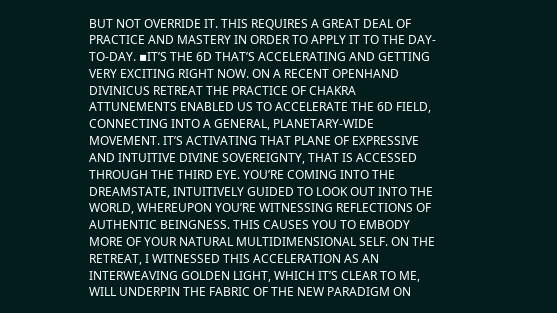BUT NOT OVERRIDE IT. THIS REQUIRES A GREAT DEAL OF PRACTICE AND MASTERY IN ORDER TO APPLY IT TO THE DAY-TO-DAY. ▪IT’S THE 6D THAT’S ACCELERATING AND GETTING VERY EXCITING RIGHT NOW. ON A RECENT OPENHAND DIVINICUS RETREAT THE PRACTICE OF CHAKRA ATTUNEMENTS ENABLED US TO ACCELERATE THE 6D FIELD, CONNECTING INTO A GENERAL, PLANETARY-WIDE MOVEMENT. IT’S ACTIVATING THAT PLANE OF EXPRESSIVE AND INTUITIVE DIVINE SOVEREIGNTY, THAT IS ACCESSED THROUGH THE THIRD EYE. YOU’RE COMING INTO THE DREAMSTATE, INTUITIVELY GUIDED TO LOOK OUT INTO THE WORLD, WHEREUPON YOU’RE WITNESSING REFLECTIONS OF AUTHENTIC BEINGNESS. THIS CAUSES YOU TO EMBODY MORE OF YOUR NATURAL MULTIDIMENSIONAL SELF. ON THE RETREAT, I WITNESSED THIS ACCELERATION AS AN INTERWEAVING GOLDEN LIGHT, WHICH IT’S CLEAR TO ME, WILL UNDERPIN THE FABRIC OF THE NEW PARADIGM ON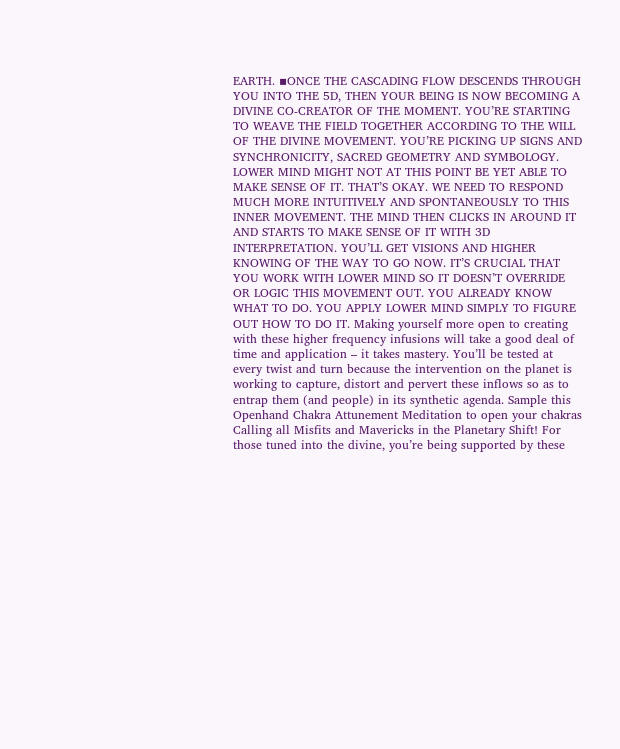EARTH. ▪ONCE THE CASCADING FLOW DESCENDS THROUGH YOU INTO THE 5D, THEN YOUR BEING IS NOW BECOMING A DIVINE CO-CREATOR OF THE MOMENT. YOU’RE STARTING TO WEAVE THE FIELD TOGETHER ACCORDING TO THE WILL OF THE DIVINE MOVEMENT. YOU’RE PICKING UP SIGNS AND SYNCHRONICITY, SACRED GEOMETRY AND SYMBOLOGY. LOWER MIND MIGHT NOT AT THIS POINT BE YET ABLE TO MAKE SENSE OF IT. THAT’S OKAY. WE NEED TO RESPOND MUCH MORE INTUITIVELY AND SPONTANEOUSLY TO THIS INNER MOVEMENT. THE MIND THEN CLICKS IN AROUND IT AND STARTS TO MAKE SENSE OF IT WITH 3D INTERPRETATION. YOU’LL GET VISIONS AND HIGHER KNOWING OF THE WAY TO GO NOW. IT’S CRUCIAL THAT YOU WORK WITH LOWER MIND SO IT DOESN’T OVERRIDE OR LOGIC THIS MOVEMENT OUT. YOU ALREADY KNOW WHAT TO DO. YOU APPLY LOWER MIND SIMPLY TO FIGURE OUT HOW TO DO IT. Making yourself more open to creating with these higher frequency infusions will take a good deal of time and application – it takes mastery. You’ll be tested at every twist and turn because the intervention on the planet is working to capture, distort and pervert these inflows so as to entrap them (and people) in its synthetic agenda. Sample this Openhand Chakra Attunement Meditation to open your chakras Calling all Misfits and Mavericks in the Planetary Shift! For those tuned into the divine, you’re being supported by these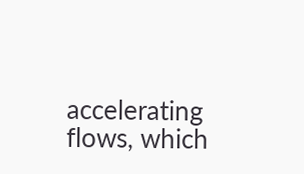accelerating flows, which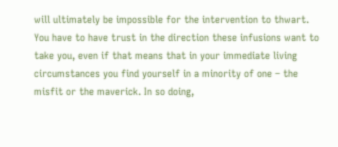will ultimately be impossible for the intervention to thwart. You have to have trust in the direction these infusions want to take you, even if that means that in your immediate living circumstances you find yourself in a minority of one – the misfit or the maverick. In so doing,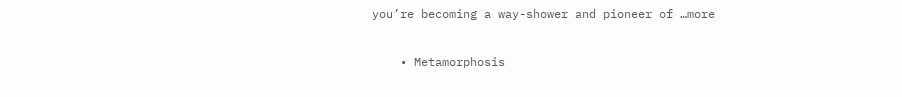you’re becoming a way-shower and pioneer of …more

    • Metamorphosis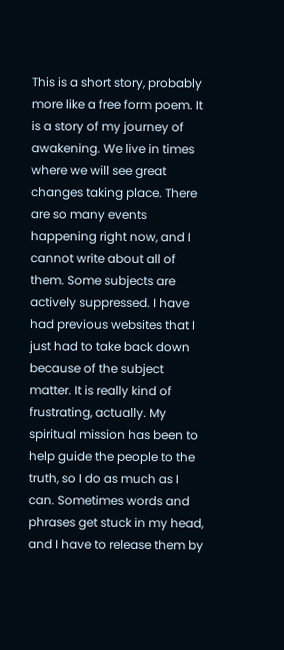This is a short story, probably more like a free form poem. It is a story of my journey of awakening. We live in times where we will see great changes taking place. There are so many events happening right now, and I cannot write about all of them. Some subjects are actively suppressed. I have had previous websites that I just had to take back down because of the subject matter. It is really kind of frustrating, actually. My spiritual mission has been to help guide the people to the truth, so I do as much as I can. Sometimes words and phrases get stuck in my head, and I have to release them by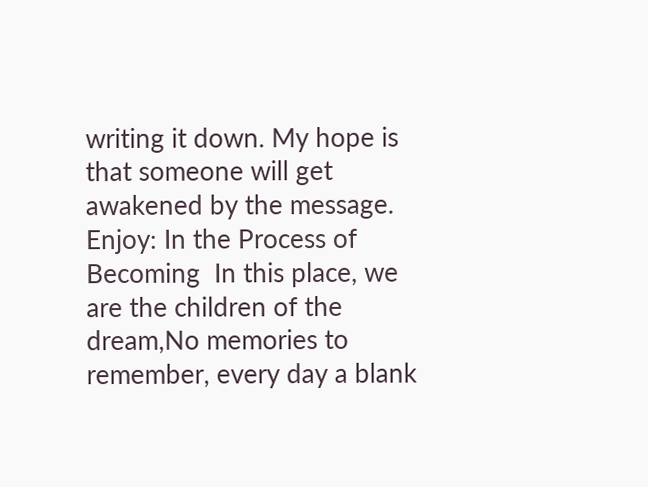writing it down. My hope is that someone will get awakened by the message. Enjoy: In the Process of Becoming  In this place, we are the children of the dream,No memories to remember, every day a blank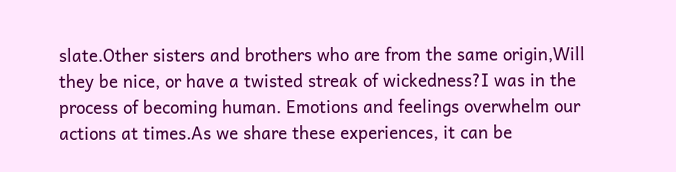slate.Other sisters and brothers who are from the same origin,Will they be nice, or have a twisted streak of wickedness?I was in the process of becoming human. Emotions and feelings overwhelm our actions at times.As we share these experiences, it can be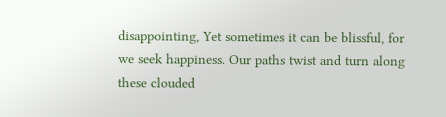disappointing, Yet sometimes it can be blissful, for we seek happiness. Our paths twist and turn along these clouded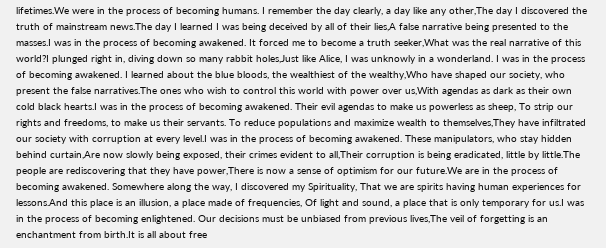lifetimes.We were in the process of becoming humans. I remember the day clearly, a day like any other,The day I discovered the truth of mainstream news.The day I learned I was being deceived by all of their lies,A false narrative being presented to the masses.I was in the process of becoming awakened. It forced me to become a truth seeker,What was the real narrative of this world?I plunged right in, diving down so many rabbit holes,Just like Alice, I was unknowly in a wonderland. I was in the process of becoming awakened. I learned about the blue bloods, the wealthiest of the wealthy,Who have shaped our society, who present the false narratives.The ones who wish to control this world with power over us,With agendas as dark as their own cold black hearts.I was in the process of becoming awakened. Their evil agendas to make us powerless as sheep, To strip our rights and freedoms, to make us their servants. To reduce populations and maximize wealth to themselves,They have infiltrated our society with corruption at every level.I was in the process of becoming awakened. These manipulators, who stay hidden behind curtain,Are now slowly being exposed, their crimes evident to all,Their corruption is being eradicated, little by little.The people are rediscovering that they have power,There is now a sense of optimism for our future.We are in the process of becoming awakened. Somewhere along the way, I discovered my Spirituality, That we are spirits having human experiences for lessons.And this place is an illusion, a place made of frequencies, Of light and sound, a place that is only temporary for us.I was in the process of becoming enlightened. Our decisions must be unbiased from previous lives,The veil of forgetting is an enchantment from birth.It is all about free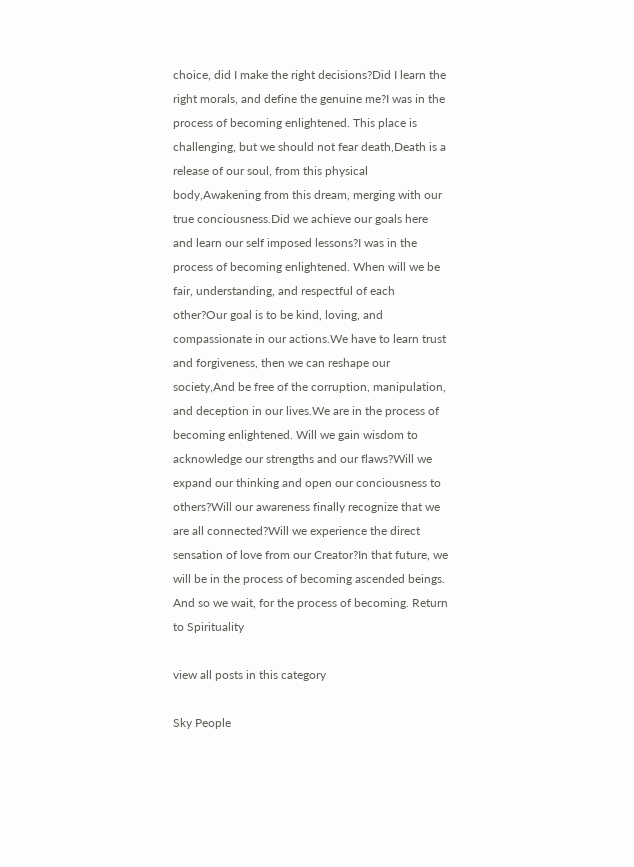choice, did I make the right decisions?Did I learn the right morals, and define the genuine me?I was in the process of becoming enlightened. This place is challenging, but we should not fear death,Death is a release of our soul, from this physical body,Awakening from this dream, merging with our true conciousness.Did we achieve our goals here and learn our self imposed lessons?I was in the process of becoming enlightened. When will we be fair, understanding, and respectful of each other?Our goal is to be kind, loving, and compassionate in our actions.We have to learn trust and forgiveness, then we can reshape our society,And be free of the corruption, manipulation, and deception in our lives.We are in the process of becoming enlightened. Will we gain wisdom to acknowledge our strengths and our flaws?Will we expand our thinking and open our conciousness to others?Will our awareness finally recognize that we are all connected?Will we experience the direct sensation of love from our Creator?In that future, we will be in the process of becoming ascended beings. And so we wait, for the process of becoming. Return to Spirituality

view all posts in this category

Sky People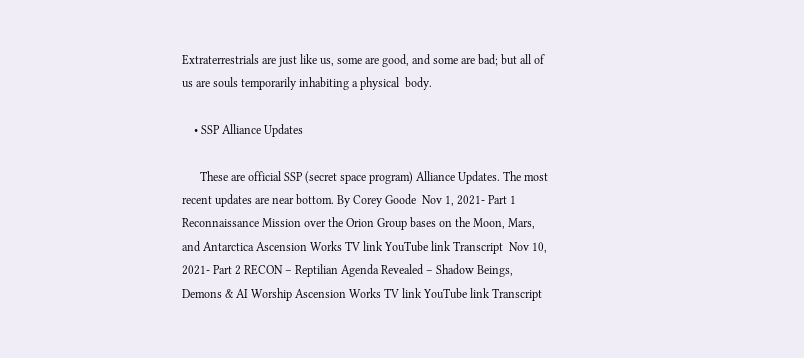Extraterrestrials are just like us, some are good, and some are bad; but all of us are souls temporarily inhabiting a physical  body.

    • SSP Alliance Updates

      These are official SSP (secret space program) Alliance Updates. The most recent updates are near bottom. By Corey Goode  Nov 1, 2021- Part 1 Reconnaissance Mission over the Orion Group bases on the Moon, Mars, and Antarctica Ascension Works TV link YouTube link Transcript  Nov 10, 2021- Part 2 RECON – Reptilian Agenda Revealed – Shadow Beings, Demons & AI Worship Ascension Works TV link YouTube link Transcript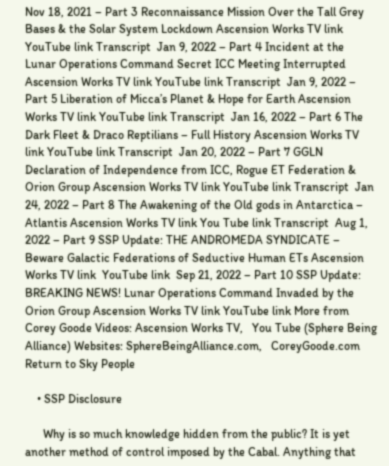Nov 18, 2021 – Part 3 Reconnaissance Mission Over the Tall Grey Bases & the Solar System Lockdown Ascension Works TV link YouTube link Transcript  Jan 9, 2022 – Part 4 Incident at the Lunar Operations Command Secret ICC Meeting Interrupted Ascension Works TV link YouTube link Transcript  Jan 9, 2022 – Part 5 Liberation of Micca’s Planet & Hope for Earth Ascension Works TV link YouTube link Transcript  Jan 16, 2022 – Part 6 The Dark Fleet & Draco Reptilians – Full History Ascension Works TV link YouTube link Transcript  Jan 20, 2022 – Part 7 GGLN Declaration of Independence from ICC, Rogue ET Federation & Orion Group Ascension Works TV link YouTube link Transcript  Jan 24, 2022 – Part 8 The Awakening of the Old gods in Antarctica – Atlantis Ascension Works TV link You Tube link Transcript  Aug 1, 2022 – Part 9 SSP Update: THE ANDROMEDA SYNDICATE – Beware Galactic Federations of Seductive Human ETs Ascension Works TV link  YouTube link  Sep 21, 2022 – Part 10 SSP Update: BREAKING NEWS! Lunar Operations Command Invaded by the Orion Group Ascension Works TV link YouTube link More from Corey Goode Videos: Ascension Works TV,   You Tube (Sphere Being Alliance) Websites: SphereBeingAlliance.com,   CoreyGoode.com  Return to Sky People

    • SSP Disclosure

      Why is so much knowledge hidden from the public? It is yet another method of control imposed by the Cabal. Anything that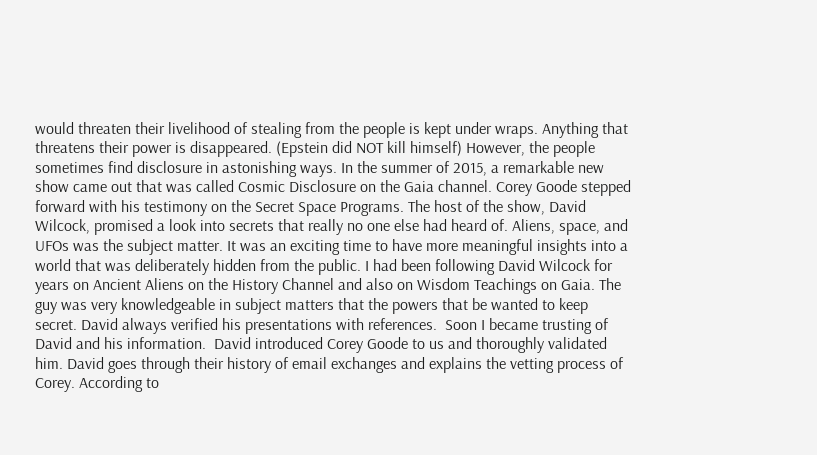would threaten their livelihood of stealing from the people is kept under wraps. Anything that threatens their power is disappeared. (Epstein did NOT kill himself) However, the people sometimes find disclosure in astonishing ways. In the summer of 2015, a remarkable new show came out that was called Cosmic Disclosure on the Gaia channel. Corey Goode stepped forward with his testimony on the Secret Space Programs. The host of the show, David Wilcock, promised a look into secrets that really no one else had heard of. Aliens, space, and UFOs was the subject matter. It was an exciting time to have more meaningful insights into a world that was deliberately hidden from the public. I had been following David Wilcock for years on Ancient Aliens on the History Channel and also on Wisdom Teachings on Gaia. The guy was very knowledgeable in subject matters that the powers that be wanted to keep secret. David always verified his presentations with references.  Soon I became trusting of David and his information.  David introduced Corey Goode to us and thoroughly validated him. David goes through their history of email exchanges and explains the vetting process of Corey. According to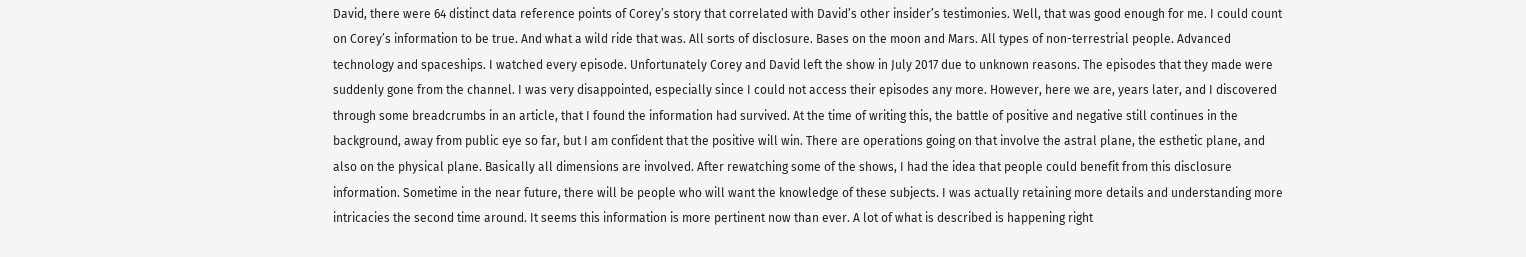David, there were 64 distinct data reference points of Corey’s story that correlated with David’s other insider’s testimonies. Well, that was good enough for me. I could count on Corey’s information to be true. And what a wild ride that was. All sorts of disclosure. Bases on the moon and Mars. All types of non-terrestrial people. Advanced technology and spaceships. I watched every episode. Unfortunately Corey and David left the show in July 2017 due to unknown reasons. The episodes that they made were suddenly gone from the channel. I was very disappointed, especially since I could not access their episodes any more. However, here we are, years later, and I discovered through some breadcrumbs in an article, that I found the information had survived. At the time of writing this, the battle of positive and negative still continues in the background, away from public eye so far, but I am confident that the positive will win. There are operations going on that involve the astral plane, the esthetic plane, and also on the physical plane. Basically all dimensions are involved. After rewatching some of the shows, I had the idea that people could benefit from this disclosure information. Sometime in the near future, there will be people who will want the knowledge of these subjects. I was actually retaining more details and understanding more intricacies the second time around. It seems this information is more pertinent now than ever. A lot of what is described is happening right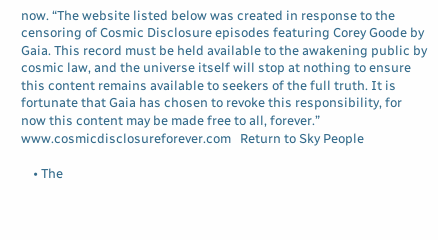now. “The website listed below was created in response to the censoring of Cosmic Disclosure episodes featuring Corey Goode by Gaia. This record must be held available to the awakening public by cosmic law, and the universe itself will stop at nothing to ensure this content remains available to seekers of the full truth. It is fortunate that Gaia has chosen to revoke this responsibility, for now this content may be made free to all, forever.” www.cosmicdisclosureforever.com   Return to Sky People

    • The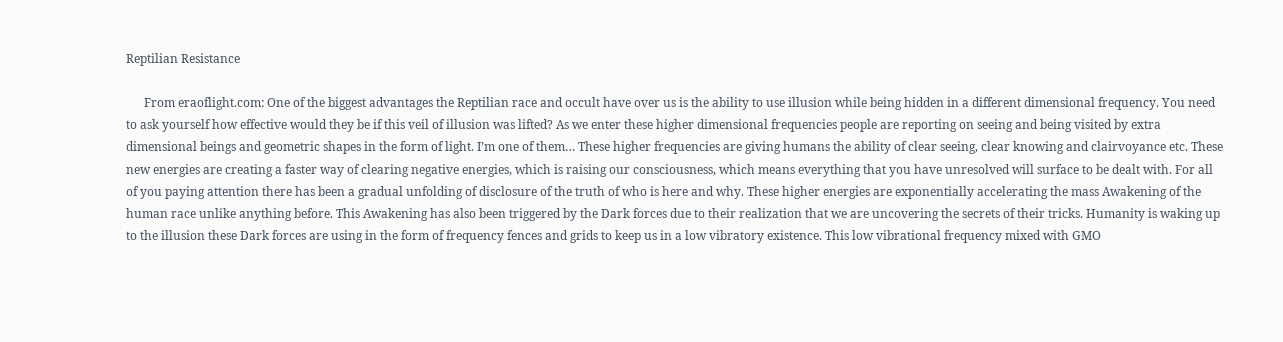Reptilian Resistance

      From eraoflight.com: One of the biggest advantages the Reptilian race and occult have over us is the ability to use illusion while being hidden in a different dimensional frequency. You need to ask yourself how effective would they be if this veil of illusion was lifted? As we enter these higher dimensional frequencies people are reporting on seeing and being visited by extra dimensional beings and geometric shapes in the form of light. I’m one of them… These higher frequencies are giving humans the ability of clear seeing, clear knowing and clairvoyance etc. These new energies are creating a faster way of clearing negative energies, which is raising our consciousness, which means everything that you have unresolved will surface to be dealt with. For all of you paying attention there has been a gradual unfolding of disclosure of the truth of who is here and why. These higher energies are exponentially accelerating the mass Awakening of the human race unlike anything before. This Awakening has also been triggered by the Dark forces due to their realization that we are uncovering the secrets of their tricks. Humanity is waking up to the illusion these Dark forces are using in the form of frequency fences and grids to keep us in a low vibratory existence. This low vibrational frequency mixed with GMO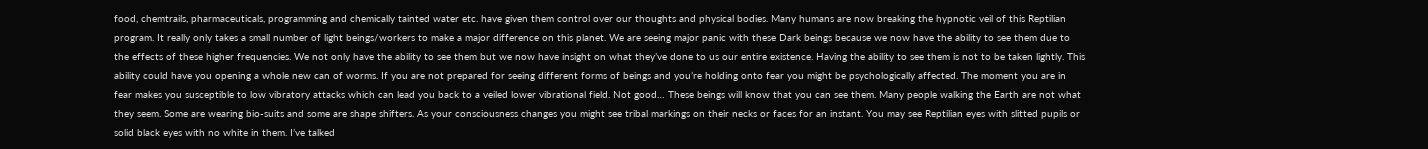food, chemtrails, pharmaceuticals, programming and chemically tainted water etc. have given them control over our thoughts and physical bodies. Many humans are now breaking the hypnotic veil of this Reptilian program. It really only takes a small number of light beings/workers to make a major difference on this planet. We are seeing major panic with these Dark beings because we now have the ability to see them due to the effects of these higher frequencies. We not only have the ability to see them but we now have insight on what they’ve done to us our entire existence. Having the ability to see them is not to be taken lightly. This ability could have you opening a whole new can of worms. If you are not prepared for seeing different forms of beings and you’re holding onto fear you might be psychologically affected. The moment you are in fear makes you susceptible to low vibratory attacks which can lead you back to a veiled lower vibrational field. Not good… These beings will know that you can see them. Many people walking the Earth are not what they seem. Some are wearing bio-suits and some are shape shifters. As your consciousness changes you might see tribal markings on their necks or faces for an instant. You may see Reptilian eyes with slitted pupils or solid black eyes with no white in them. I’ve talked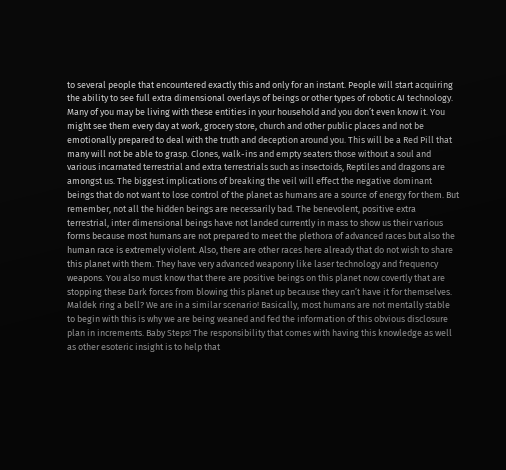to several people that encountered exactly this and only for an instant. People will start acquiring the ability to see full extra dimensional overlays of beings or other types of robotic AI technology. Many of you may be living with these entities in your household and you don’t even know it. You might see them every day at work, grocery store, church and other public places and not be emotionally prepared to deal with the truth and deception around you. This will be a Red Pill that many will not be able to grasp. Clones, walk-ins and empty seaters those without a soul and various incarnated terrestrial and extra terrestrials such as insectoids, Reptiles and dragons are amongst us. The biggest implications of breaking the veil will effect the negative dominant beings that do not want to lose control of the planet as humans are a source of energy for them. But remember, not all the hidden beings are necessarily bad. The benevolent, positive extra terrestrial, inter dimensional beings have not landed currently in mass to show us their various forms because most humans are not prepared to meet the plethora of advanced races but also the human race is extremely violent. Also, there are other races here already that do not wish to share this planet with them. They have very advanced weaponry like laser technology and frequency weapons. You also must know that there are positive beings on this planet now covertly that are stopping these Dark forces from blowing this planet up because they can’t have it for themselves. Maldek ring a bell? We are in a similar scenario! Basically, most humans are not mentally stable to begin with this is why we are being weaned and fed the information of this obvious disclosure plan in increments. Baby Steps! The responsibility that comes with having this knowledge as well as other esoteric insight is to help that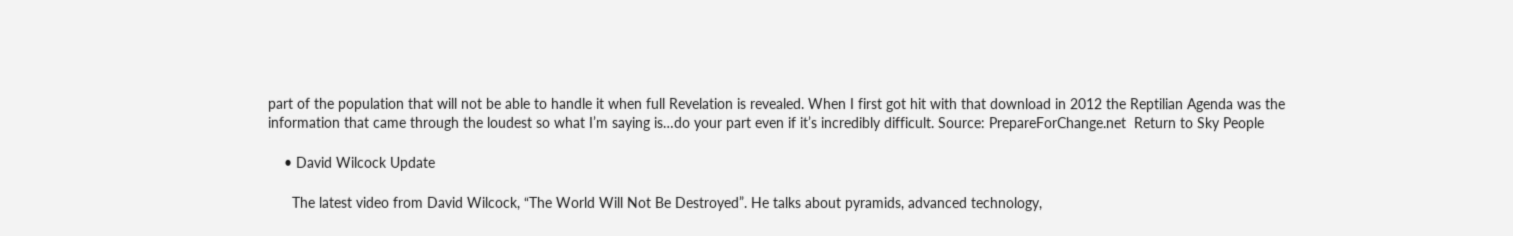part of the population that will not be able to handle it when full Revelation is revealed. When I first got hit with that download in 2012 the Reptilian Agenda was the information that came through the loudest so what I’m saying is…do your part even if it’s incredibly difficult. Source: PrepareForChange.net  Return to Sky People

    • David Wilcock Update

      The latest video from David Wilcock, “The World Will Not Be Destroyed”. He talks about pyramids, advanced technology,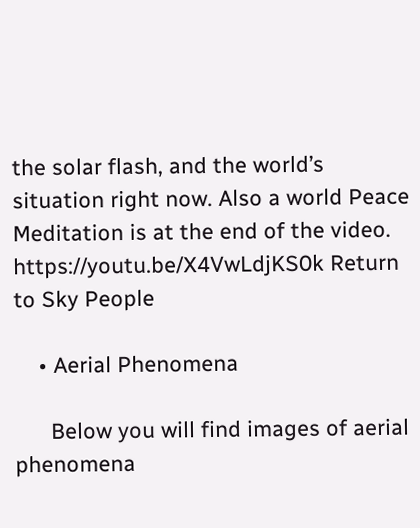the solar flash, and the world’s situation right now. Also a world Peace Meditation is at the end of the video. https://youtu.be/X4VwLdjKS0k Return to Sky People

    • Aerial Phenomena

      Below you will find images of aerial phenomena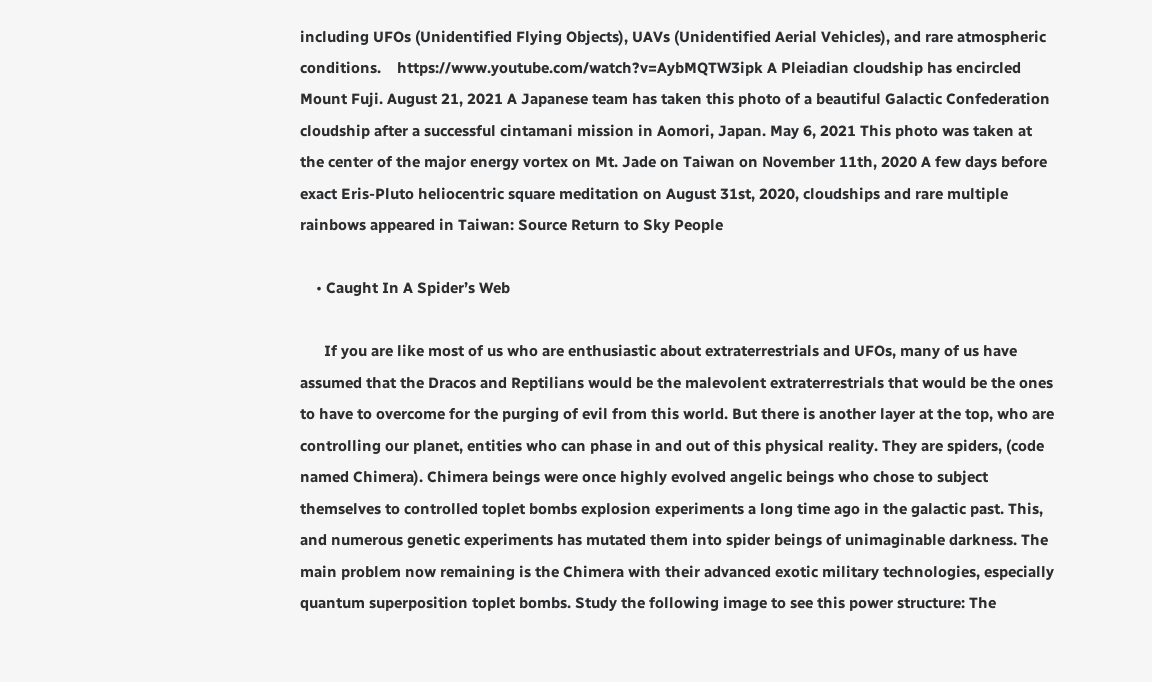including UFOs (Unidentified Flying Objects), UAVs (Unidentified Aerial Vehicles), and rare atmospheric conditions.    https://www.youtube.com/watch?v=AybMQTW3ipk A Pleiadian cloudship has encircled Mount Fuji. August 21, 2021 A Japanese team has taken this photo of a beautiful Galactic Confederation cloudship after a successful cintamani mission in Aomori, Japan. May 6, 2021 This photo was taken at the center of the major energy vortex on Mt. Jade on Taiwan on November 11th, 2020 A few days before exact Eris-Pluto heliocentric square meditation on August 31st, 2020, cloudships and rare multiple rainbows appeared in Taiwan: Source Return to Sky People

    • Caught In A Spider’s Web

      If you are like most of us who are enthusiastic about extraterrestrials and UFOs, many of us have assumed that the Dracos and Reptilians would be the malevolent extraterrestrials that would be the ones to have to overcome for the purging of evil from this world. But there is another layer at the top, who are controlling our planet, entities who can phase in and out of this physical reality. They are spiders, (code named Chimera). Chimera beings were once highly evolved angelic beings who chose to subject themselves to controlled toplet bombs explosion experiments a long time ago in the galactic past. This, and numerous genetic experiments has mutated them into spider beings of unimaginable darkness. The main problem now remaining is the Chimera with their advanced exotic military technologies, especially quantum superposition toplet bombs. Study the following image to see this power structure: The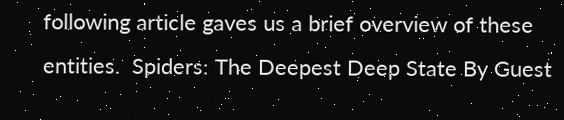following article gaves us a brief overview of these entities.  Spiders: The Deepest Deep State By Guest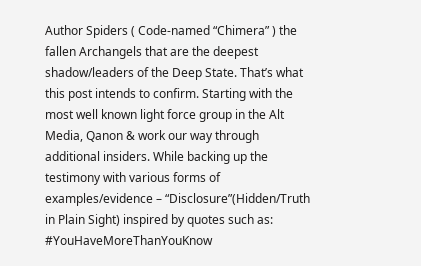Author Spiders ( Code-named “Chimera” ) the fallen Archangels that are the deepest shadow/leaders of the Deep State. That’s what this post intends to confirm. Starting with the most well known light force group in the Alt Media, Qanon & work our way through additional insiders. While backing up the testimony with various forms of examples/evidence – “Disclosure”(Hidden/Truth in Plain Sight) inspired by quotes such as: #YouHaveMoreThanYouKnow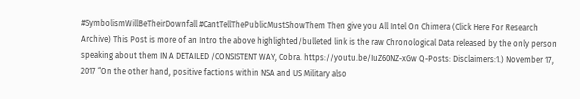#SymbolismWillBeTheirDownfall #CantTellThePublicMustShowThem Then give you All Intel On Chimera (Click Here For Research Archive) This Post is more of an Intro the above highlighted/bulleted link is the raw Chronological Data released by the only person speaking about them IN A DETAILED /CONSISTENT WAY, Cobra. https://youtu.be/IuZ60NZ-xGw Q-Posts: Disclaimers:1.) November 17, 2017 “On the other hand, positive factions within NSA and US Military also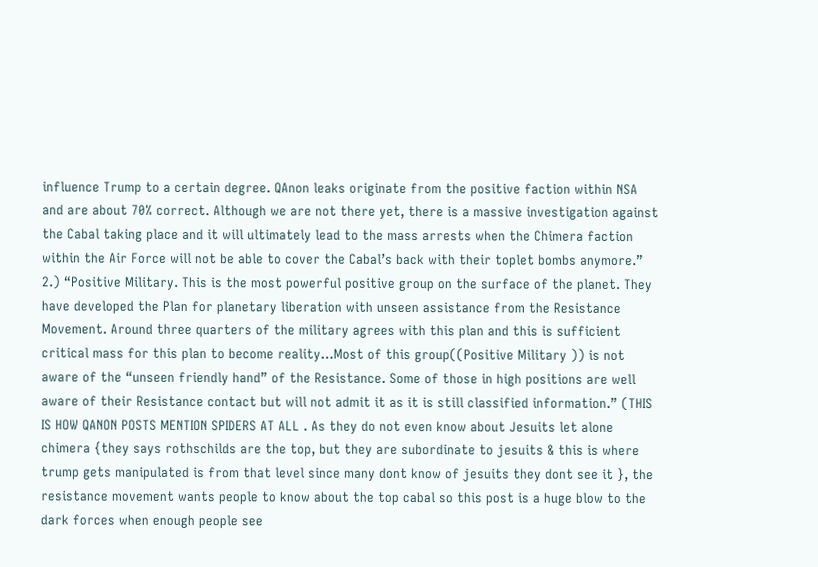influence Trump to a certain degree. QAnon leaks originate from the positive faction within NSA and are about 70% correct. Although we are not there yet, there is a massive investigation against the Cabal taking place and it will ultimately lead to the mass arrests when the Chimera faction within the Air Force will not be able to cover the Cabal’s back with their toplet bombs anymore.” 2.) “Positive Military. This is the most powerful positive group on the surface of the planet. They have developed the Plan for planetary liberation with unseen assistance from the Resistance Movement. Around three quarters of the military agrees with this plan and this is sufficient critical mass for this plan to become reality…Most of this group((Positive Military )) is not aware of the “unseen friendly hand” of the Resistance. Some of those in high positions are well aware of their Resistance contact but will not admit it as it is still classified information.” (THIS IS HOW QANON POSTS MENTION SPIDERS AT ALL . As they do not even know about Jesuits let alone chimera {they says rothschilds are the top, but they are subordinate to jesuits & this is where trump gets manipulated is from that level since many dont know of jesuits they dont see it }, the resistance movement wants people to know about the top cabal so this post is a huge blow to the dark forces when enough people see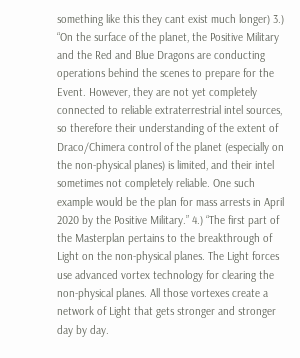something like this they cant exist much longer) 3.) “On the surface of the planet, the Positive Military and the Red and Blue Dragons are conducting operations behind the scenes to prepare for the Event. However, they are not yet completely connected to reliable extraterrestrial intel sources, so therefore their understanding of the extent of Draco/Chimera control of the planet (especially on the non-physical planes) is limited, and their intel sometimes not completely reliable. One such example would be the plan for mass arrests in April 2020 by the Positive Military.” 4.) “The first part of the Masterplan pertains to the breakthrough of Light on the non-physical planes. The Light forces use advanced vortex technology for clearing the non-physical planes. All those vortexes create a network of Light that gets stronger and stronger day by day.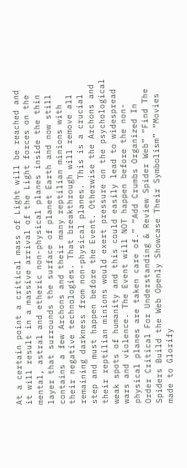At a certain point a critical mass of Light will be reached and it will result in a massive arrival of the Light forces on the mental, astral and etheric non-physical planes inside the thin layer that surrounds the surface of planet Earth and now still contains a few Archons and their many reptilian minions with their negative technologies. That breakthrough will remove all remaining darkness from non-physical planes. This is a crucial step and must happen before the Event. Otherwise the Archons and their reptilian minions would exert pressure on the psychological weak spots of humanity and this could easily lead to widespread wars and violence. The Event will NOT happen before the non-physical planes are taken care of.” “Add Crumbs Organized In Order Critical For Understanding & Review Spider Web” “Find The Spiders Build the Web Openly Showcase Their Symbolism” “Movies made to Glorify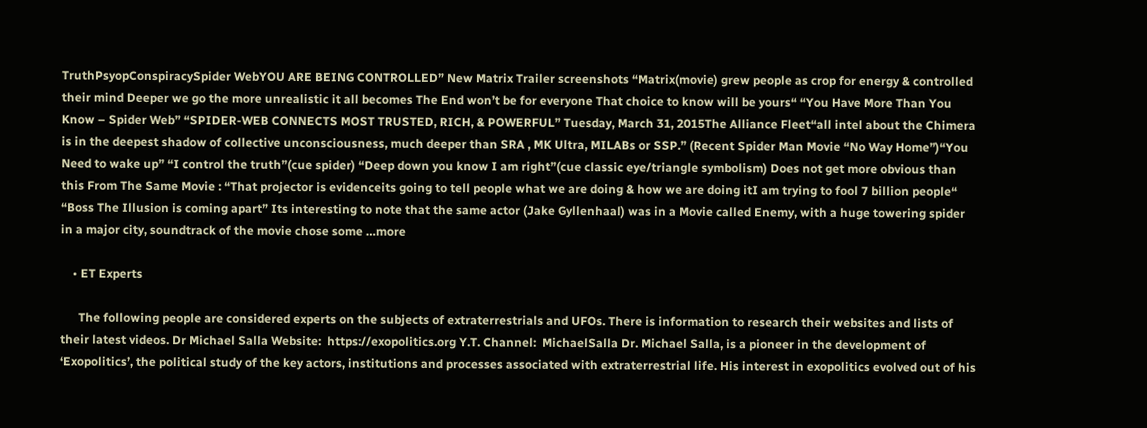TruthPsyopConspiracySpider WebYOU ARE BEING CONTROLLED” New Matrix Trailer screenshots “Matrix(movie) grew people as crop for energy & controlled their mind Deeper we go the more unrealistic it all becomes The End won’t be for everyone That choice to know will be yours“ “You Have More Than You Know – Spider Web” “SPIDER-WEB CONNECTS MOST TRUSTED, RICH, & POWERFUL” Tuesday, March 31, 2015The Alliance Fleet“all intel about the Chimera is in the deepest shadow of collective unconsciousness, much deeper than SRA , MK Ultra, MILABs or SSP.” (Recent Spider Man Movie “No Way Home”)“You Need to wake up” “I control the truth”(cue spider) “Deep down you know I am right”(cue classic eye/triangle symbolism) Does not get more obvious than this From The Same Movie : “That projector is evidenceits going to tell people what we are doing & how we are doing itI am trying to fool 7 billion people“ “Boss The Illusion is coming apart” Its interesting to note that the same actor (Jake Gyllenhaal) was in a Movie called Enemy, with a huge towering spider in a major city, soundtrack of the movie chose some …more

    • ET Experts

      The following people are considered experts on the subjects of extraterrestrials and UFOs. There is information to research their websites and lists of their latest videos. Dr Michael Salla Website:  https://exopolitics.org Y.T. Channel:  MichaelSalla Dr. Michael Salla, is a pioneer in the development of ‘Exopolitics’, the political study of the key actors, institutions and processes associated with extraterrestrial life. His interest in exopolitics evolved out of his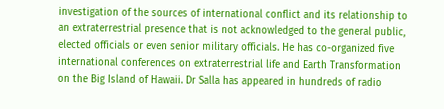investigation of the sources of international conflict and its relationship to an extraterrestrial presence that is not acknowledged to the general public, elected officials or even senior military officials. He has co-organized five international conferences on extraterrestrial life and Earth Transformation on the Big Island of Hawaii. Dr Salla has appeared in hundreds of radio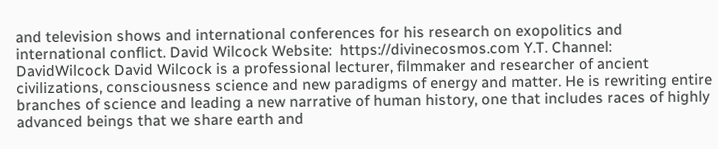and television shows and international conferences for his research on exopolitics and international conflict. David Wilcock Website:  https://divinecosmos.com Y.T. Channel:  DavidWilcock David Wilcock is a professional lecturer, filmmaker and researcher of ancient civilizations, consciousness science and new paradigms of energy and matter. He is rewriting entire branches of science and leading a new narrative of human history, one that includes races of highly advanced beings that we share earth and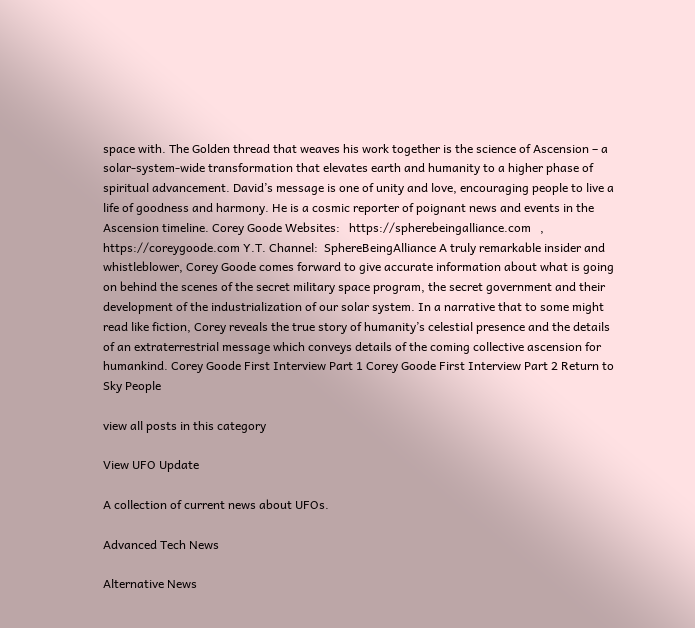space with. The Golden thread that weaves his work together is the science of Ascension – a solar-system-wide transformation that elevates earth and humanity to a higher phase of spiritual advancement. David’s message is one of unity and love, encouraging people to live a life of goodness and harmony. He is a cosmic reporter of poignant news and events in the Ascension timeline. Corey Goode Websites:   https://spherebeingalliance.com   ,   https://coreygoode.com Y.T. Channel:  SphereBeingAlliance A truly remarkable insider and whistleblower, Corey Goode comes forward to give accurate information about what is going on behind the scenes of the secret military space program, the secret government and their development of the industrialization of our solar system. In a narrative that to some might read like fiction, Corey reveals the true story of humanity’s celestial presence and the details of an extraterrestrial message which conveys details of the coming collective ascension for humankind. Corey Goode First Interview Part 1 Corey Goode First Interview Part 2 Return to Sky People

view all posts in this category

View UFO Update

A collection of current news about UFOs.

Advanced Tech News

Alternative News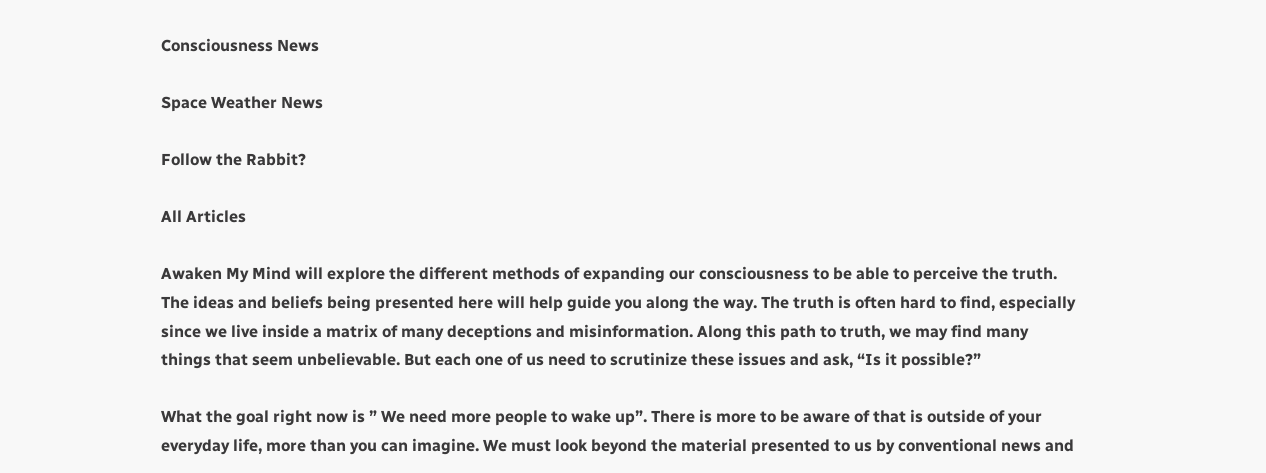Consciousness News

Space Weather News

Follow the Rabbit?

All Articles

Awaken My Mind will explore the different methods of expanding our consciousness to be able to perceive the truth. The ideas and beliefs being presented here will help guide you along the way. The truth is often hard to find, especially since we live inside a matrix of many deceptions and misinformation. Along this path to truth, we may find many things that seem unbelievable. But each one of us need to scrutinize these issues and ask, “Is it possible?”

What the goal right now is ” We need more people to wake up”. There is more to be aware of that is outside of your everyday life, more than you can imagine. We must look beyond the material presented to us by conventional news and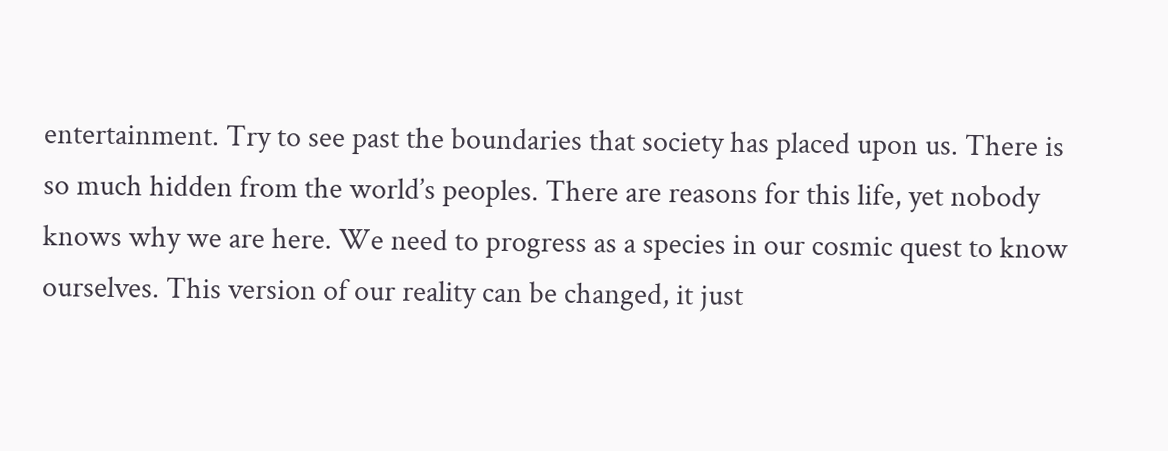entertainment. Try to see past the boundaries that society has placed upon us. There is so much hidden from the world’s peoples. There are reasons for this life, yet nobody knows why we are here. We need to progress as a species in our cosmic quest to know ourselves. This version of our reality can be changed, it just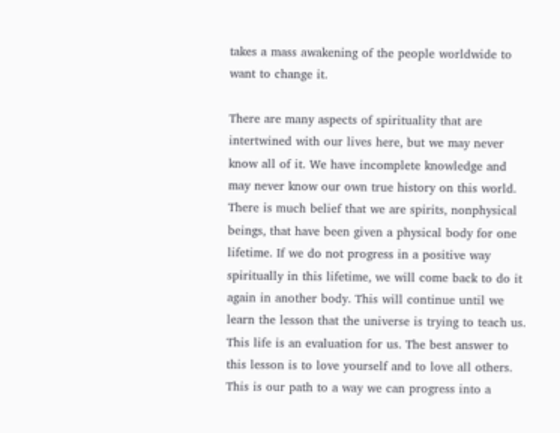takes a mass awakening of the people worldwide to want to change it.

There are many aspects of spirituality that are intertwined with our lives here, but we may never know all of it. We have incomplete knowledge and may never know our own true history on this world. There is much belief that we are spirits, nonphysical beings, that have been given a physical body for one lifetime. If we do not progress in a positive way spiritually in this lifetime, we will come back to do it again in another body. This will continue until we learn the lesson that the universe is trying to teach us. This life is an evaluation for us. The best answer to this lesson is to love yourself and to love all others. This is our path to a way we can progress into a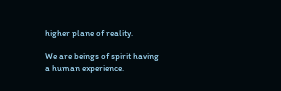higher plane of reality.

We are beings of spirit having a human experience.